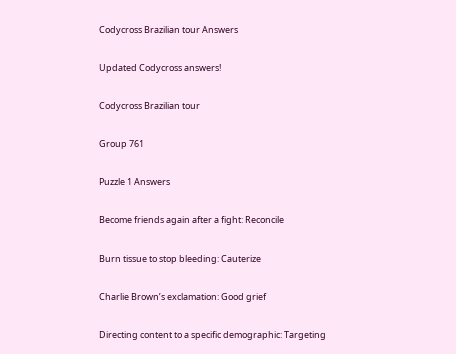Codycross Brazilian tour Answers

Updated Codycross answers!

Codycross Brazilian tour

Group 761

Puzzle 1 Answers

Become friends again after a fight: Reconcile

Burn tissue to stop bleeding: Cauterize

Charlie Brown’s exclamation: Good grief

Directing content to a specific demographic: Targeting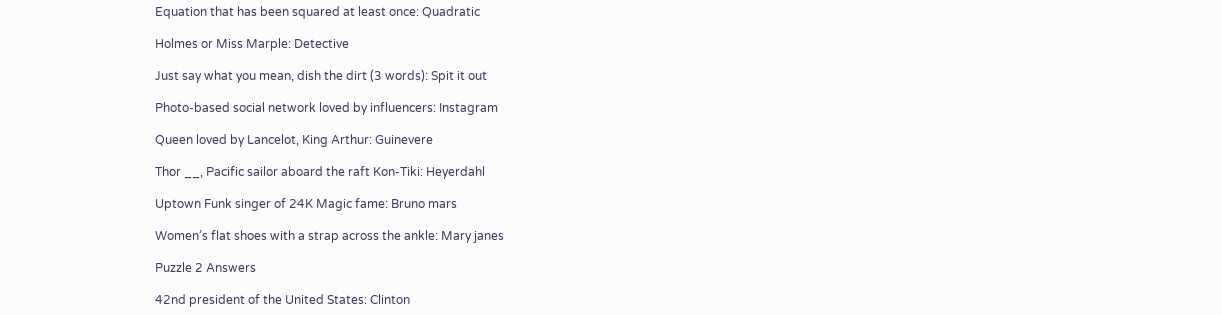Equation that has been squared at least once: Quadratic

Holmes or Miss Marple: Detective

Just say what you mean, dish the dirt (3 words): Spit it out

Photo-based social network loved by influencers: Instagram

Queen loved by Lancelot, King Arthur: Guinevere

Thor __, Pacific sailor aboard the raft Kon-Tiki: Heyerdahl

Uptown Funk singer of 24K Magic fame: Bruno mars

Women’s flat shoes with a strap across the ankle: Mary janes

Puzzle 2 Answers

42nd president of the United States: Clinton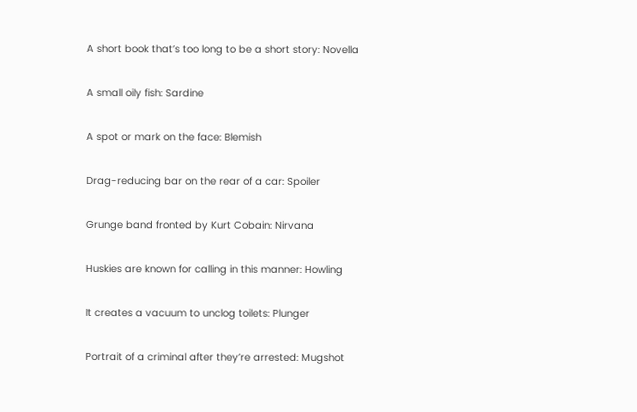A short book that’s too long to be a short story: Novella

A small oily fish: Sardine

A spot or mark on the face: Blemish

Drag-reducing bar on the rear of a car: Spoiler

Grunge band fronted by Kurt Cobain: Nirvana

Huskies are known for calling in this manner: Howling

It creates a vacuum to unclog toilets: Plunger

Portrait of a criminal after they’re arrested: Mugshot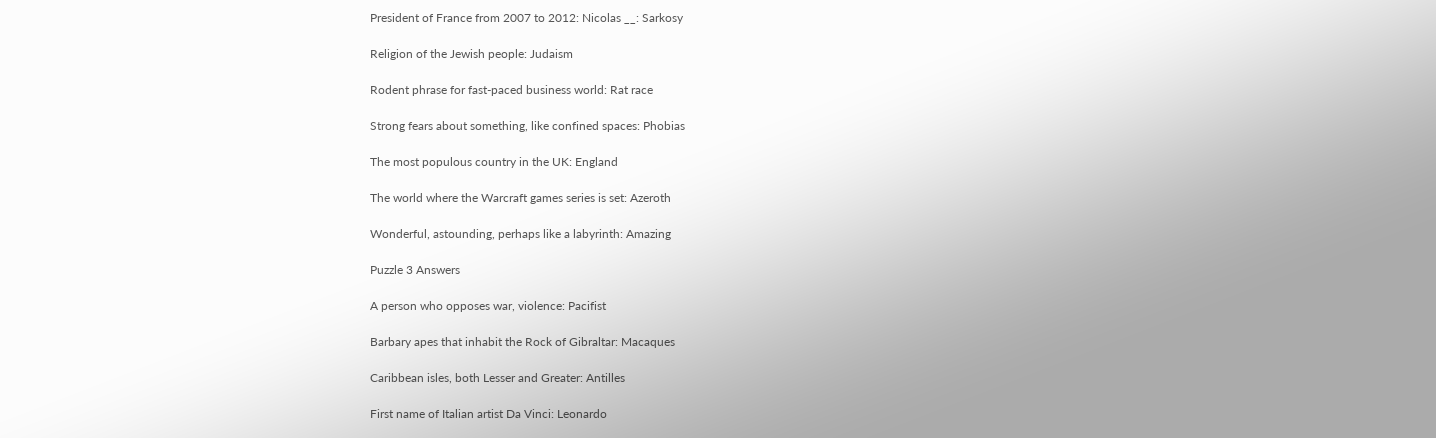President of France from 2007 to 2012: Nicolas __: Sarkosy

Religion of the Jewish people: Judaism

Rodent phrase for fast-paced business world: Rat race

Strong fears about something, like confined spaces: Phobias

The most populous country in the UK: England

The world where the Warcraft games series is set: Azeroth

Wonderful, astounding, perhaps like a labyrinth: Amazing

Puzzle 3 Answers

A person who opposes war, violence: Pacifist

Barbary apes that inhabit the Rock of Gibraltar: Macaques

Caribbean isles, both Lesser and Greater: Antilles

First name of Italian artist Da Vinci: Leonardo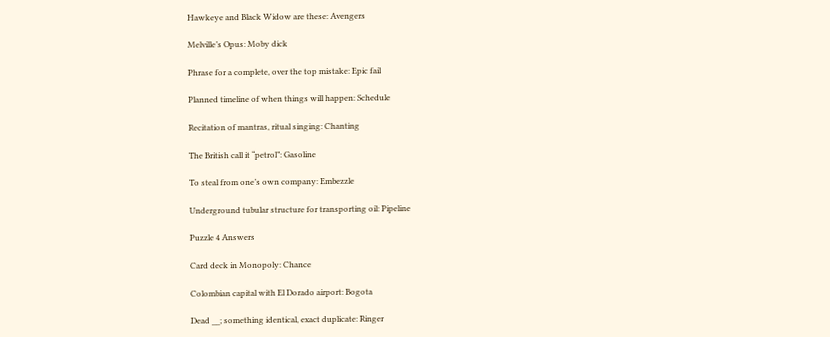Hawkeye and Black Widow are these: Avengers

Melville’s Opus: Moby dick

Phrase for a complete, over the top mistake: Epic fail

Planned timeline of when things will happen: Schedule

Recitation of mantras, ritual singing: Chanting

The British call it “petrol”: Gasoline

To steal from one’s own company: Embezzle

Underground tubular structure for transporting oil: Pipeline

Puzzle 4 Answers

Card deck in Monopoly: Chance

Colombian capital with El Dorado airport: Bogota

Dead __; something identical, exact duplicate: Ringer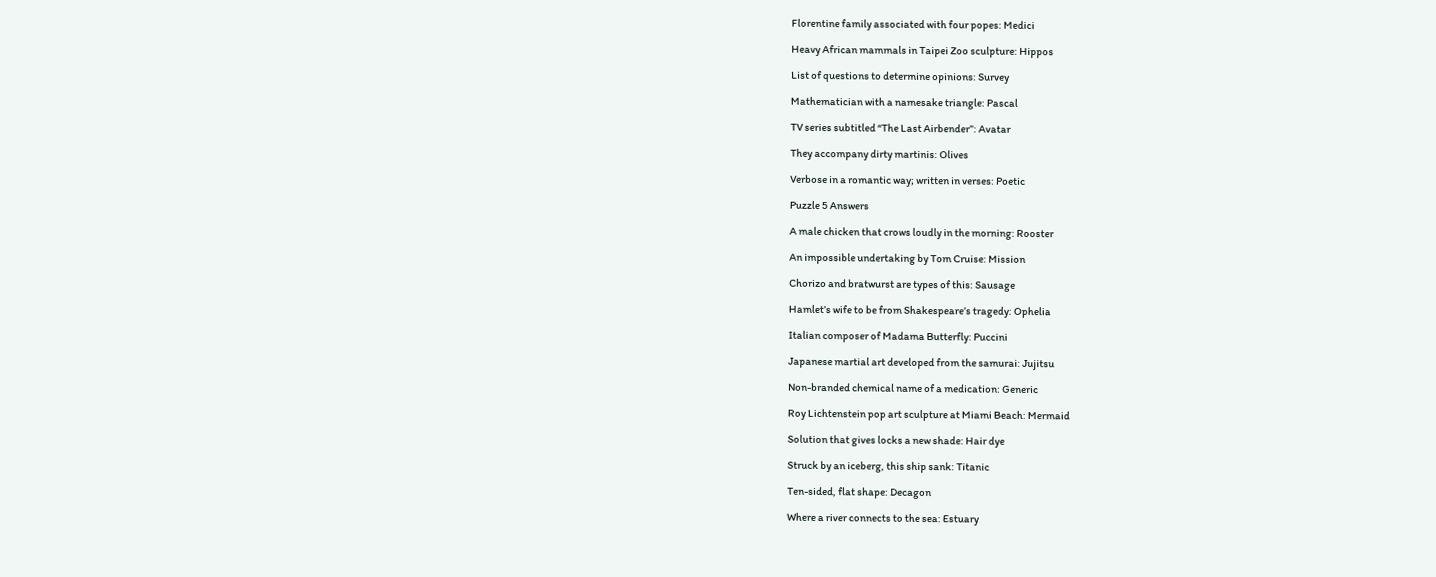Florentine family associated with four popes: Medici

Heavy African mammals in Taipei Zoo sculpture: Hippos

List of questions to determine opinions: Survey

Mathematician with a namesake triangle: Pascal

TV series subtitled “The Last Airbender”: Avatar

They accompany dirty martinis: Olives

Verbose in a romantic way; written in verses: Poetic

Puzzle 5 Answers

A male chicken that crows loudly in the morning: Rooster

An impossible undertaking by Tom Cruise: Mission

Chorizo and bratwurst are types of this: Sausage

Hamlet’s wife to be from Shakespeare’s tragedy: Ophelia

Italian composer of Madama Butterfly: Puccini

Japanese martial art developed from the samurai: Jujitsu

Non-branded chemical name of a medication: Generic

Roy Lichtenstein pop art sculpture at Miami Beach: Mermaid

Solution that gives locks a new shade: Hair dye

Struck by an iceberg, this ship sank: Titanic

Ten-sided, flat shape: Decagon

Where a river connects to the sea: Estuary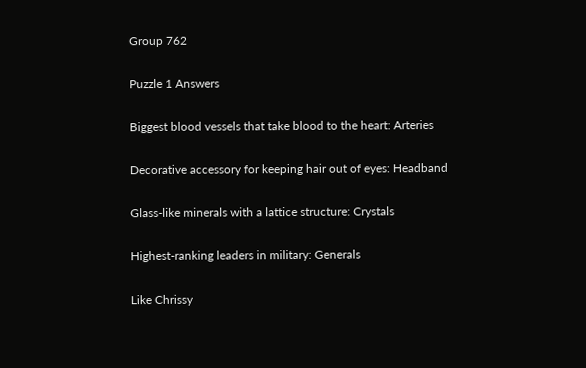Group 762

Puzzle 1 Answers

Biggest blood vessels that take blood to the heart: Arteries

Decorative accessory for keeping hair out of eyes: Headband

Glass-like minerals with a lattice structure: Crystals

Highest-ranking leaders in military: Generals

Like Chrissy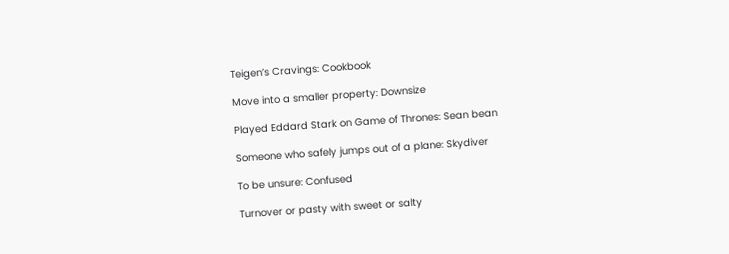Teigen’s Cravings: Cookbook

Move into a smaller property: Downsize

Played Eddard Stark on Game of Thrones: Sean bean

Someone who safely jumps out of a plane: Skydiver

To be unsure: Confused

Turnover or pasty with sweet or salty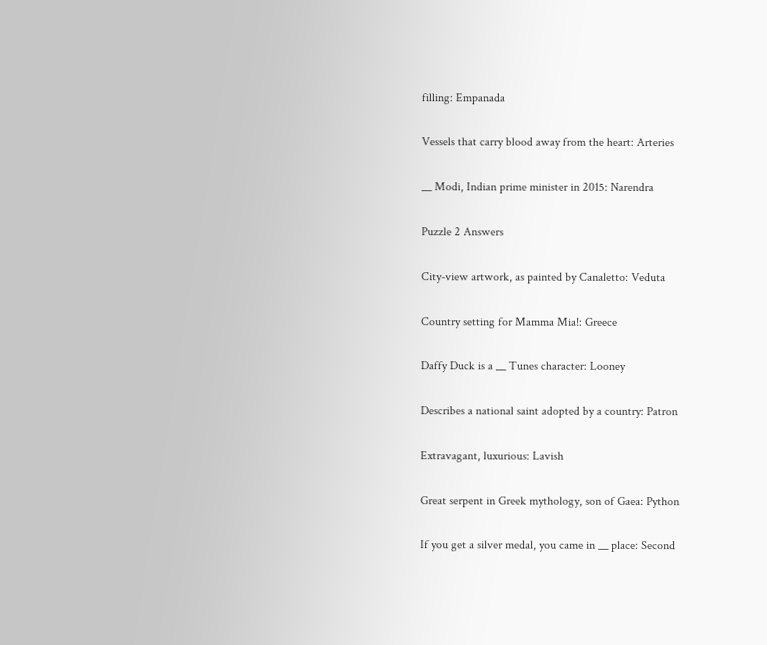filling: Empanada

Vessels that carry blood away from the heart: Arteries

__ Modi, Indian prime minister in 2015: Narendra

Puzzle 2 Answers

City-view artwork, as painted by Canaletto: Veduta

Country setting for Mamma Mia!: Greece

Daffy Duck is a __ Tunes character: Looney

Describes a national saint adopted by a country: Patron

Extravagant, luxurious: Lavish

Great serpent in Greek mythology, son of Gaea: Python

If you get a silver medal, you came in __ place: Second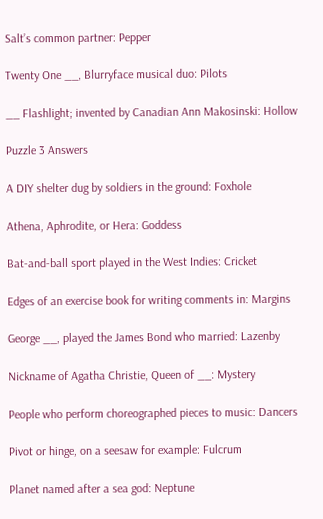Salt’s common partner: Pepper

Twenty One __, Blurryface musical duo: Pilots

__ Flashlight; invented by Canadian Ann Makosinski: Hollow

Puzzle 3 Answers

A DIY shelter dug by soldiers in the ground: Foxhole

Athena, Aphrodite, or Hera: Goddess

Bat-and-ball sport played in the West Indies: Cricket

Edges of an exercise book for writing comments in: Margins

George __, played the James Bond who married: Lazenby

Nickname of Agatha Christie, Queen of __: Mystery

People who perform choreographed pieces to music: Dancers

Pivot or hinge, on a seesaw for example: Fulcrum

Planet named after a sea god: Neptune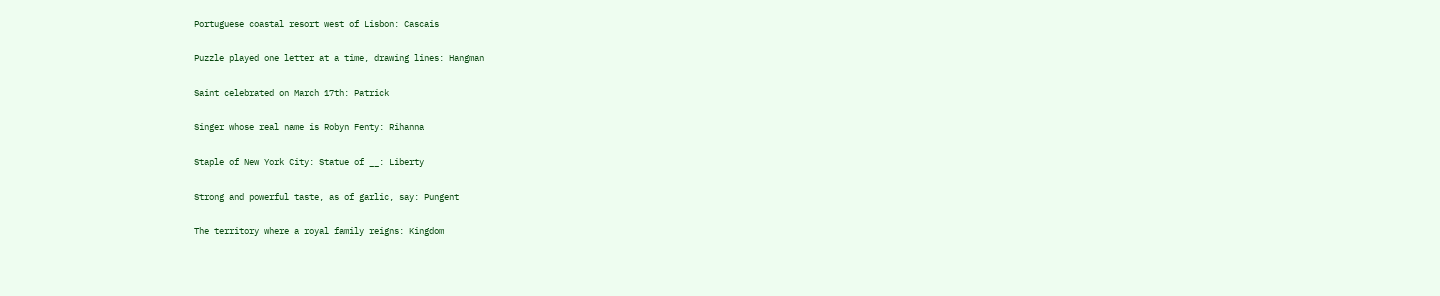Portuguese coastal resort west of Lisbon: Cascais

Puzzle played one letter at a time, drawing lines: Hangman

Saint celebrated on March 17th: Patrick

Singer whose real name is Robyn Fenty: Rihanna

Staple of New York City: Statue of __: Liberty

Strong and powerful taste, as of garlic, say: Pungent

The territory where a royal family reigns: Kingdom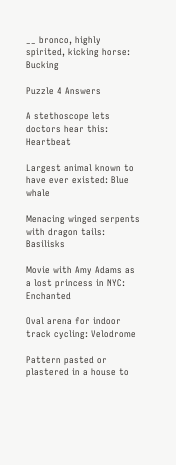__ bronco, highly spirited, kicking horse: Bucking

Puzzle 4 Answers

A stethoscope lets doctors hear this: Heartbeat

Largest animal known to have ever existed: Blue whale

Menacing winged serpents with dragon tails: Basilisks

Movie with Amy Adams as a lost princess in NYC: Enchanted

Oval arena for indoor track cycling: Velodrome

Pattern pasted or plastered in a house to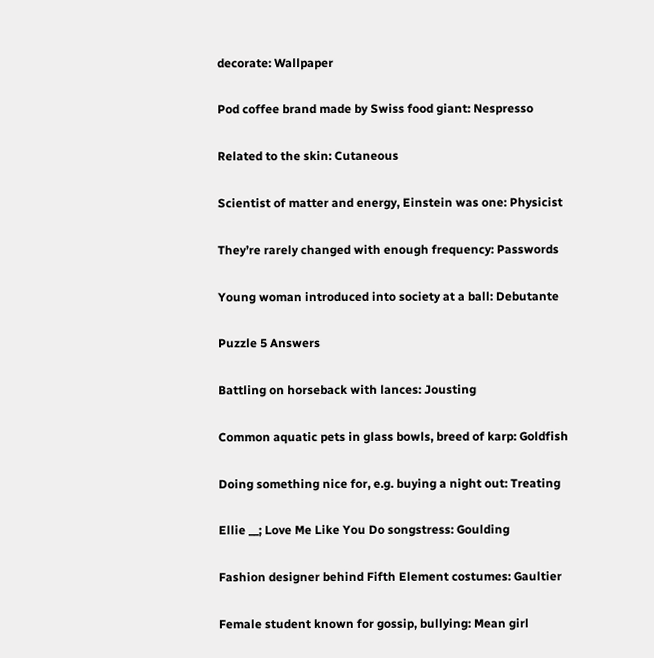decorate: Wallpaper

Pod coffee brand made by Swiss food giant: Nespresso

Related to the skin: Cutaneous

Scientist of matter and energy, Einstein was one: Physicist

They’re rarely changed with enough frequency: Passwords

Young woman introduced into society at a ball: Debutante

Puzzle 5 Answers

Battling on horseback with lances: Jousting

Common aquatic pets in glass bowls, breed of karp: Goldfish

Doing something nice for, e.g. buying a night out: Treating

Ellie __; Love Me Like You Do songstress: Goulding

Fashion designer behind Fifth Element costumes: Gaultier

Female student known for gossip, bullying: Mean girl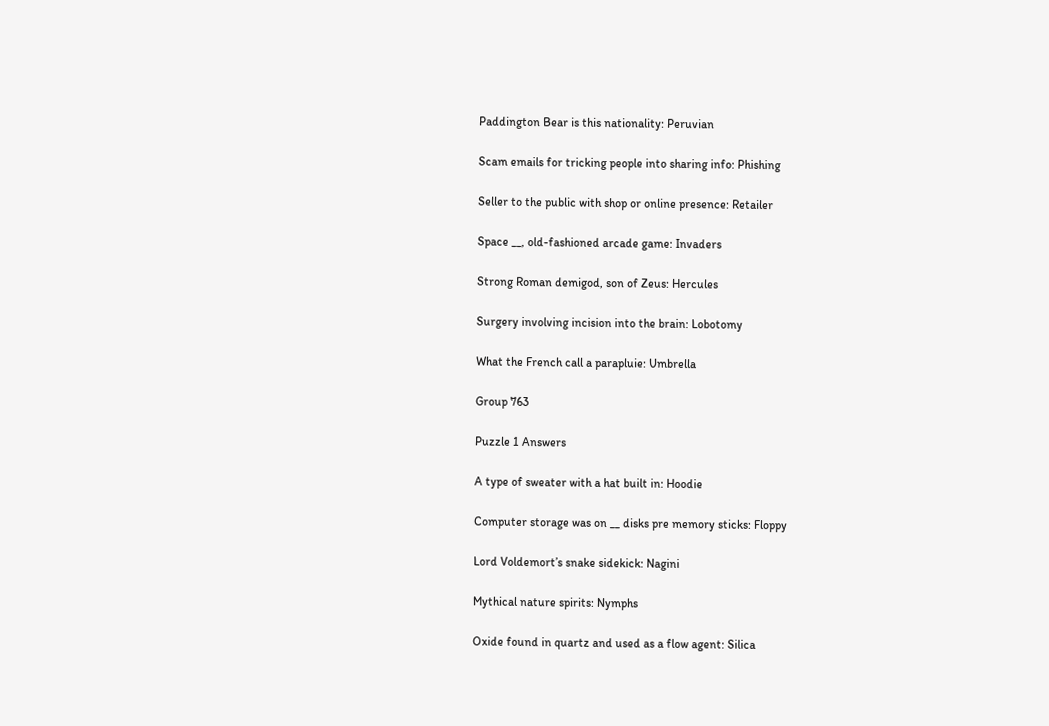Paddington Bear is this nationality: Peruvian

Scam emails for tricking people into sharing info: Phishing

Seller to the public with shop or online presence: Retailer

Space __, old-fashioned arcade game: Invaders

Strong Roman demigod, son of Zeus: Hercules

Surgery involving incision into the brain: Lobotomy

What the French call a parapluie: Umbrella

Group 763

Puzzle 1 Answers

A type of sweater with a hat built in: Hoodie

Computer storage was on __ disks pre memory sticks: Floppy

Lord Voldemort’s snake sidekick: Nagini

Mythical nature spirits: Nymphs

Oxide found in quartz and used as a flow agent: Silica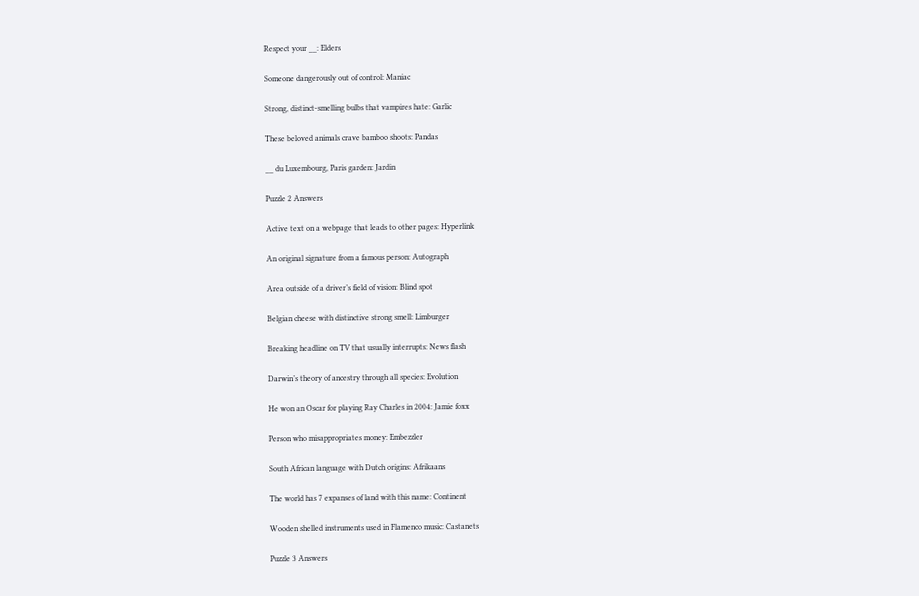Respect your __: Elders

Someone dangerously out of control: Maniac

Strong, distinct-smelling bulbs that vampires hate: Garlic

These beloved animals crave bamboo shoots: Pandas

__ du Luxembourg, Paris garden: Jardin

Puzzle 2 Answers

Active text on a webpage that leads to other pages: Hyperlink

An original signature from a famous person: Autograph

Area outside of a driver’s field of vision: Blind spot

Belgian cheese with distinctive strong smell: Limburger

Breaking headline on TV that usually interrupts: News flash

Darwin’s theory of ancestry through all species: Evolution

He won an Oscar for playing Ray Charles in 2004: Jamie foxx

Person who misappropriates money: Embezzler

South African language with Dutch origins: Afrikaans

The world has 7 expanses of land with this name: Continent

Wooden shelled instruments used in Flamenco music: Castanets

Puzzle 3 Answers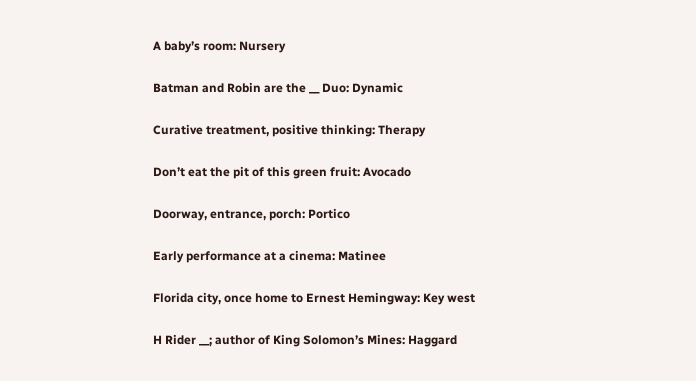A baby’s room: Nursery

Batman and Robin are the __ Duo: Dynamic

Curative treatment, positive thinking: Therapy

Don’t eat the pit of this green fruit: Avocado

Doorway, entrance, porch: Portico

Early performance at a cinema: Matinee

Florida city, once home to Ernest Hemingway: Key west

H Rider __; author of King Solomon’s Mines: Haggard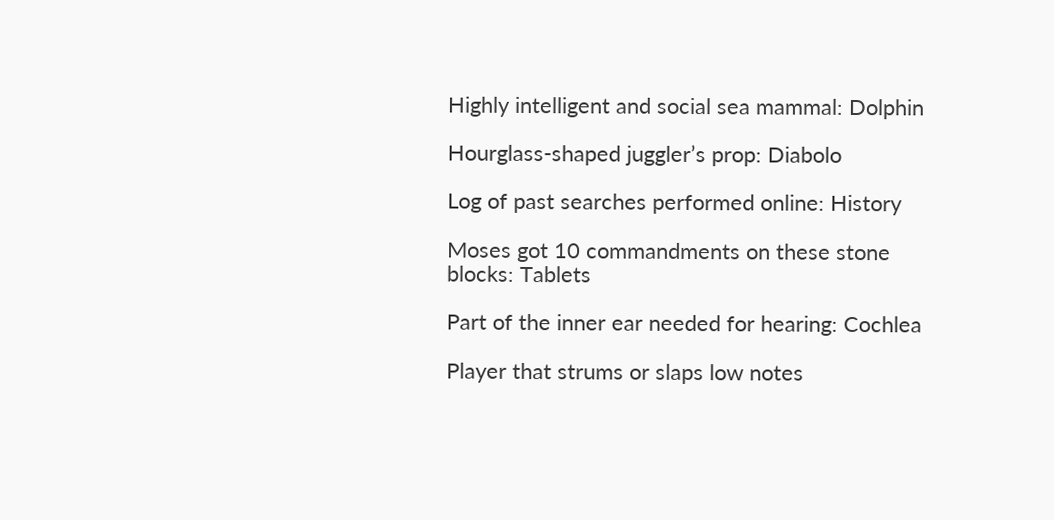Highly intelligent and social sea mammal: Dolphin

Hourglass-shaped juggler’s prop: Diabolo

Log of past searches performed online: History

Moses got 10 commandments on these stone blocks: Tablets

Part of the inner ear needed for hearing: Cochlea

Player that strums or slaps low notes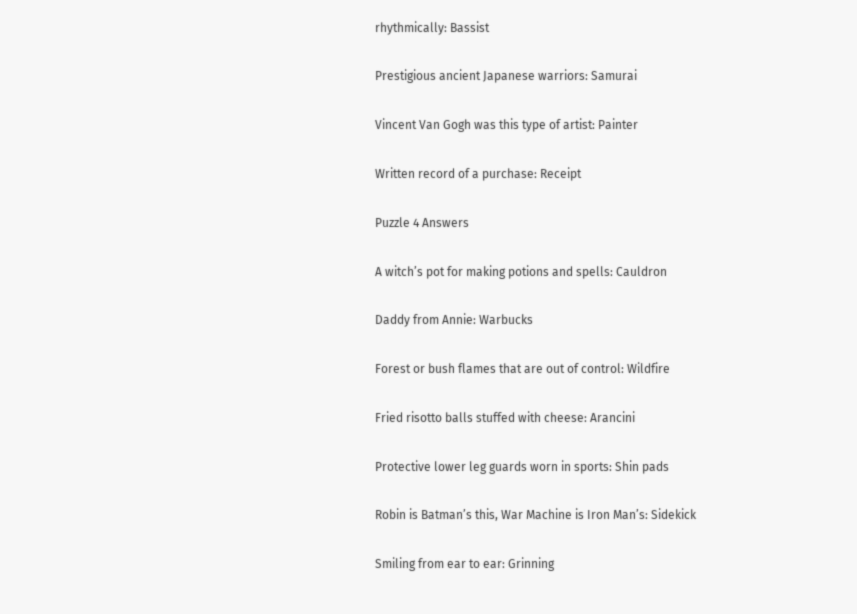rhythmically: Bassist

Prestigious ancient Japanese warriors: Samurai

Vincent Van Gogh was this type of artist: Painter

Written record of a purchase: Receipt

Puzzle 4 Answers

A witch’s pot for making potions and spells: Cauldron

Daddy from Annie: Warbucks

Forest or bush flames that are out of control: Wildfire

Fried risotto balls stuffed with cheese: Arancini

Protective lower leg guards worn in sports: Shin pads

Robin is Batman’s this, War Machine is Iron Man’s: Sidekick

Smiling from ear to ear: Grinning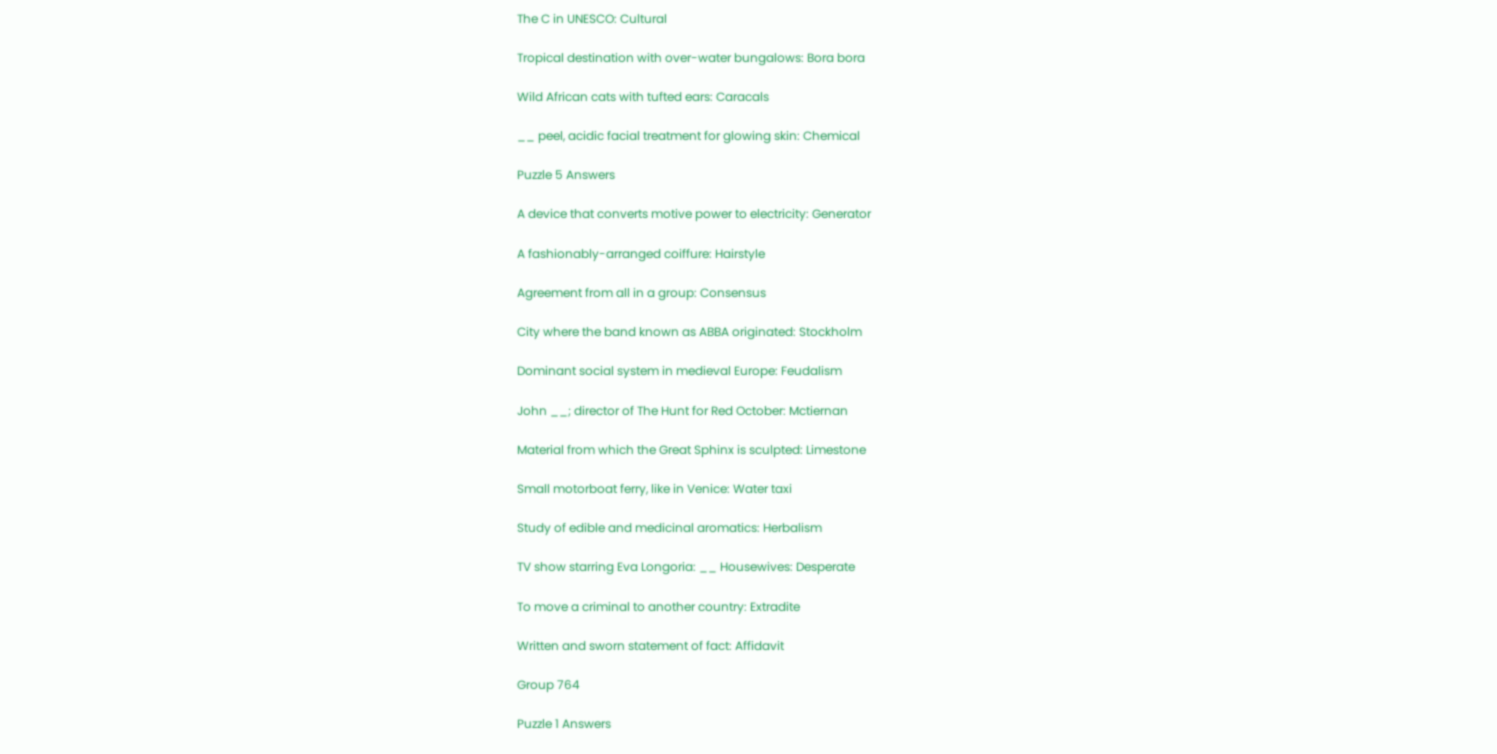The C in UNESCO: Cultural

Tropical destination with over-water bungalows: Bora bora

Wild African cats with tufted ears: Caracals

__ peel, acidic facial treatment for glowing skin: Chemical

Puzzle 5 Answers

A device that converts motive power to electricity: Generator

A fashionably-arranged coiffure: Hairstyle

Agreement from all in a group: Consensus

City where the band known as ABBA originated: Stockholm

Dominant social system in medieval Europe: Feudalism

John __; director of The Hunt for Red October: Mctiernan

Material from which the Great Sphinx is sculpted: Limestone

Small motorboat ferry, like in Venice: Water taxi

Study of edible and medicinal aromatics: Herbalism

TV show starring Eva Longoria: __ Housewives: Desperate

To move a criminal to another country: Extradite

Written and sworn statement of fact: Affidavit

Group 764

Puzzle 1 Answers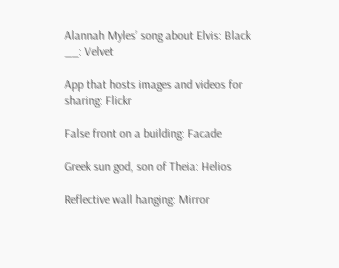Alannah Myles’ song about Elvis: Black __: Velvet

App that hosts images and videos for sharing: Flickr

False front on a building: Facade

Greek sun god, son of Theia: Helios

Reflective wall hanging: Mirror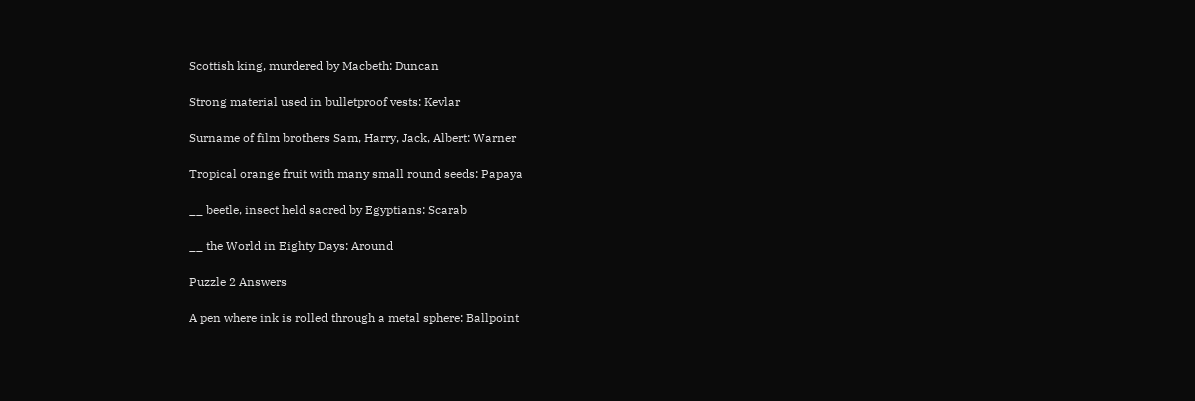Scottish king, murdered by Macbeth: Duncan

Strong material used in bulletproof vests: Kevlar

Surname of film brothers Sam, Harry, Jack, Albert: Warner

Tropical orange fruit with many small round seeds: Papaya

__ beetle, insect held sacred by Egyptians: Scarab

__ the World in Eighty Days: Around

Puzzle 2 Answers

A pen where ink is rolled through a metal sphere: Ballpoint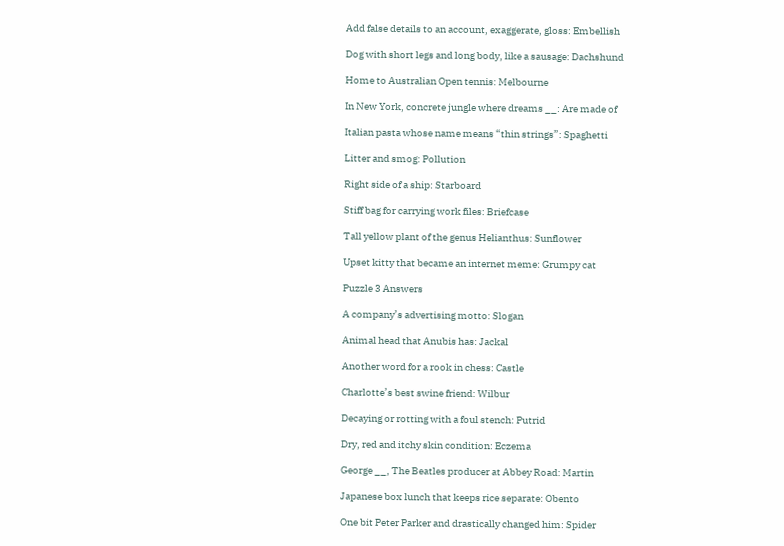Add false details to an account, exaggerate, gloss: Embellish

Dog with short legs and long body, like a sausage: Dachshund

Home to Australian Open tennis: Melbourne

In New York, concrete jungle where dreams __: Are made of

Italian pasta whose name means “thin strings”: Spaghetti

Litter and smog: Pollution

Right side of a ship: Starboard

Stiff bag for carrying work files: Briefcase

Tall yellow plant of the genus Helianthus: Sunflower

Upset kitty that became an internet meme: Grumpy cat

Puzzle 3 Answers

A company’s advertising motto: Slogan

Animal head that Anubis has: Jackal

Another word for a rook in chess: Castle

Charlotte’s best swine friend: Wilbur

Decaying or rotting with a foul stench: Putrid

Dry, red and itchy skin condition: Eczema

George __, The Beatles producer at Abbey Road: Martin

Japanese box lunch that keeps rice separate: Obento

One bit Peter Parker and drastically changed him: Spider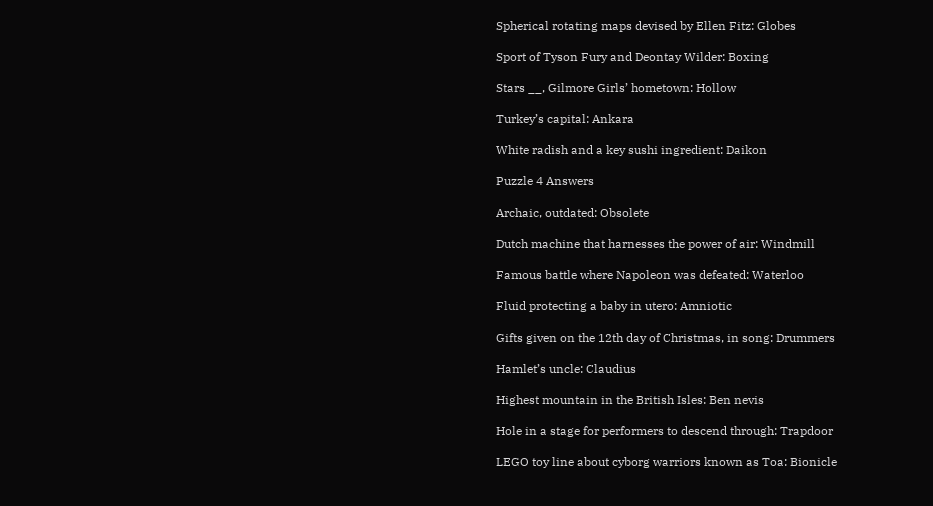Spherical rotating maps devised by Ellen Fitz: Globes

Sport of Tyson Fury and Deontay Wilder: Boxing

Stars __, Gilmore Girls’ hometown: Hollow

Turkey’s capital: Ankara

White radish and a key sushi ingredient: Daikon

Puzzle 4 Answers

Archaic, outdated: Obsolete

Dutch machine that harnesses the power of air: Windmill

Famous battle where Napoleon was defeated: Waterloo

Fluid protecting a baby in utero: Amniotic

Gifts given on the 12th day of Christmas, in song: Drummers

Hamlet’s uncle: Claudius

Highest mountain in the British Isles: Ben nevis

Hole in a stage for performers to descend through: Trapdoor

LEGO toy line about cyborg warriors known as Toa: Bionicle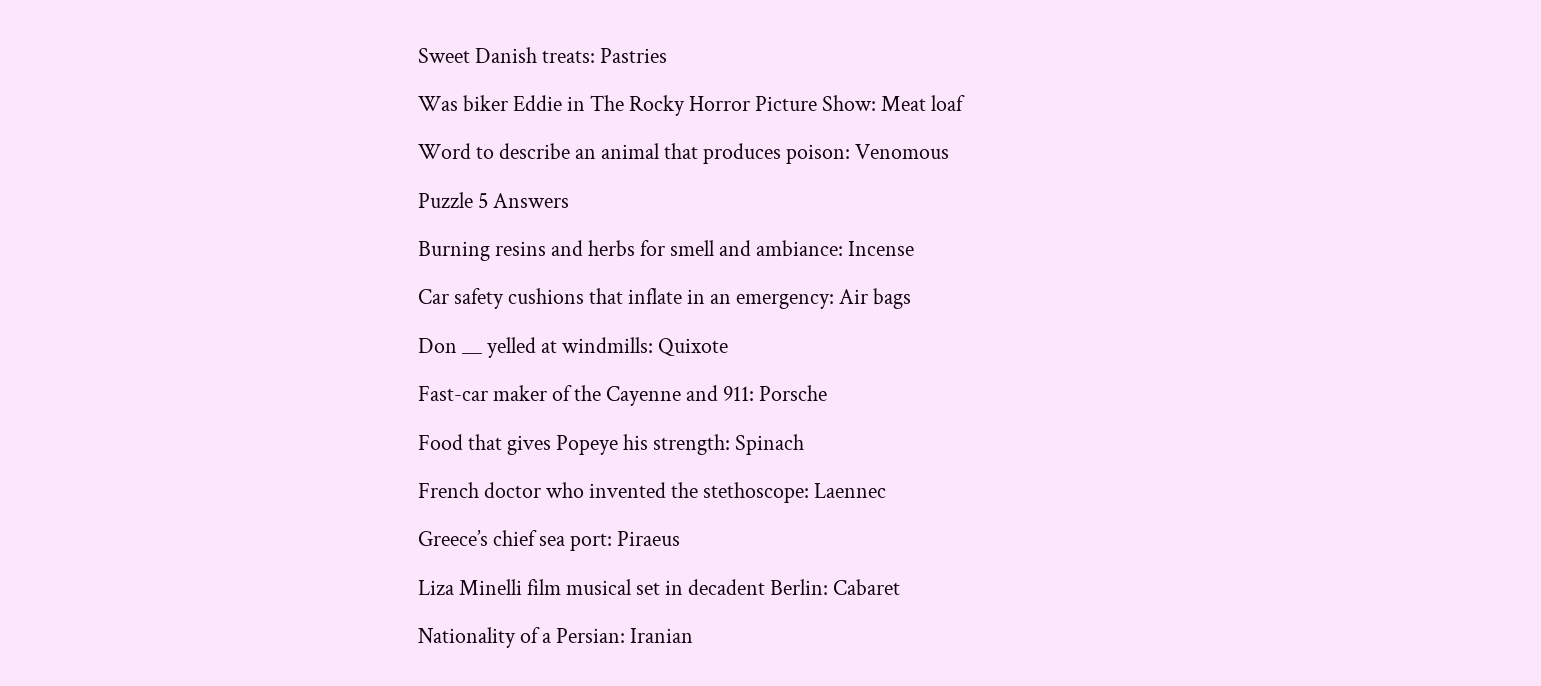Sweet Danish treats: Pastries

Was biker Eddie in The Rocky Horror Picture Show: Meat loaf

Word to describe an animal that produces poison: Venomous

Puzzle 5 Answers

Burning resins and herbs for smell and ambiance: Incense

Car safety cushions that inflate in an emergency: Air bags

Don __ yelled at windmills: Quixote

Fast-car maker of the Cayenne and 911: Porsche

Food that gives Popeye his strength: Spinach

French doctor who invented the stethoscope: Laennec

Greece’s chief sea port: Piraeus

Liza Minelli film musical set in decadent Berlin: Cabaret

Nationality of a Persian: Iranian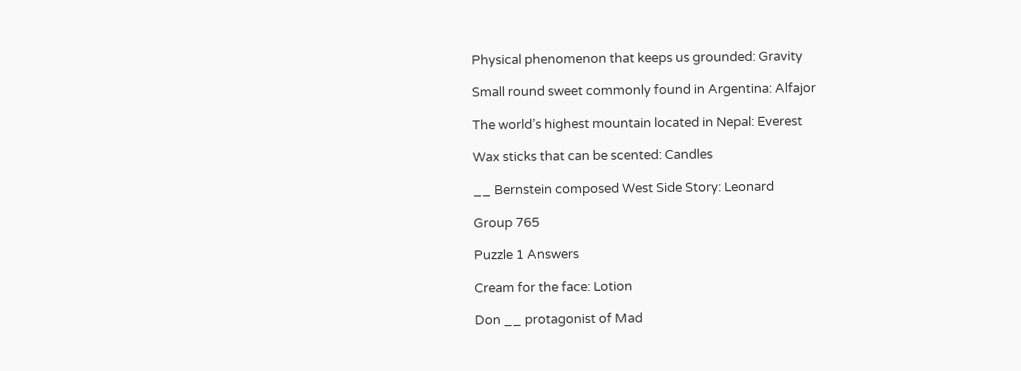Physical phenomenon that keeps us grounded: Gravity

Small round sweet commonly found in Argentina: Alfajor

The world’s highest mountain located in Nepal: Everest

Wax sticks that can be scented: Candles

__ Bernstein composed West Side Story: Leonard

Group 765

Puzzle 1 Answers

Cream for the face: Lotion

Don __ protagonist of Mad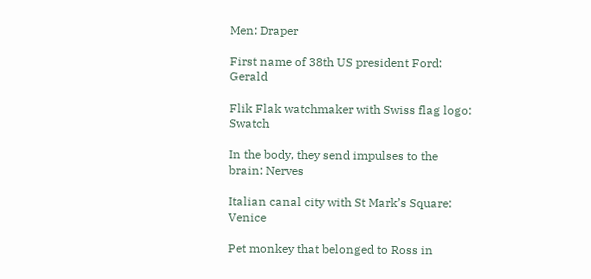Men: Draper

First name of 38th US president Ford: Gerald

Flik Flak watchmaker with Swiss flag logo: Swatch

In the body, they send impulses to the brain: Nerves

Italian canal city with St Mark’s Square: Venice

Pet monkey that belonged to Ross in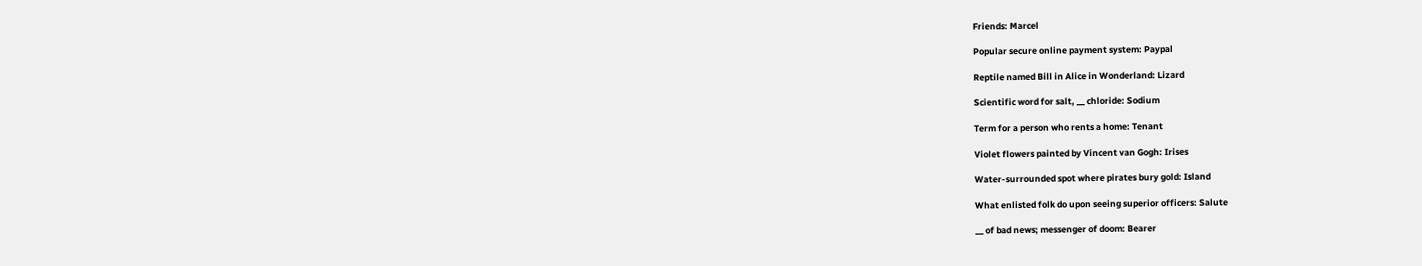Friends: Marcel

Popular secure online payment system: Paypal

Reptile named Bill in Alice in Wonderland: Lizard

Scientific word for salt, __ chloride: Sodium

Term for a person who rents a home: Tenant

Violet flowers painted by Vincent van Gogh: Irises

Water-surrounded spot where pirates bury gold: Island

What enlisted folk do upon seeing superior officers: Salute

__ of bad news; messenger of doom: Bearer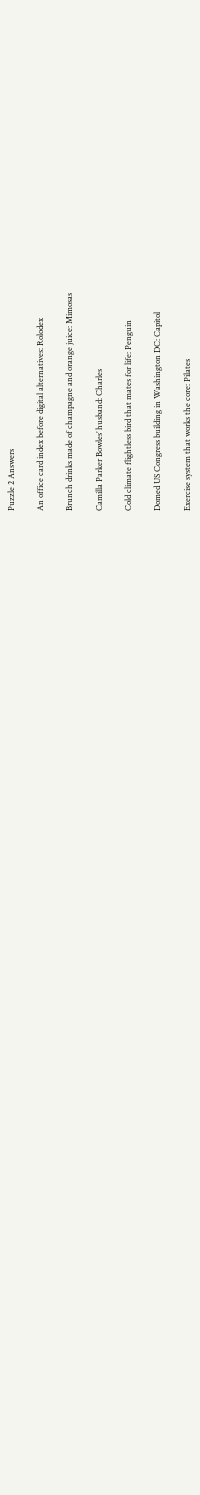Puzzle 2 Answers

An office card index before digital alternatives: Rolodex

Brunch drinks made of champagne and orange juice: Mimosas

Camilla Parker Bowles’ husband: Charles

Cold climate flightless bird that mates for life: Penguin

Domed US Congress building in Washington DC: Capitol

Exercise system that works the core: Pilates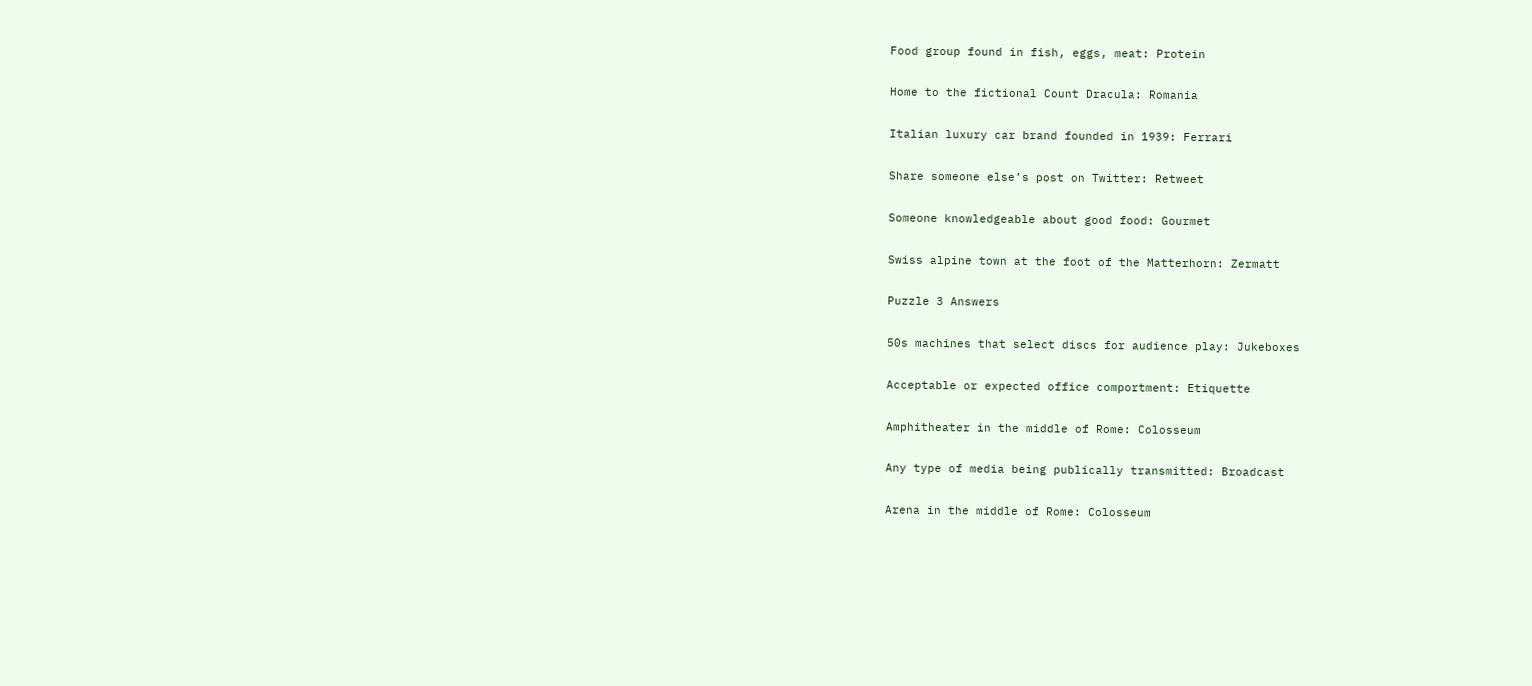Food group found in fish, eggs, meat: Protein

Home to the fictional Count Dracula: Romania

Italian luxury car brand founded in 1939: Ferrari

Share someone else’s post on Twitter: Retweet

Someone knowledgeable about good food: Gourmet

Swiss alpine town at the foot of the Matterhorn: Zermatt

Puzzle 3 Answers

50s machines that select discs for audience play: Jukeboxes

Acceptable or expected office comportment: Etiquette

Amphitheater in the middle of Rome: Colosseum

Any type of media being publically transmitted: Broadcast

Arena in the middle of Rome: Colosseum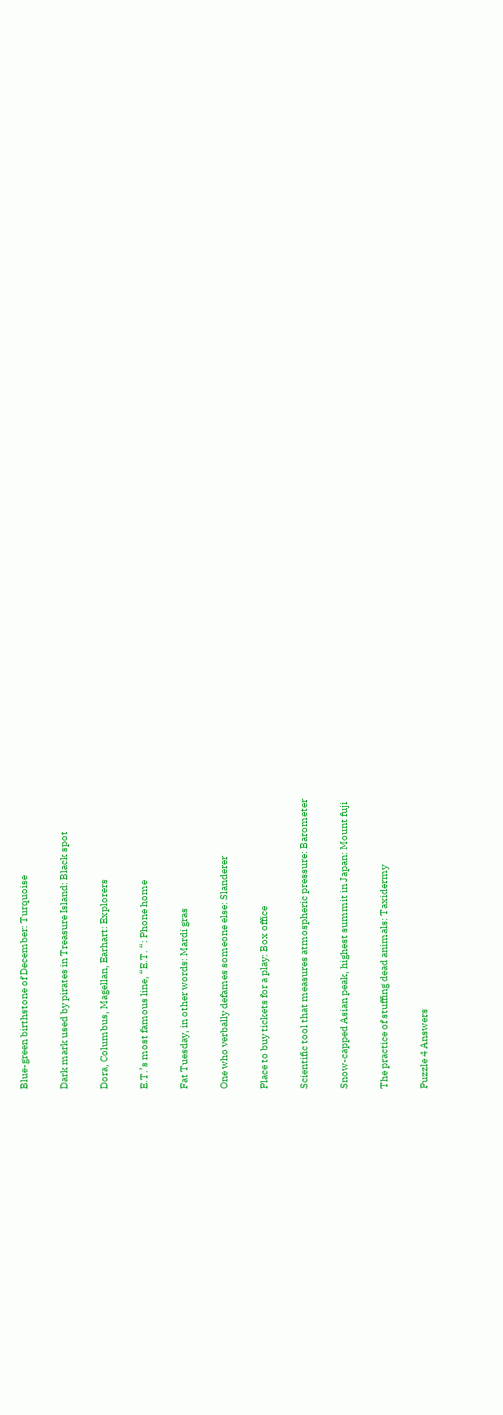Blue-green birthstone of December: Turquoise

Dark mark used by pirates in Treasure Island: Black spot

Dora, Columbus, Magellan, Earhart: Explorers

E.T.’s most famous line, “E.T. “: Phone home

Fat Tuesday, in other words: Mardi gras

One who verbally defames someone else: Slanderer

Place to buy tickets for a play: Box office

Scientific tool that measures atmospheric pressure: Barometer

Snow-capped Asian peak, highest summit in Japan: Mount fuji

The practice of stuffing dead animals: Taxidermy

Puzzle 4 Answers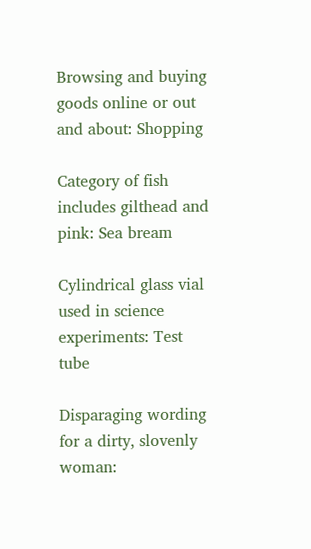Browsing and buying goods online or out and about: Shopping

Category of fish includes gilthead and pink: Sea bream

Cylindrical glass vial used in science experiments: Test tube

Disparaging wording for a dirty, slovenly woman: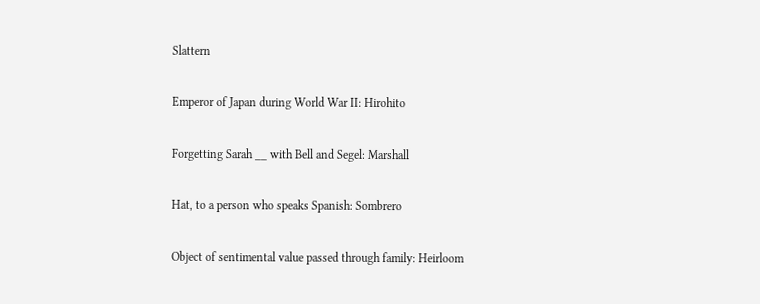Slattern

Emperor of Japan during World War II: Hirohito

Forgetting Sarah __ with Bell and Segel: Marshall

Hat, to a person who speaks Spanish: Sombrero

Object of sentimental value passed through family: Heirloom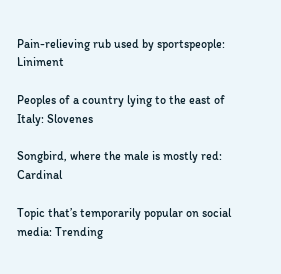Pain-relieving rub used by sportspeople: Liniment

Peoples of a country lying to the east of Italy: Slovenes

Songbird, where the male is mostly red: Cardinal

Topic that’s temporarily popular on social media: Trending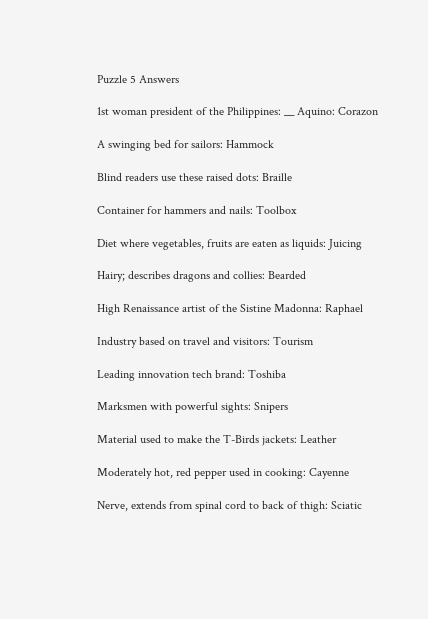Puzzle 5 Answers

1st woman president of the Philippines: __ Aquino: Corazon

A swinging bed for sailors: Hammock

Blind readers use these raised dots: Braille

Container for hammers and nails: Toolbox

Diet where vegetables, fruits are eaten as liquids: Juicing

Hairy; describes dragons and collies: Bearded

High Renaissance artist of the Sistine Madonna: Raphael

Industry based on travel and visitors: Tourism

Leading innovation tech brand: Toshiba

Marksmen with powerful sights: Snipers

Material used to make the T-Birds jackets: Leather

Moderately hot, red pepper used in cooking: Cayenne

Nerve, extends from spinal cord to back of thigh: Sciatic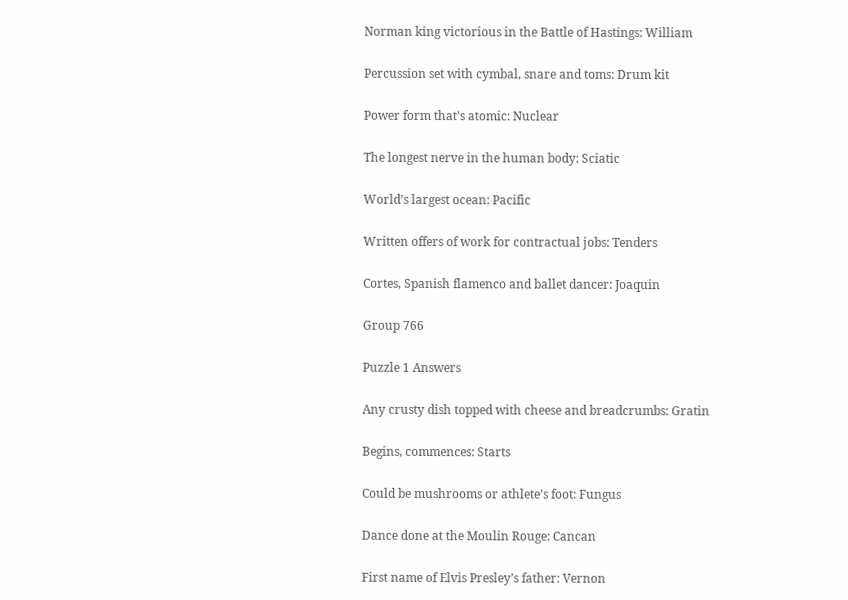Norman king victorious in the Battle of Hastings: William

Percussion set with cymbal, snare and toms: Drum kit

Power form that’s atomic: Nuclear

The longest nerve in the human body: Sciatic

World’s largest ocean: Pacific

Written offers of work for contractual jobs: Tenders

Cortes, Spanish flamenco and ballet dancer: Joaquin

Group 766

Puzzle 1 Answers

Any crusty dish topped with cheese and breadcrumbs: Gratin

Begins, commences: Starts

Could be mushrooms or athlete’s foot: Fungus

Dance done at the Moulin Rouge: Cancan

First name of Elvis Presley’s father: Vernon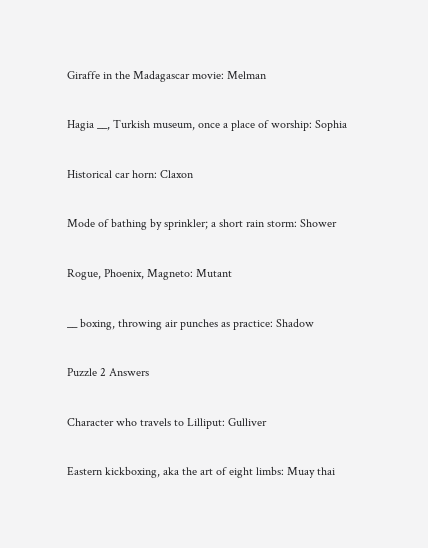Giraffe in the Madagascar movie: Melman

Hagia __, Turkish museum, once a place of worship: Sophia

Historical car horn: Claxon

Mode of bathing by sprinkler; a short rain storm: Shower

Rogue, Phoenix, Magneto: Mutant

__ boxing, throwing air punches as practice: Shadow

Puzzle 2 Answers

Character who travels to Lilliput: Gulliver

Eastern kickboxing, aka the art of eight limbs: Muay thai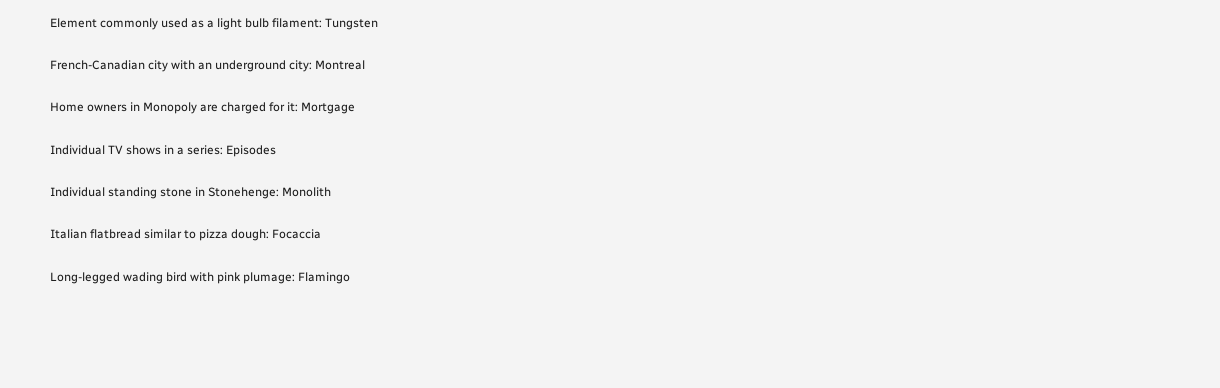Element commonly used as a light bulb filament: Tungsten

French-Canadian city with an underground city: Montreal

Home owners in Monopoly are charged for it: Mortgage

Individual TV shows in a series: Episodes

Individual standing stone in Stonehenge: Monolith

Italian flatbread similar to pizza dough: Focaccia

Long-legged wading bird with pink plumage: Flamingo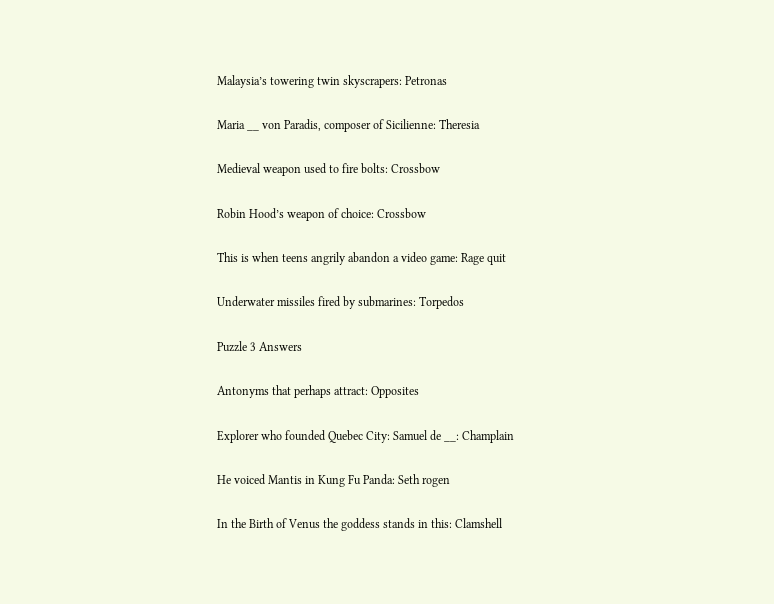Malaysia’s towering twin skyscrapers: Petronas

Maria __ von Paradis, composer of Sicilienne: Theresia

Medieval weapon used to fire bolts: Crossbow

Robin Hood’s weapon of choice: Crossbow

This is when teens angrily abandon a video game: Rage quit

Underwater missiles fired by submarines: Torpedos

Puzzle 3 Answers

Antonyms that perhaps attract: Opposites

Explorer who founded Quebec City: Samuel de __: Champlain

He voiced Mantis in Kung Fu Panda: Seth rogen

In the Birth of Venus the goddess stands in this: Clamshell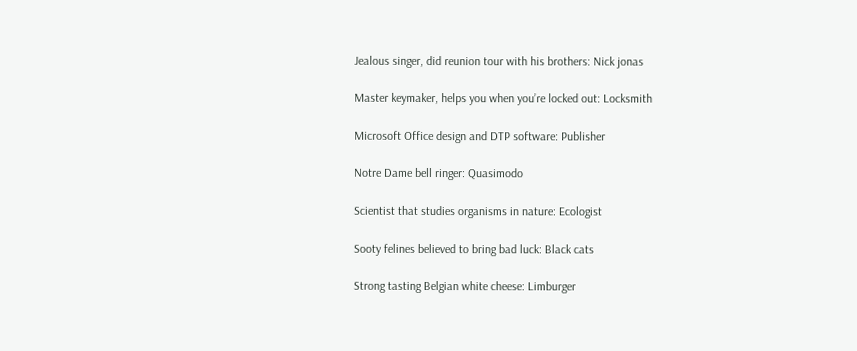Jealous singer, did reunion tour with his brothers: Nick jonas

Master keymaker, helps you when you’re locked out: Locksmith

Microsoft Office design and DTP software: Publisher

Notre Dame bell ringer: Quasimodo

Scientist that studies organisms in nature: Ecologist

Sooty felines believed to bring bad luck: Black cats

Strong tasting Belgian white cheese: Limburger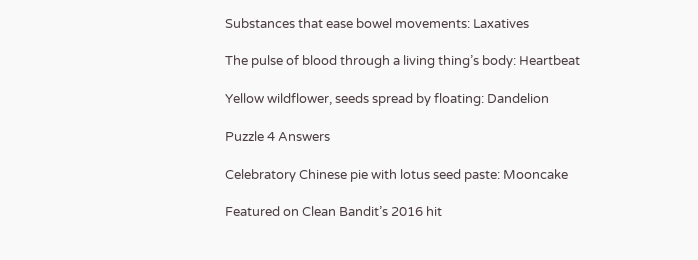Substances that ease bowel movements: Laxatives

The pulse of blood through a living thing’s body: Heartbeat

Yellow wildflower, seeds spread by floating: Dandelion

Puzzle 4 Answers

Celebratory Chinese pie with lotus seed paste: Mooncake

Featured on Clean Bandit’s 2016 hit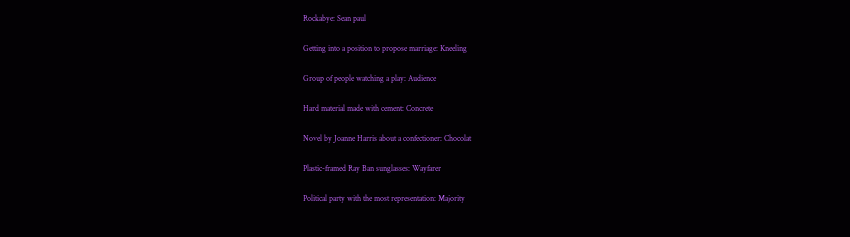Rockabye: Sean paul

Getting into a position to propose marriage: Kneeling

Group of people watching a play: Audience

Hard material made with cement: Concrete

Novel by Joanne Harris about a confectioner: Chocolat

Plastic-framed Ray Ban sunglasses: Wayfarer

Political party with the most representation: Majority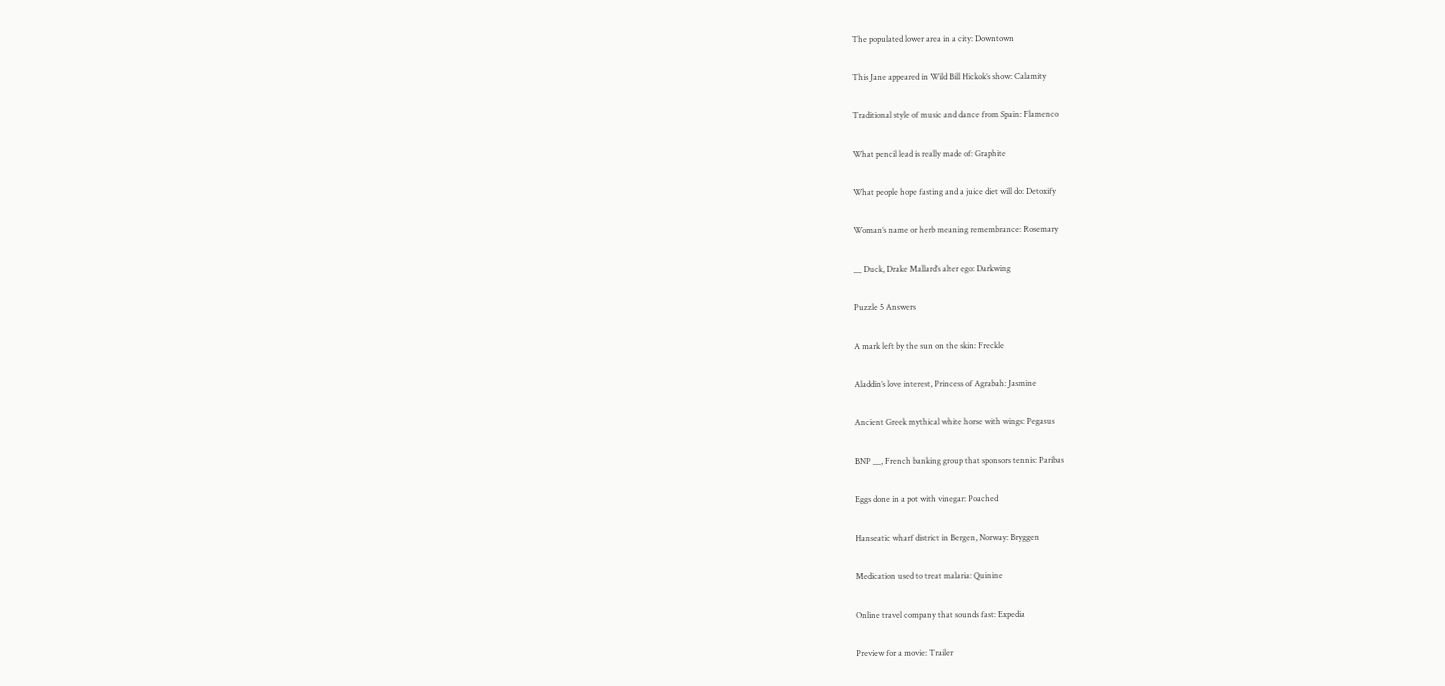The populated lower area in a city: Downtown

This Jane appeared in Wild Bill Hickok’s show: Calamity

Traditional style of music and dance from Spain: Flamenco

What pencil lead is really made of: Graphite

What people hope fasting and a juice diet will do: Detoxify

Woman’s name or herb meaning remembrance: Rosemary

__ Duck, Drake Mallard’s alter ego: Darkwing

Puzzle 5 Answers

A mark left by the sun on the skin: Freckle

Aladdin’s love interest, Princess of Agrabah: Jasmine

Ancient Greek mythical white horse with wings: Pegasus

BNP __, French banking group that sponsors tennis: Paribas

Eggs done in a pot with vinegar: Poached

Hanseatic wharf district in Bergen, Norway: Bryggen

Medication used to treat malaria: Quinine

Online travel company that sounds fast: Expedia

Preview for a movie: Trailer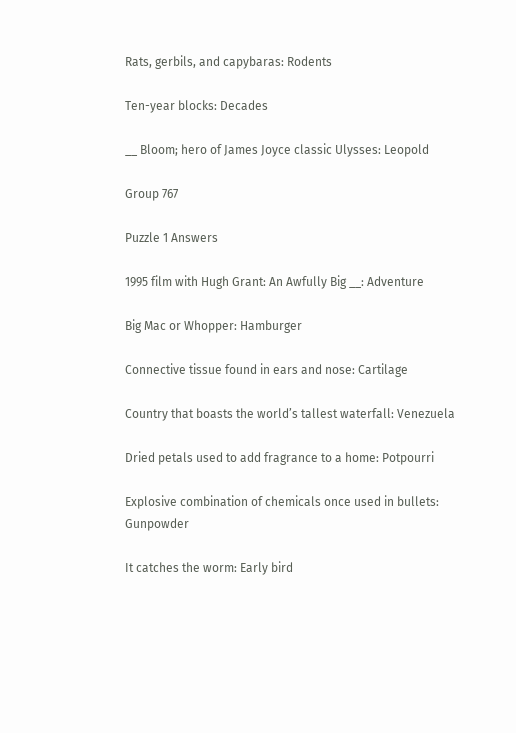Rats, gerbils, and capybaras: Rodents

Ten-year blocks: Decades

__ Bloom; hero of James Joyce classic Ulysses: Leopold

Group 767

Puzzle 1 Answers

1995 film with Hugh Grant: An Awfully Big __: Adventure

Big Mac or Whopper: Hamburger

Connective tissue found in ears and nose: Cartilage

Country that boasts the world’s tallest waterfall: Venezuela

Dried petals used to add fragrance to a home: Potpourri

Explosive combination of chemicals once used in bullets: Gunpowder

It catches the worm: Early bird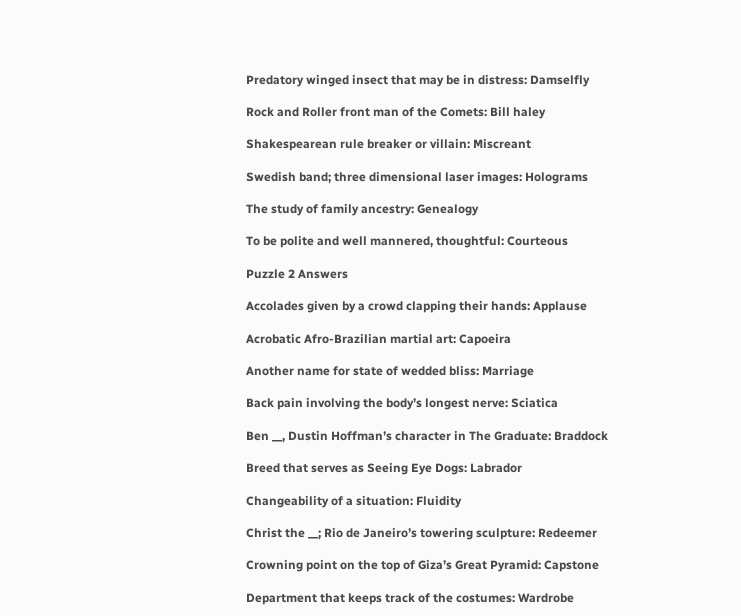Predatory winged insect that may be in distress: Damselfly

Rock and Roller front man of the Comets: Bill haley

Shakespearean rule breaker or villain: Miscreant

Swedish band; three dimensional laser images: Holograms

The study of family ancestry: Genealogy

To be polite and well mannered, thoughtful: Courteous

Puzzle 2 Answers

Accolades given by a crowd clapping their hands: Applause

Acrobatic Afro-Brazilian martial art: Capoeira

Another name for state of wedded bliss: Marriage

Back pain involving the body’s longest nerve: Sciatica

Ben __, Dustin Hoffman’s character in The Graduate: Braddock

Breed that serves as Seeing Eye Dogs: Labrador

Changeability of a situation: Fluidity

Christ the __; Rio de Janeiro’s towering sculpture: Redeemer

Crowning point on the top of Giza’s Great Pyramid: Capstone

Department that keeps track of the costumes: Wardrobe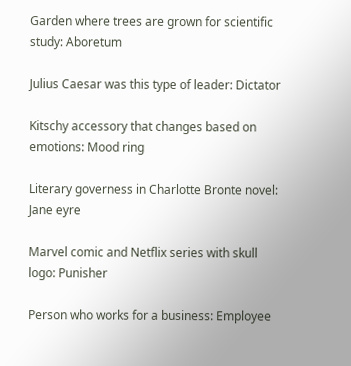Garden where trees are grown for scientific study: Aboretum

Julius Caesar was this type of leader: Dictator

Kitschy accessory that changes based on emotions: Mood ring

Literary governess in Charlotte Bronte novel: Jane eyre

Marvel comic and Netflix series with skull logo: Punisher

Person who works for a business: Employee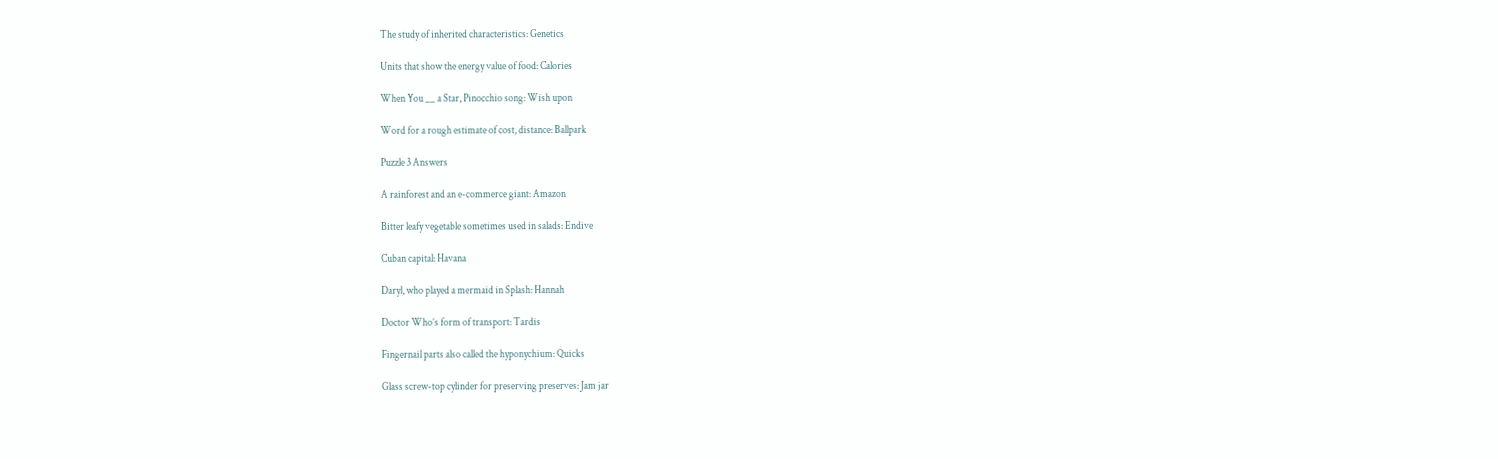The study of inherited characteristics: Genetics

Units that show the energy value of food: Calories

When You __ a Star, Pinocchio song: Wish upon

Word for a rough estimate of cost, distance: Ballpark

Puzzle 3 Answers

A rainforest and an e-commerce giant: Amazon

Bitter leafy vegetable sometimes used in salads: Endive

Cuban capital: Havana

Daryl, who played a mermaid in Splash: Hannah

Doctor Who’s form of transport: Tardis

Fingernail parts also called the hyponychium: Quicks

Glass screw-top cylinder for preserving preserves: Jam jar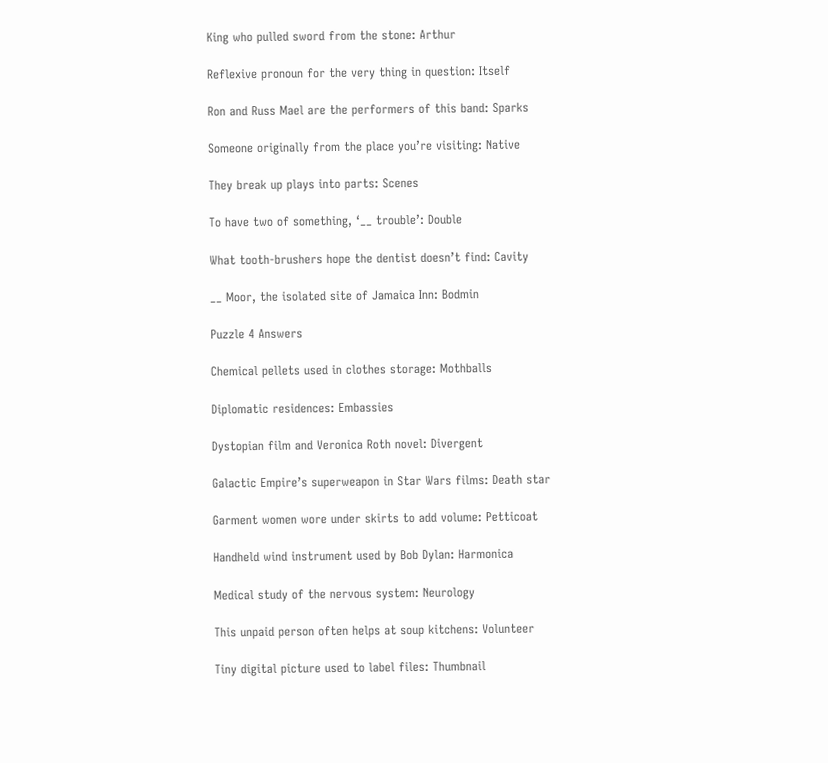King who pulled sword from the stone: Arthur

Reflexive pronoun for the very thing in question: Itself

Ron and Russ Mael are the performers of this band: Sparks

Someone originally from the place you’re visiting: Native

They break up plays into parts: Scenes

To have two of something, ‘__ trouble’: Double

What tooth-brushers hope the dentist doesn’t find: Cavity

__ Moor, the isolated site of Jamaica Inn: Bodmin

Puzzle 4 Answers

Chemical pellets used in clothes storage: Mothballs

Diplomatic residences: Embassies

Dystopian film and Veronica Roth novel: Divergent

Galactic Empire’s superweapon in Star Wars films: Death star

Garment women wore under skirts to add volume: Petticoat

Handheld wind instrument used by Bob Dylan: Harmonica

Medical study of the nervous system: Neurology

This unpaid person often helps at soup kitchens: Volunteer

Tiny digital picture used to label files: Thumbnail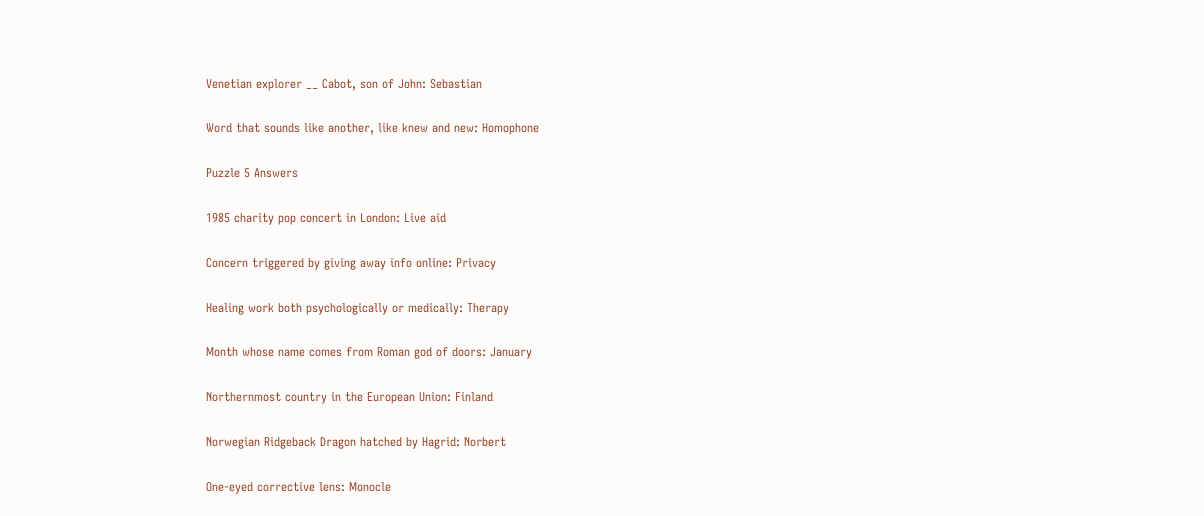Venetian explorer __ Cabot, son of John: Sebastian

Word that sounds like another, like knew and new: Homophone

Puzzle 5 Answers

1985 charity pop concert in London: Live aid

Concern triggered by giving away info online: Privacy

Healing work both psychologically or medically: Therapy

Month whose name comes from Roman god of doors: January

Northernmost country in the European Union: Finland

Norwegian Ridgeback Dragon hatched by Hagrid: Norbert

One-eyed corrective lens: Monocle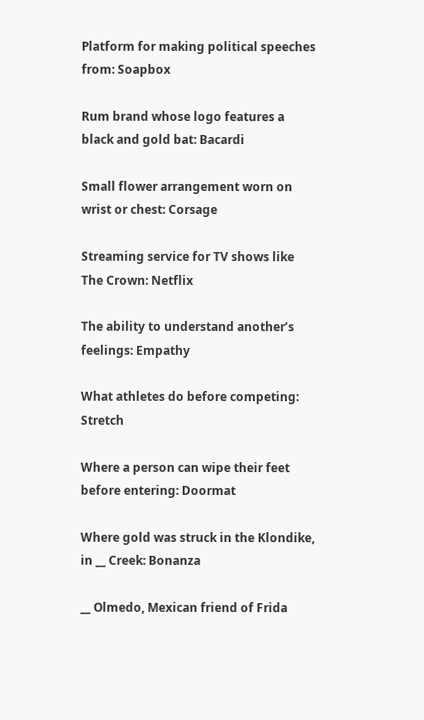Platform for making political speeches from: Soapbox

Rum brand whose logo features a black and gold bat: Bacardi

Small flower arrangement worn on wrist or chest: Corsage

Streaming service for TV shows like The Crown: Netflix

The ability to understand another’s feelings: Empathy

What athletes do before competing: Stretch

Where a person can wipe their feet before entering: Doormat

Where gold was struck in the Klondike, in __ Creek: Bonanza

__ Olmedo, Mexican friend of Frida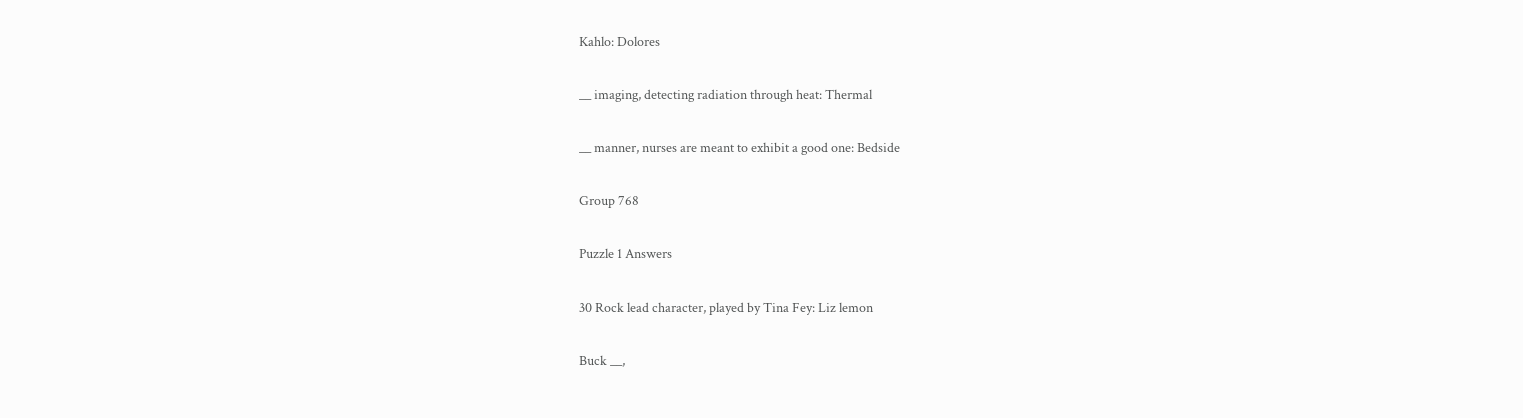Kahlo: Dolores

__ imaging, detecting radiation through heat: Thermal

__ manner, nurses are meant to exhibit a good one: Bedside

Group 768

Puzzle 1 Answers

30 Rock lead character, played by Tina Fey: Liz lemon

Buck __,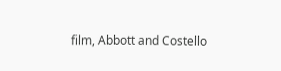film, Abbott and Costello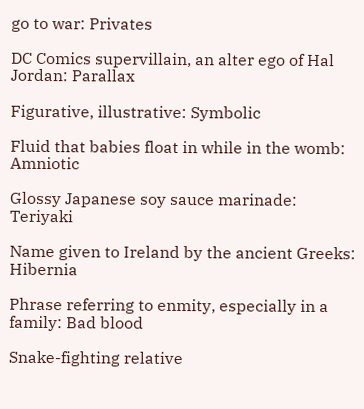go to war: Privates

DC Comics supervillain, an alter ego of Hal Jordan: Parallax

Figurative, illustrative: Symbolic

Fluid that babies float in while in the womb: Amniotic

Glossy Japanese soy sauce marinade: Teriyaki

Name given to Ireland by the ancient Greeks: Hibernia

Phrase referring to enmity, especially in a family: Bad blood

Snake-fighting relative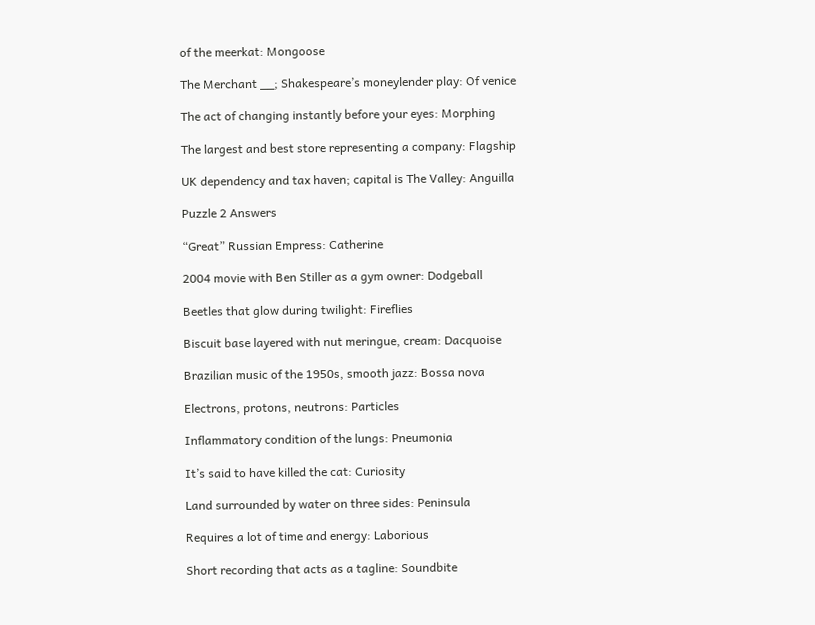of the meerkat: Mongoose

The Merchant __; Shakespeare’s moneylender play: Of venice

The act of changing instantly before your eyes: Morphing

The largest and best store representing a company: Flagship

UK dependency and tax haven; capital is The Valley: Anguilla

Puzzle 2 Answers

“Great” Russian Empress: Catherine

2004 movie with Ben Stiller as a gym owner: Dodgeball

Beetles that glow during twilight: Fireflies

Biscuit base layered with nut meringue, cream: Dacquoise

Brazilian music of the 1950s, smooth jazz: Bossa nova

Electrons, protons, neutrons: Particles

Inflammatory condition of the lungs: Pneumonia

It’s said to have killed the cat: Curiosity

Land surrounded by water on three sides: Peninsula

Requires a lot of time and energy: Laborious

Short recording that acts as a tagline: Soundbite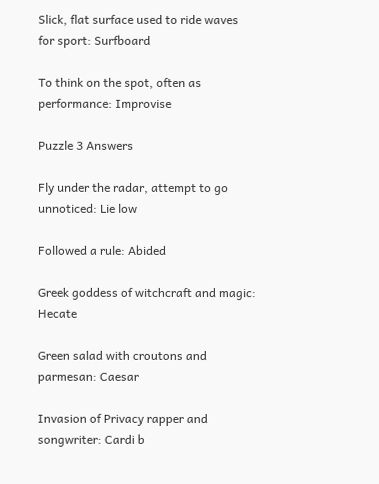Slick, flat surface used to ride waves for sport: Surfboard

To think on the spot, often as performance: Improvise

Puzzle 3 Answers

Fly under the radar, attempt to go unnoticed: Lie low

Followed a rule: Abided

Greek goddess of witchcraft and magic: Hecate

Green salad with croutons and parmesan: Caesar

Invasion of Privacy rapper and songwriter: Cardi b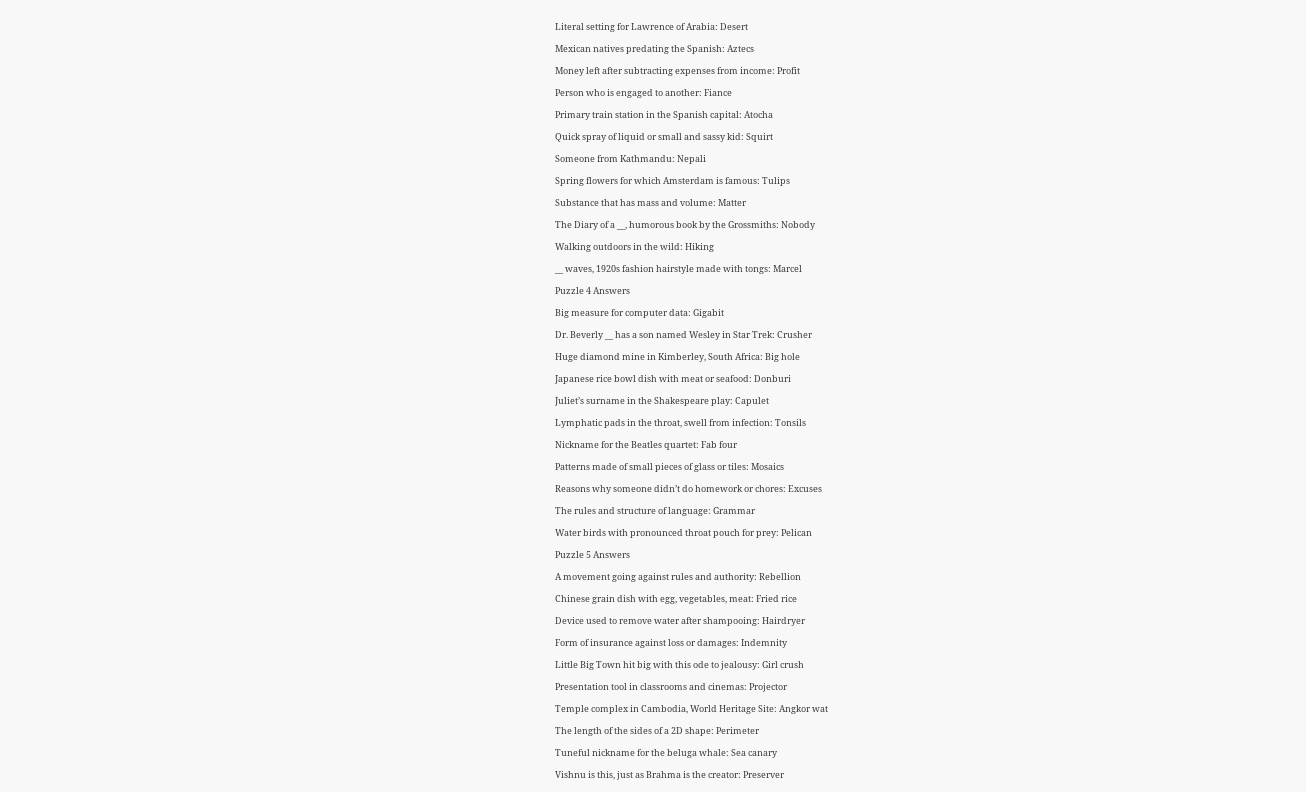Literal setting for Lawrence of Arabia: Desert

Mexican natives predating the Spanish: Aztecs

Money left after subtracting expenses from income: Profit

Person who is engaged to another: Fiance

Primary train station in the Spanish capital: Atocha

Quick spray of liquid or small and sassy kid: Squirt

Someone from Kathmandu: Nepali

Spring flowers for which Amsterdam is famous: Tulips

Substance that has mass and volume: Matter

The Diary of a __, humorous book by the Grossmiths: Nobody

Walking outdoors in the wild: Hiking

__ waves, 1920s fashion hairstyle made with tongs: Marcel

Puzzle 4 Answers

Big measure for computer data: Gigabit

Dr. Beverly __ has a son named Wesley in Star Trek: Crusher

Huge diamond mine in Kimberley, South Africa: Big hole

Japanese rice bowl dish with meat or seafood: Donburi

Juliet’s surname in the Shakespeare play: Capulet

Lymphatic pads in the throat, swell from infection: Tonsils

Nickname for the Beatles quartet: Fab four

Patterns made of small pieces of glass or tiles: Mosaics

Reasons why someone didn’t do homework or chores: Excuses

The rules and structure of language: Grammar

Water birds with pronounced throat pouch for prey: Pelican

Puzzle 5 Answers

A movement going against rules and authority: Rebellion

Chinese grain dish with egg, vegetables, meat: Fried rice

Device used to remove water after shampooing: Hairdryer

Form of insurance against loss or damages: Indemnity

Little Big Town hit big with this ode to jealousy: Girl crush

Presentation tool in classrooms and cinemas: Projector

Temple complex in Cambodia, World Heritage Site: Angkor wat

The length of the sides of a 2D shape: Perimeter

Tuneful nickname for the beluga whale: Sea canary

Vishnu is this, just as Brahma is the creator: Preserver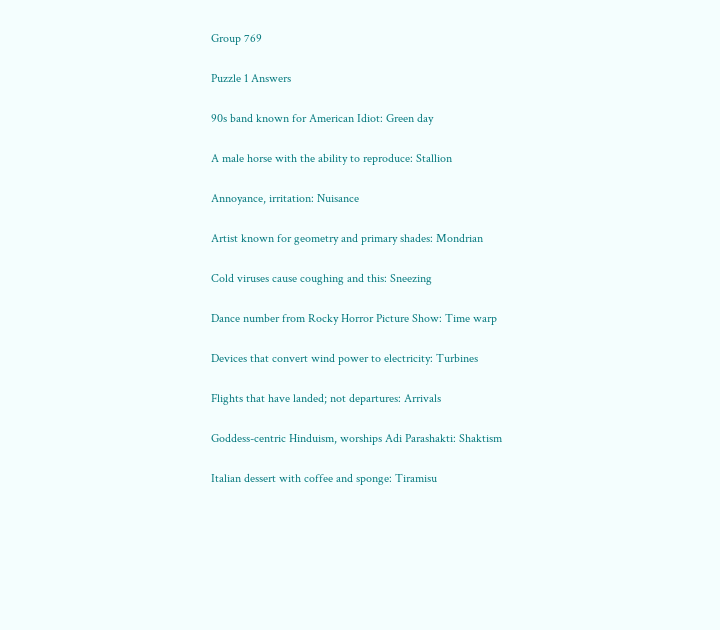Group 769

Puzzle 1 Answers

90s band known for American Idiot: Green day

A male horse with the ability to reproduce: Stallion

Annoyance, irritation: Nuisance

Artist known for geometry and primary shades: Mondrian

Cold viruses cause coughing and this: Sneezing

Dance number from Rocky Horror Picture Show: Time warp

Devices that convert wind power to electricity: Turbines

Flights that have landed; not departures: Arrivals

Goddess-centric Hinduism, worships Adi Parashakti: Shaktism

Italian dessert with coffee and sponge: Tiramisu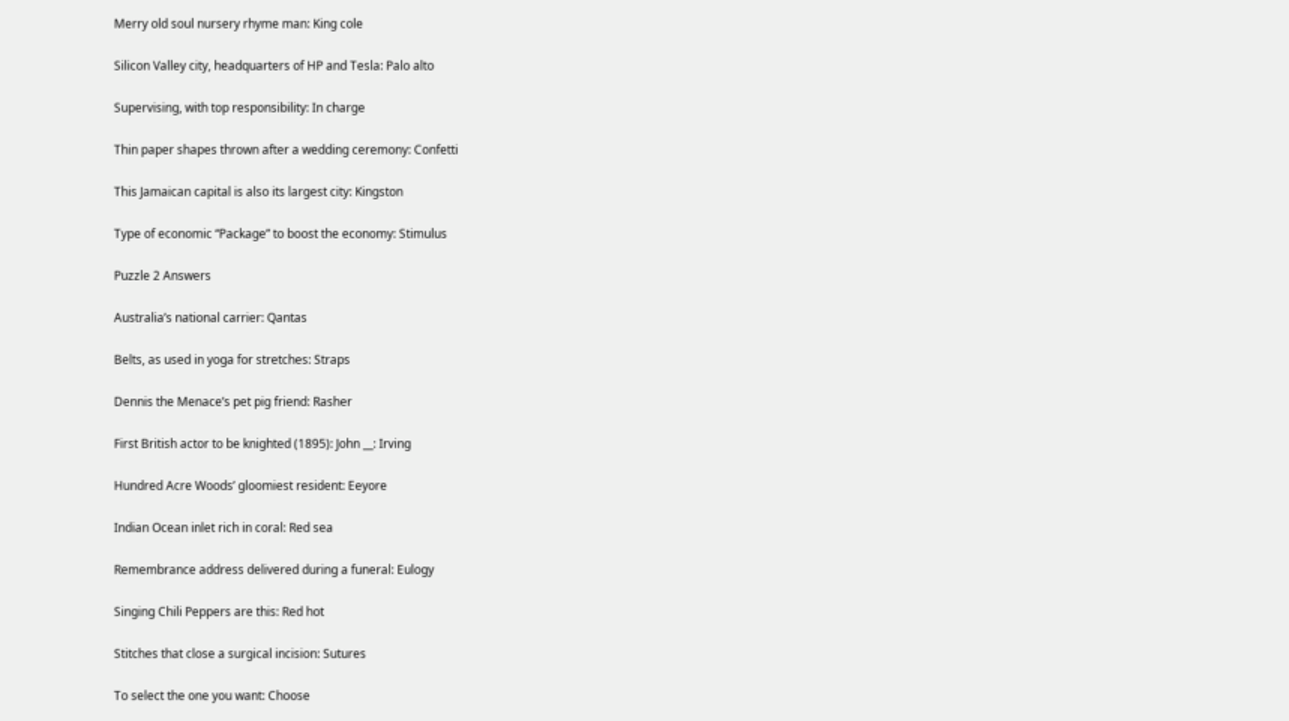Merry old soul nursery rhyme man: King cole

Silicon Valley city, headquarters of HP and Tesla: Palo alto

Supervising, with top responsibility: In charge

Thin paper shapes thrown after a wedding ceremony: Confetti

This Jamaican capital is also its largest city: Kingston

Type of economic “Package” to boost the economy: Stimulus

Puzzle 2 Answers

Australia’s national carrier: Qantas

Belts, as used in yoga for stretches: Straps

Dennis the Menace’s pet pig friend: Rasher

First British actor to be knighted (1895): John __: Irving

Hundred Acre Woods’ gloomiest resident: Eeyore

Indian Ocean inlet rich in coral: Red sea

Remembrance address delivered during a funeral: Eulogy

Singing Chili Peppers are this: Red hot

Stitches that close a surgical incision: Sutures

To select the one you want: Choose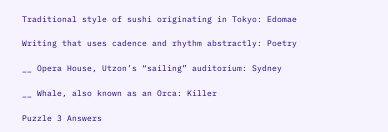Traditional style of sushi originating in Tokyo: Edomae

Writing that uses cadence and rhythm abstractly: Poetry

__ Opera House, Utzon’s “sailing” auditorium: Sydney

__ Whale, also known as an Orca: Killer

Puzzle 3 Answers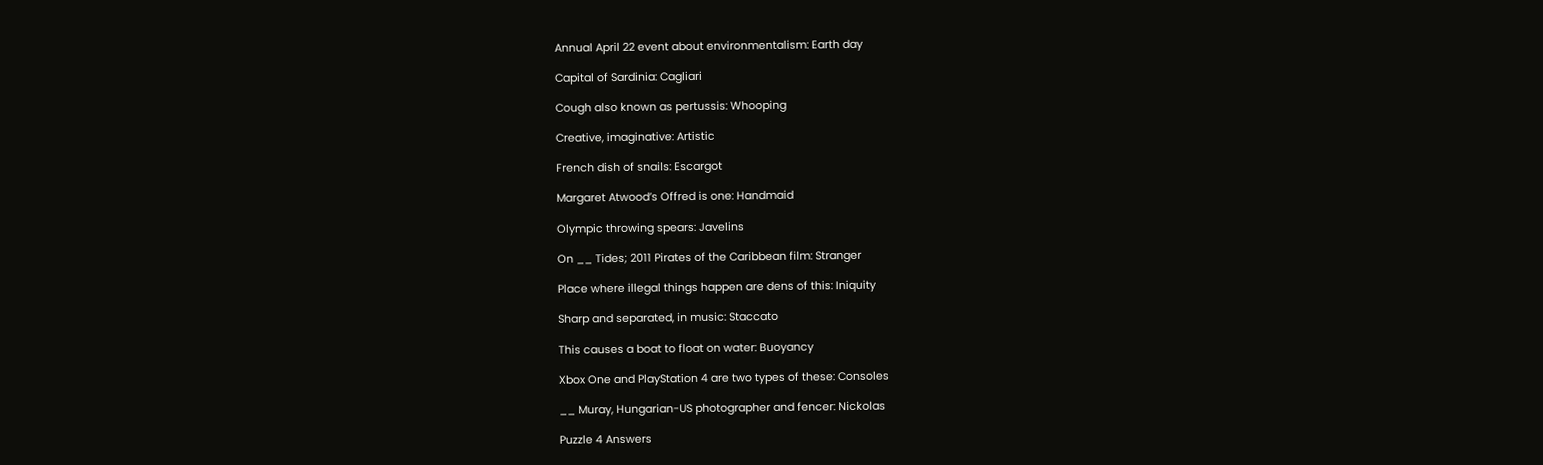Annual April 22 event about environmentalism: Earth day

Capital of Sardinia: Cagliari

Cough also known as pertussis: Whooping

Creative, imaginative: Artistic

French dish of snails: Escargot

Margaret Atwood’s Offred is one: Handmaid

Olympic throwing spears: Javelins

On __ Tides; 2011 Pirates of the Caribbean film: Stranger

Place where illegal things happen are dens of this: Iniquity

Sharp and separated, in music: Staccato

This causes a boat to float on water: Buoyancy

Xbox One and PlayStation 4 are two types of these: Consoles

__ Muray, Hungarian-US photographer and fencer: Nickolas

Puzzle 4 Answers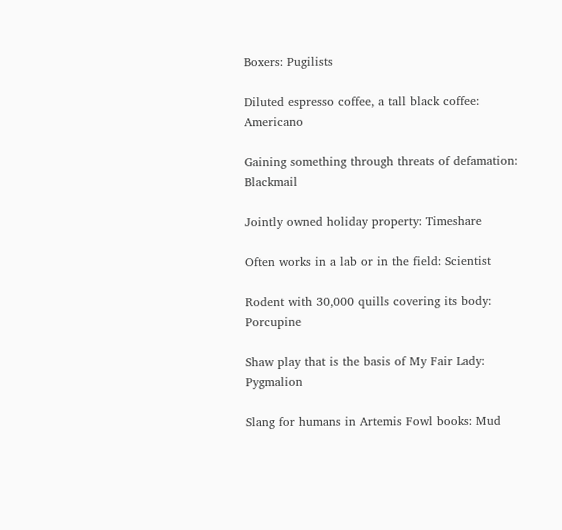Boxers: Pugilists

Diluted espresso coffee, a tall black coffee: Americano

Gaining something through threats of defamation: Blackmail

Jointly owned holiday property: Timeshare

Often works in a lab or in the field: Scientist

Rodent with 30,000 quills covering its body: Porcupine

Shaw play that is the basis of My Fair Lady: Pygmalion

Slang for humans in Artemis Fowl books: Mud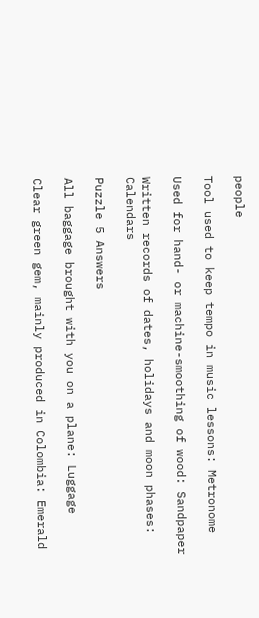people

Tool used to keep tempo in music lessons: Metronome

Used for hand- or machine-smoothing of wood: Sandpaper

Written records of dates, holidays and moon phases: Calendars

Puzzle 5 Answers

All baggage brought with you on a plane: Luggage

Clear green gem, mainly produced in Colombia: Emerald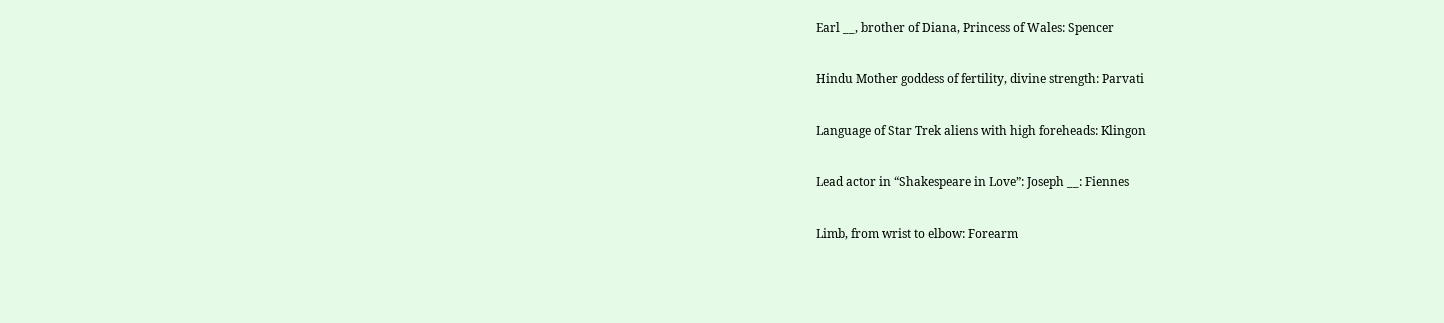Earl __, brother of Diana, Princess of Wales: Spencer

Hindu Mother goddess of fertility, divine strength: Parvati

Language of Star Trek aliens with high foreheads: Klingon

Lead actor in “Shakespeare in Love”: Joseph __: Fiennes

Limb, from wrist to elbow: Forearm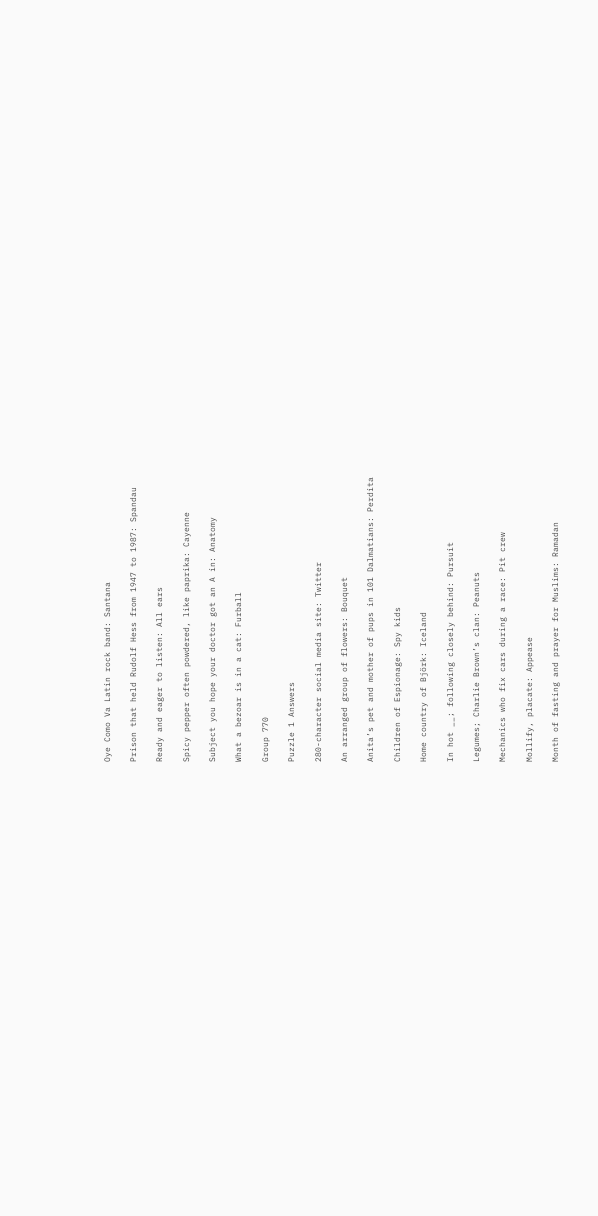Oye Como Va Latin rock band: Santana

Prison that held Rudolf Hess from 1947 to 1987: Spandau

Ready and eager to listen: All ears

Spicy pepper often powdered, like paprika: Cayenne

Subject you hope your doctor got an A in: Anatomy

What a bezoar is in a cat: Furball

Group 770

Puzzle 1 Answers

280-character social media site: Twitter

An arranged group of flowers: Bouquet

Anita’s pet and mother of pups in 101 Dalmatians: Perdita

Children of Espionage: Spy kids

Home country of Björk: Iceland

In hot __; following closely behind: Pursuit

Legumes; Charlie Brown’s clan: Peanuts

Mechanics who fix cars during a race: Pit crew

Mollify, placate: Appease

Month of fasting and prayer for Muslims: Ramadan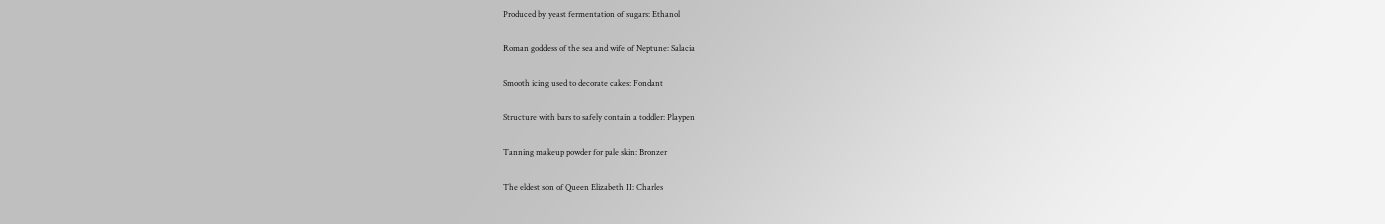Produced by yeast fermentation of sugars: Ethanol

Roman goddess of the sea and wife of Neptune: Salacia

Smooth icing used to decorate cakes: Fondant

Structure with bars to safely contain a toddler: Playpen

Tanning makeup powder for pale skin: Bronzer

The eldest son of Queen Elizabeth II: Charles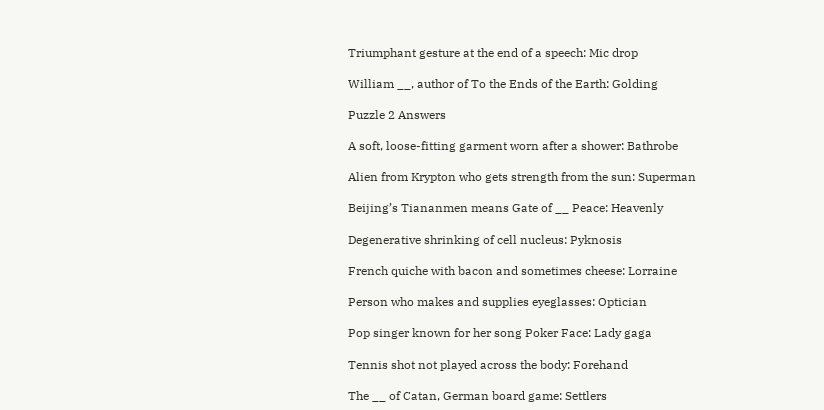Triumphant gesture at the end of a speech: Mic drop

William __, author of To the Ends of the Earth: Golding

Puzzle 2 Answers

A soft, loose-fitting garment worn after a shower: Bathrobe

Alien from Krypton who gets strength from the sun: Superman

Beijing’s Tiananmen means Gate of __ Peace: Heavenly

Degenerative shrinking of cell nucleus: Pyknosis

French quiche with bacon and sometimes cheese: Lorraine

Person who makes and supplies eyeglasses: Optician

Pop singer known for her song Poker Face: Lady gaga

Tennis shot not played across the body: Forehand

The __ of Catan, German board game: Settlers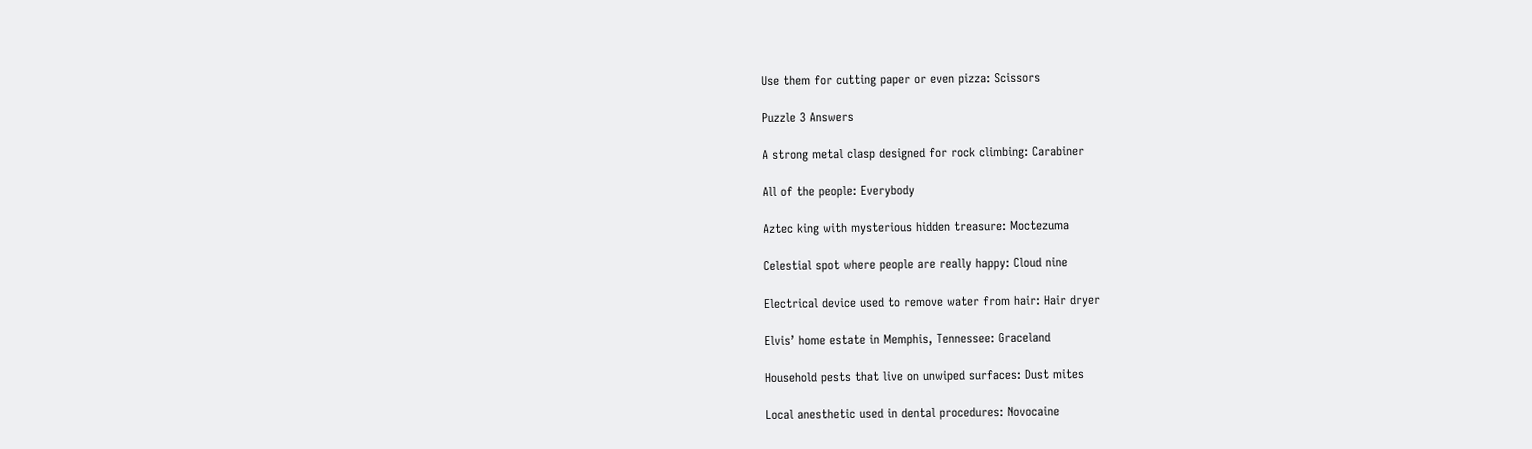Use them for cutting paper or even pizza: Scissors

Puzzle 3 Answers

A strong metal clasp designed for rock climbing: Carabiner

All of the people: Everybody

Aztec king with mysterious hidden treasure: Moctezuma

Celestial spot where people are really happy: Cloud nine

Electrical device used to remove water from hair: Hair dryer

Elvis’ home estate in Memphis, Tennessee: Graceland

Household pests that live on unwiped surfaces: Dust mites

Local anesthetic used in dental procedures: Novocaine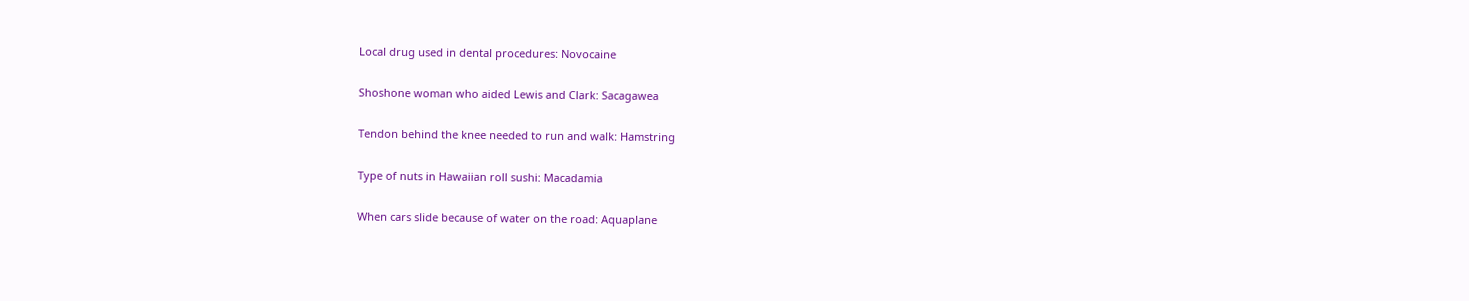Local drug used in dental procedures: Novocaine

Shoshone woman who aided Lewis and Clark: Sacagawea

Tendon behind the knee needed to run and walk: Hamstring

Type of nuts in Hawaiian roll sushi: Macadamia

When cars slide because of water on the road: Aquaplane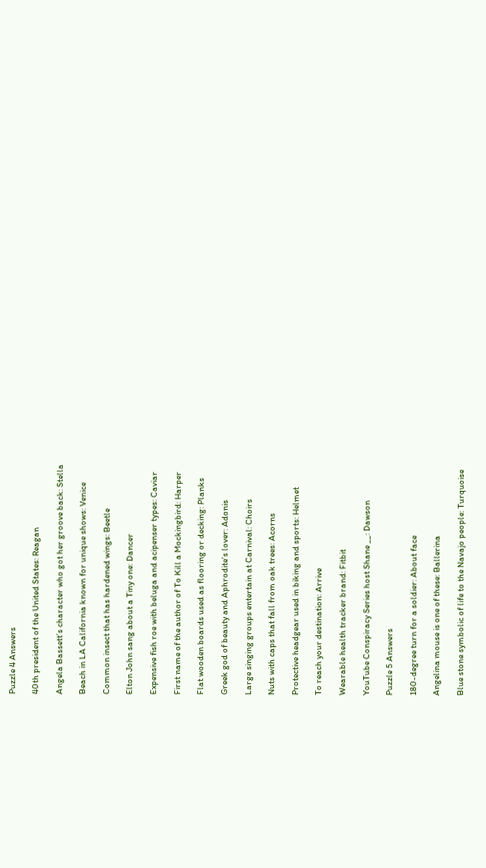Puzzle 4 Answers

40th president of the United States: Reagan

Angela Bassett’s character who got her groove back: Stella

Beach in LA California known for unique shows: Venice

Common insect that has hardened wings: Beetle

Elton John sang about a Tiny one: Dancer

Expensive fish roe with beluga and acipenser types: Caviar

First name of the author of To Kill a Mockingbird: Harper

Flat wooden boards used as flooring or decking: Planks

Greek god of beauty and Aphrodite’s lover: Adonis

Large singing groups entertain at Carnival: Choirs

Nuts with caps that fall from oak trees: Acorns

Protective headgear used in biking and sports: Helmet

To reach your destination: Arrive

Wearable health tracker brand: Fitbit

YouTube Conspiracy Series host Shane __: Dawson

Puzzle 5 Answers

180-degree turn for a soldier: About face

Angelina mouse is one of these: Ballerina

Blue stone symbolic of life to the Navajo people: Turquoise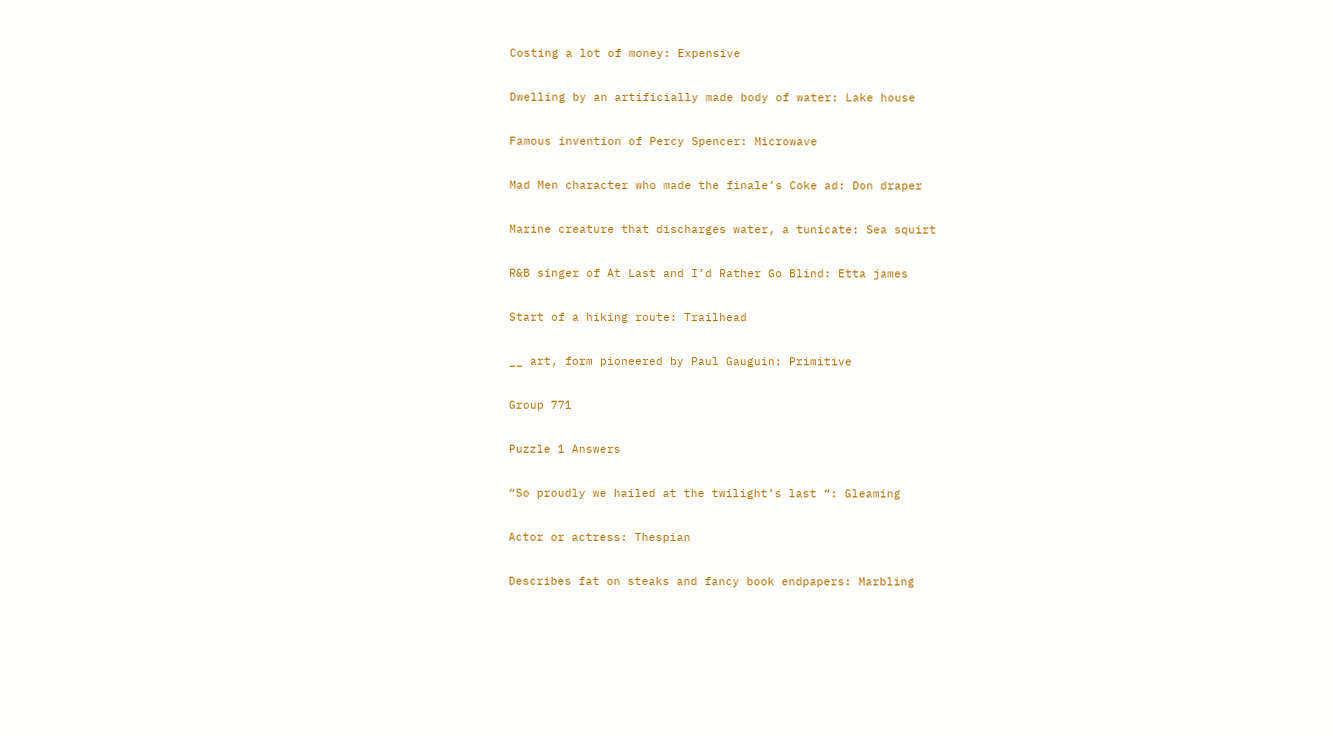Costing a lot of money: Expensive

Dwelling by an artificially made body of water: Lake house

Famous invention of Percy Spencer: Microwave

Mad Men character who made the finale’s Coke ad: Don draper

Marine creature that discharges water, a tunicate: Sea squirt

R&B singer of At Last and I’d Rather Go Blind: Etta james

Start of a hiking route: Trailhead

__ art, form pioneered by Paul Gauguin: Primitive

Group 771

Puzzle 1 Answers

“So proudly we hailed at the twilight’s last “: Gleaming

Actor or actress: Thespian

Describes fat on steaks and fancy book endpapers: Marbling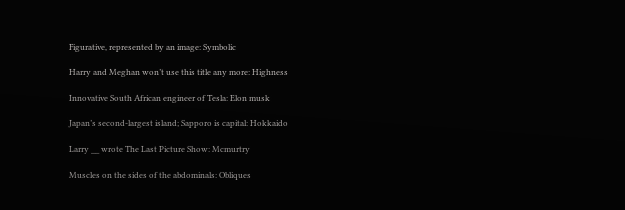Figurative, represented by an image: Symbolic

Harry and Meghan won’t use this title any more: Highness

Innovative South African engineer of Tesla: Elon musk

Japan’s second-largest island; Sapporo is capital: Hokkaido

Larry __ wrote The Last Picture Show: Mcmurtry

Muscles on the sides of the abdominals: Obliques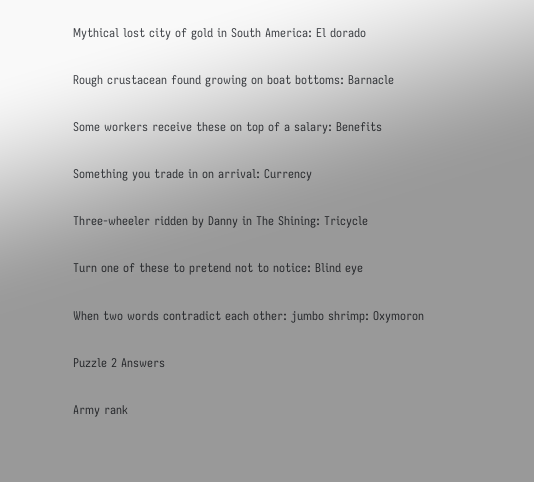Mythical lost city of gold in South America: El dorado

Rough crustacean found growing on boat bottoms: Barnacle

Some workers receive these on top of a salary: Benefits

Something you trade in on arrival: Currency

Three-wheeler ridden by Danny in The Shining: Tricycle

Turn one of these to pretend not to notice: Blind eye

When two words contradict each other: jumbo shrimp: Oxymoron

Puzzle 2 Answers

Army rank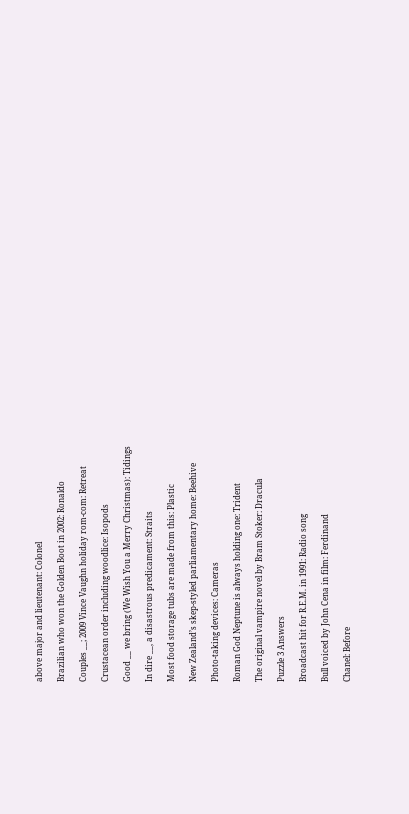above major and lieutenant: Colonel

Brazilian who won the Golden Boot in 2002: Ronaldo

Couples __; 2009 Vince Vaughn holiday rom-com: Retreat

Crustacean order including woodlice: Isopods

Good __ we bring (We Wish You a Merry Christmas): Tidings

In dire __, a disastrous predicament: Straits

Most food storage tubs are made from this: Plastic

New Zealand’s skep-styled parliamentary home: Beehive

Photo-taking devices: Cameras

Roman God Neptune is always holding one: Trident

The original vampire novel by Bram Stoker: Dracula

Puzzle 3 Answers

Broadcast hit for R.E.M. in 1991: Radio song

Bull voiced by John Cena in film: Ferdinand

Chanel: Before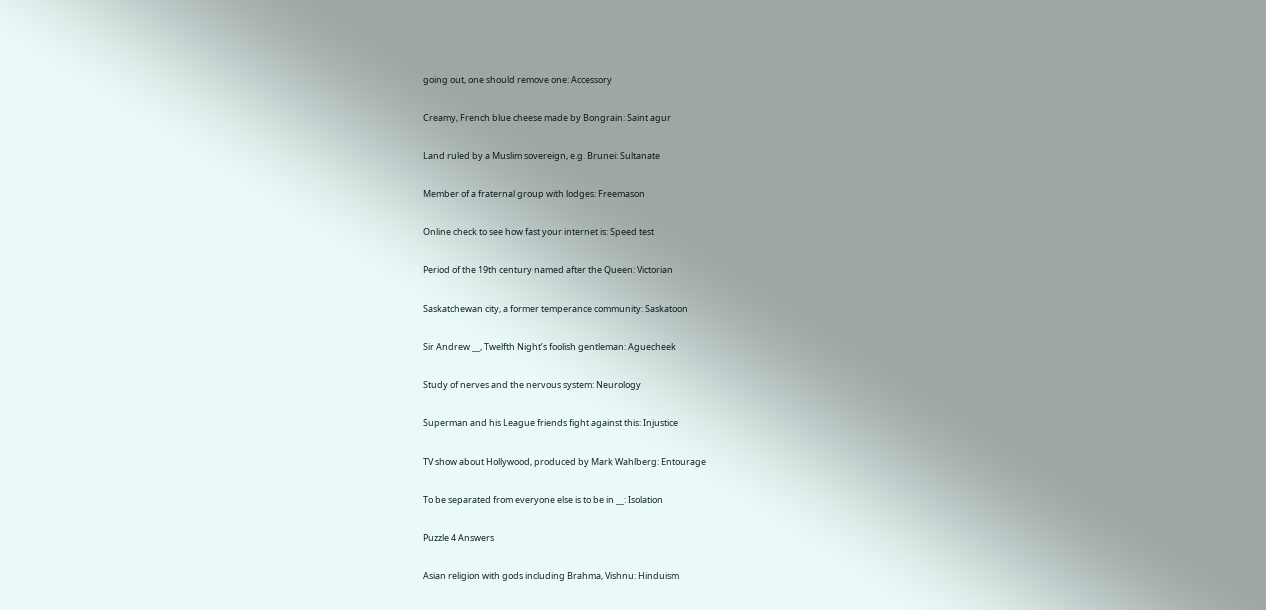going out, one should remove one: Accessory

Creamy, French blue cheese made by Bongrain: Saint agur

Land ruled by a Muslim sovereign, e.g. Brunei: Sultanate

Member of a fraternal group with lodges: Freemason

Online check to see how fast your internet is: Speed test

Period of the 19th century named after the Queen: Victorian

Saskatchewan city, a former temperance community: Saskatoon

Sir Andrew __, Twelfth Night’s foolish gentleman: Aguecheek

Study of nerves and the nervous system: Neurology

Superman and his League friends fight against this: Injustice

TV show about Hollywood, produced by Mark Wahlberg: Entourage

To be separated from everyone else is to be in __: Isolation

Puzzle 4 Answers

Asian religion with gods including Brahma, Vishnu: Hinduism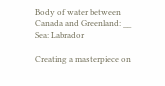Body of water between Canada and Greenland: __ Sea: Labrador

Creating a masterpiece on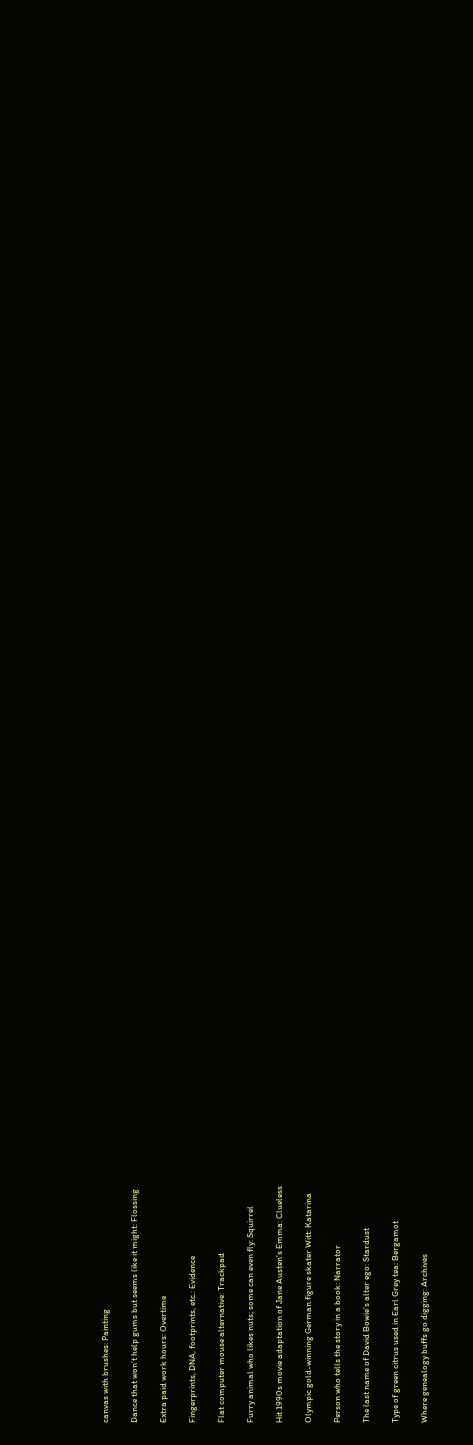canvas with brushes: Painting

Dance that won’t help gums but seems like it might: Flossing

Extra paid work hours: Overtime

Fingerprints, DNA, footprints, etc.: Evidence

Flat computer mouse alternative: Trackpad

Furry animal who likes nuts; some can even fly: Squirrel

Hit 1990s movie adaptation of Jane Austen’s Emma: Clueless

Olympic gold-winning German figure skater Witt: Katarina

Person who tells the story in a book: Narrator

The last name of David Bowie’s alter ego: Stardust

Type of green citrus used in Earl Grey tea: Bergamot

Where genealogy buffs go digging: Archives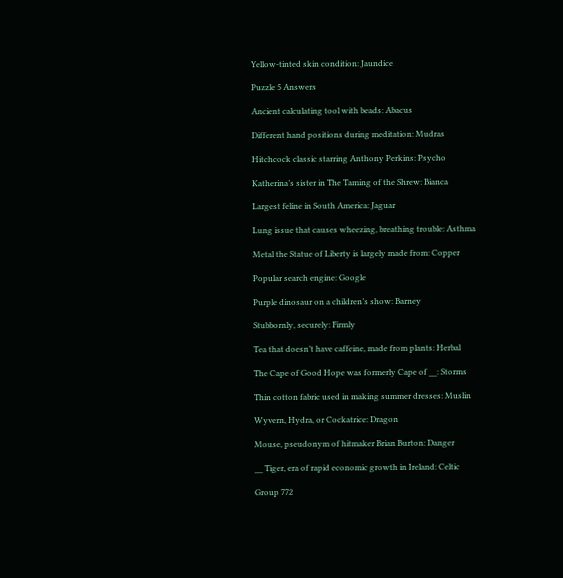Yellow-tinted skin condition: Jaundice

Puzzle 5 Answers

Ancient calculating tool with beads: Abacus

Different hand positions during meditation: Mudras

Hitchcock classic starring Anthony Perkins: Psycho

Katherina’s sister in The Taming of the Shrew: Bianca

Largest feline in South America: Jaguar

Lung issue that causes wheezing, breathing trouble: Asthma

Metal the Statue of Liberty is largely made from: Copper

Popular search engine: Google

Purple dinosaur on a children’s show: Barney

Stubbornly, securely: Firmly

Tea that doesn’t have caffeine, made from plants: Herbal

The Cape of Good Hope was formerly Cape of __: Storms

Thin cotton fabric used in making summer dresses: Muslin

Wyvern, Hydra, or Cockatrice: Dragon

Mouse, pseudonym of hitmaker Brian Burton: Danger

__ Tiger, era of rapid economic growth in Ireland: Celtic

Group 772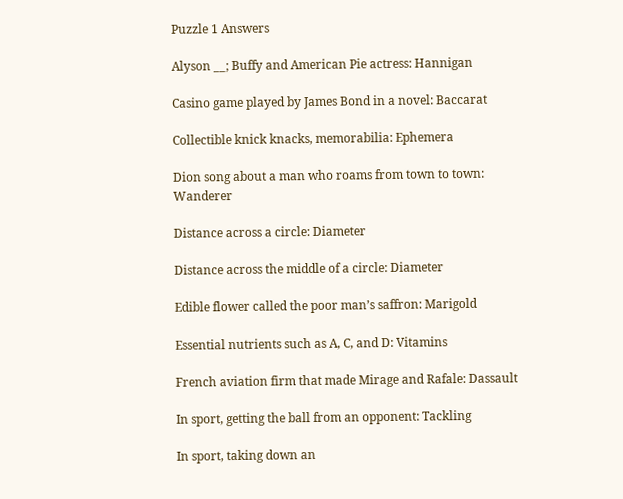Puzzle 1 Answers

Alyson __; Buffy and American Pie actress: Hannigan

Casino game played by James Bond in a novel: Baccarat

Collectible knick knacks, memorabilia: Ephemera

Dion song about a man who roams from town to town: Wanderer

Distance across a circle: Diameter

Distance across the middle of a circle: Diameter

Edible flower called the poor man’s saffron: Marigold

Essential nutrients such as A, C, and D: Vitamins

French aviation firm that made Mirage and Rafale: Dassault

In sport, getting the ball from an opponent: Tackling

In sport, taking down an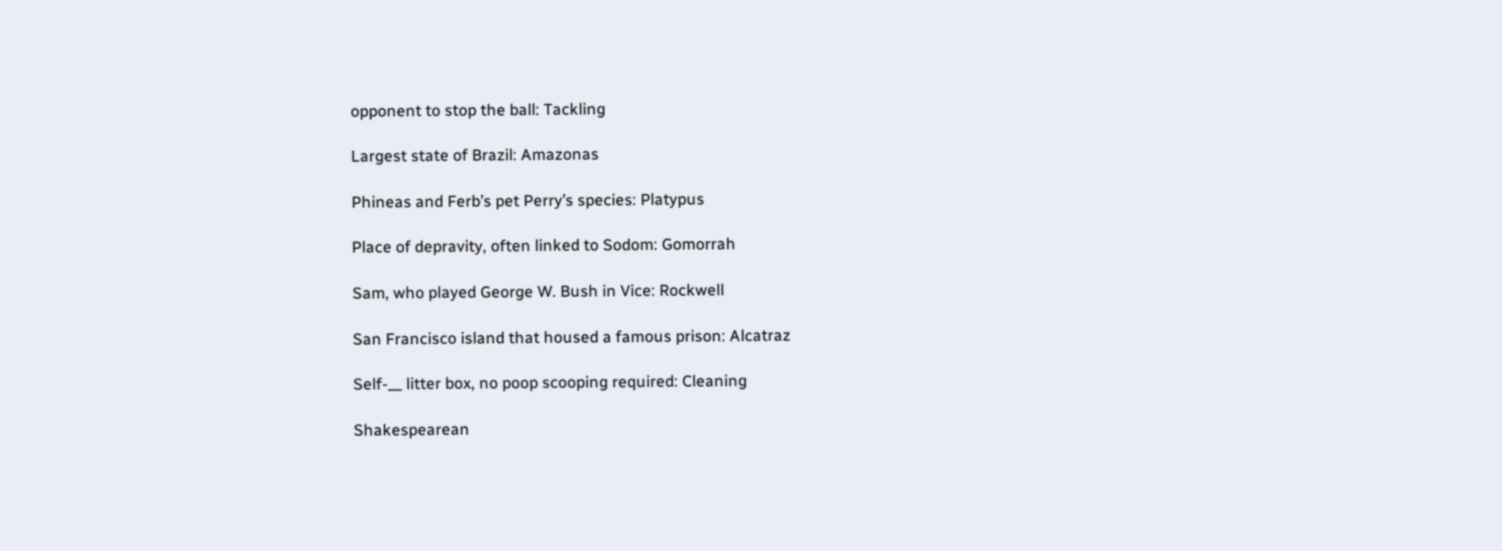opponent to stop the ball: Tackling

Largest state of Brazil: Amazonas

Phineas and Ferb’s pet Perry’s species: Platypus

Place of depravity, often linked to Sodom: Gomorrah

Sam, who played George W. Bush in Vice: Rockwell

San Francisco island that housed a famous prison: Alcatraz

Self-__ litter box, no poop scooping required: Cleaning

Shakespearean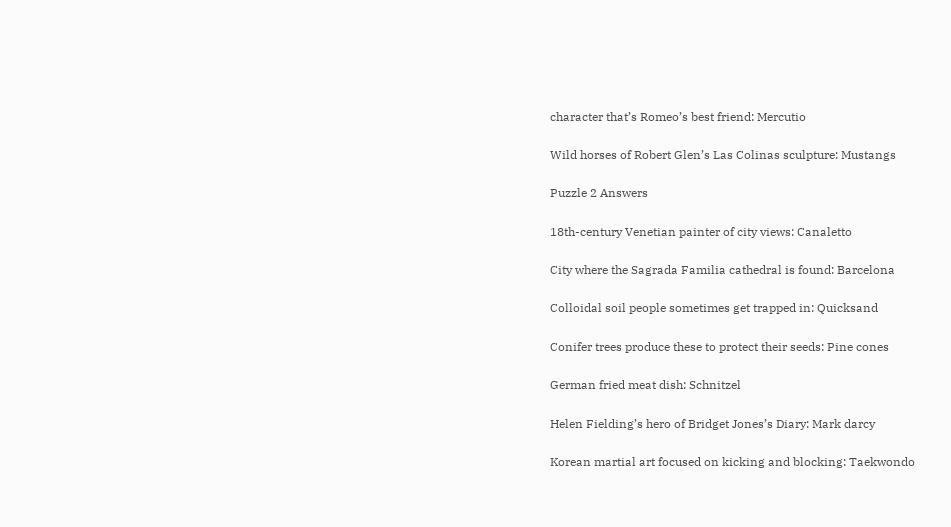character that’s Romeo’s best friend: Mercutio

Wild horses of Robert Glen’s Las Colinas sculpture: Mustangs

Puzzle 2 Answers

18th-century Venetian painter of city views: Canaletto

City where the Sagrada Familia cathedral is found: Barcelona

Colloidal soil people sometimes get trapped in: Quicksand

Conifer trees produce these to protect their seeds: Pine cones

German fried meat dish: Schnitzel

Helen Fielding’s hero of Bridget Jones’s Diary: Mark darcy

Korean martial art focused on kicking and blocking: Taekwondo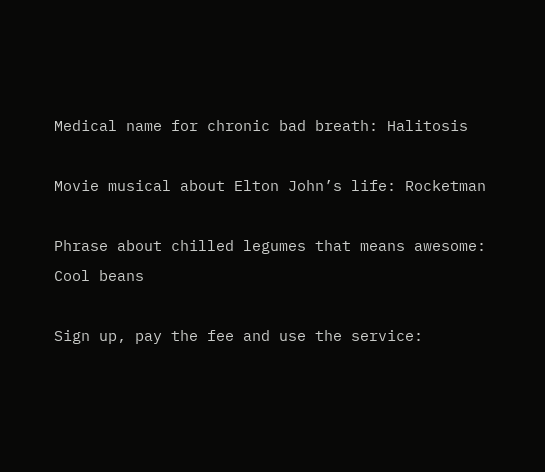Medical name for chronic bad breath: Halitosis

Movie musical about Elton John’s life: Rocketman

Phrase about chilled legumes that means awesome: Cool beans

Sign up, pay the fee and use the service: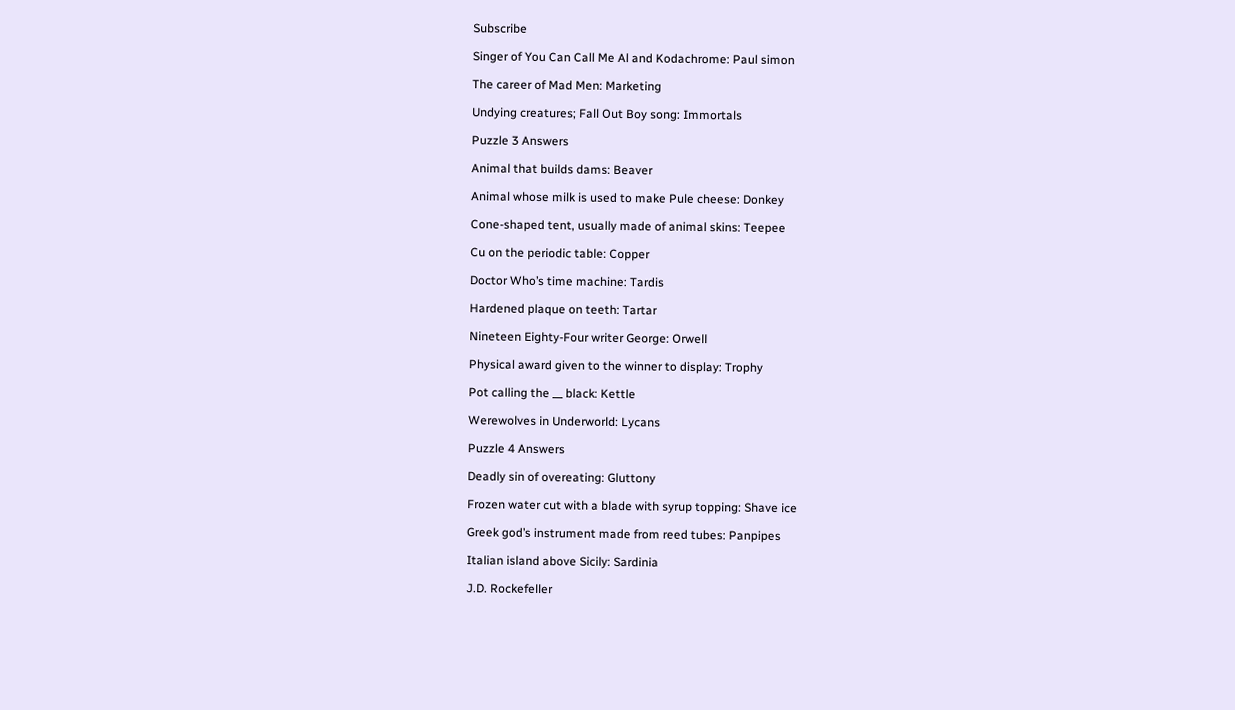Subscribe

Singer of You Can Call Me Al and Kodachrome: Paul simon

The career of Mad Men: Marketing

Undying creatures; Fall Out Boy song: Immortals

Puzzle 3 Answers

Animal that builds dams: Beaver

Animal whose milk is used to make Pule cheese: Donkey

Cone-shaped tent, usually made of animal skins: Teepee

Cu on the periodic table: Copper

Doctor Who’s time machine: Tardis

Hardened plaque on teeth: Tartar

Nineteen Eighty-Four writer George: Orwell

Physical award given to the winner to display: Trophy

Pot calling the __ black: Kettle

Werewolves in Underworld: Lycans

Puzzle 4 Answers

Deadly sin of overeating: Gluttony

Frozen water cut with a blade with syrup topping: Shave ice

Greek god’s instrument made from reed tubes: Panpipes

Italian island above Sicily: Sardinia

J.D. Rockefeller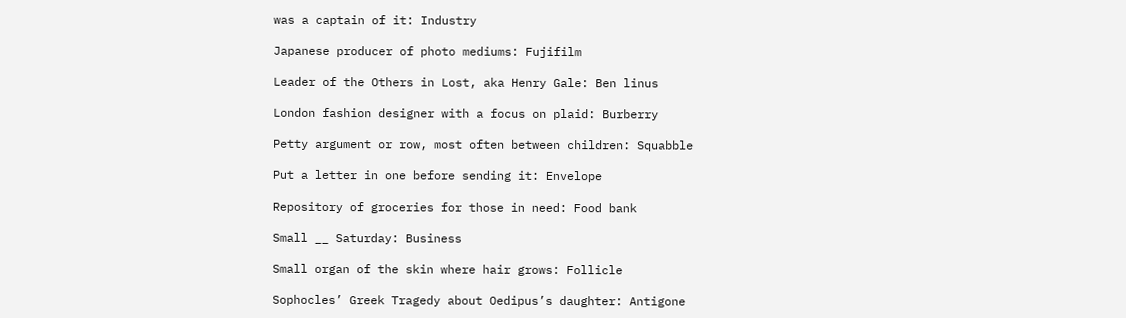was a captain of it: Industry

Japanese producer of photo mediums: Fujifilm

Leader of the Others in Lost, aka Henry Gale: Ben linus

London fashion designer with a focus on plaid: Burberry

Petty argument or row, most often between children: Squabble

Put a letter in one before sending it: Envelope

Repository of groceries for those in need: Food bank

Small __ Saturday: Business

Small organ of the skin where hair grows: Follicle

Sophocles’ Greek Tragedy about Oedipus’s daughter: Antigone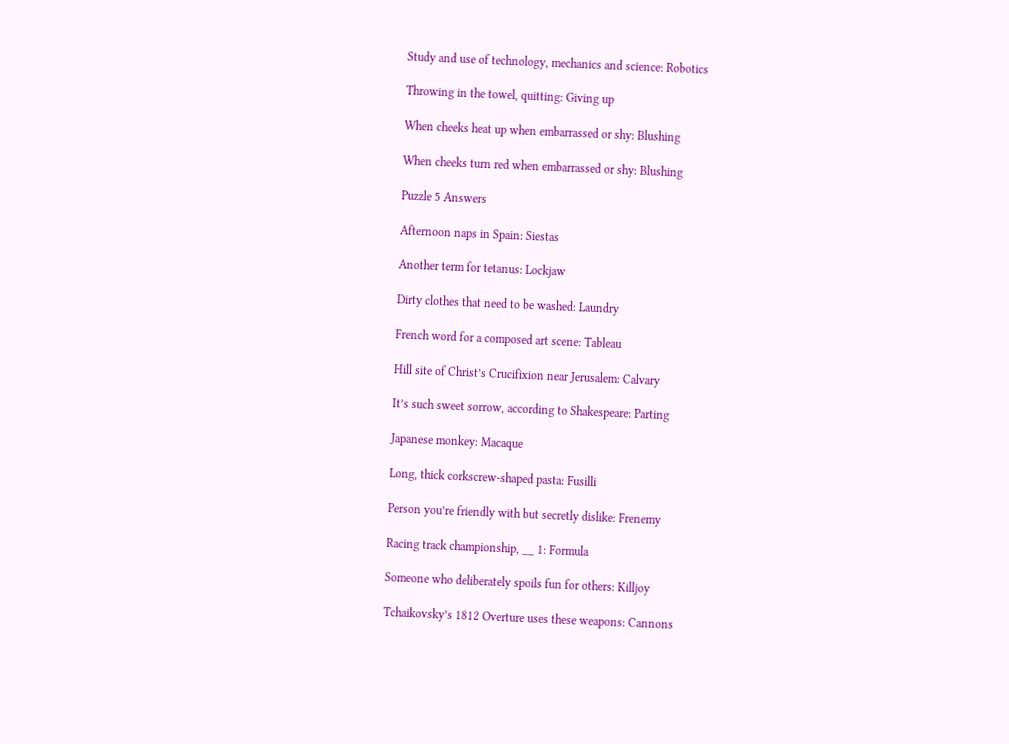Study and use of technology, mechanics and science: Robotics

Throwing in the towel, quitting: Giving up

When cheeks heat up when embarrassed or shy: Blushing

When cheeks turn red when embarrassed or shy: Blushing

Puzzle 5 Answers

Afternoon naps in Spain: Siestas

Another term for tetanus: Lockjaw

Dirty clothes that need to be washed: Laundry

French word for a composed art scene: Tableau

Hill site of Christ’s Crucifixion near Jerusalem: Calvary

It’s such sweet sorrow, according to Shakespeare: Parting

Japanese monkey: Macaque

Long, thick corkscrew-shaped pasta: Fusilli

Person you’re friendly with but secretly dislike: Frenemy

Racing track championship, __ 1: Formula

Someone who deliberately spoils fun for others: Killjoy

Tchaikovsky’s 1812 Overture uses these weapons: Cannons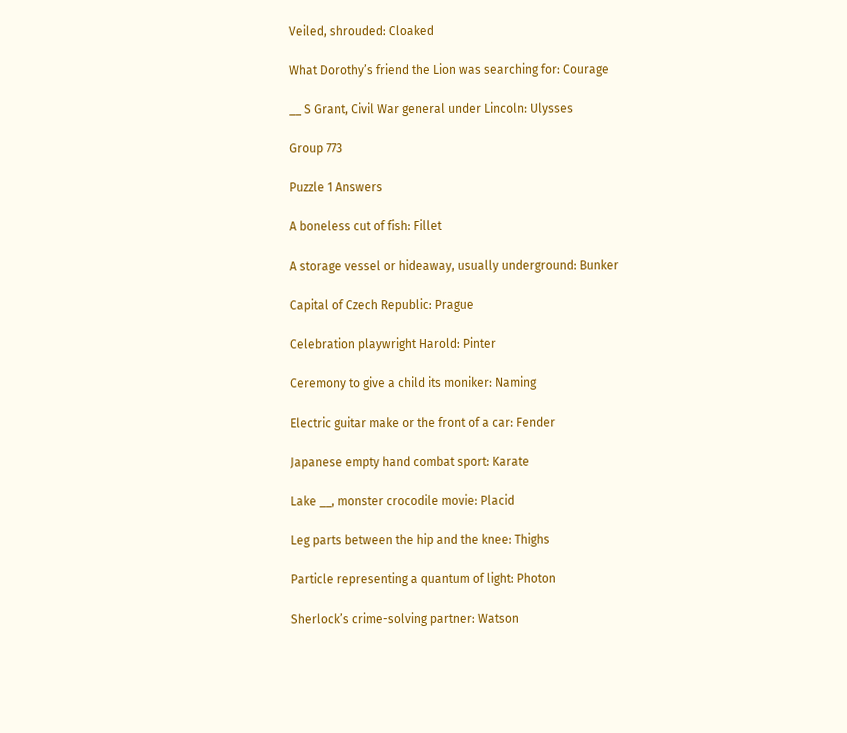Veiled, shrouded: Cloaked

What Dorothy’s friend the Lion was searching for: Courage

__ S Grant, Civil War general under Lincoln: Ulysses

Group 773

Puzzle 1 Answers

A boneless cut of fish: Fillet

A storage vessel or hideaway, usually underground: Bunker

Capital of Czech Republic: Prague

Celebration playwright Harold: Pinter

Ceremony to give a child its moniker: Naming

Electric guitar make or the front of a car: Fender

Japanese empty hand combat sport: Karate

Lake __, monster crocodile movie: Placid

Leg parts between the hip and the knee: Thighs

Particle representing a quantum of light: Photon

Sherlock’s crime-solving partner: Watson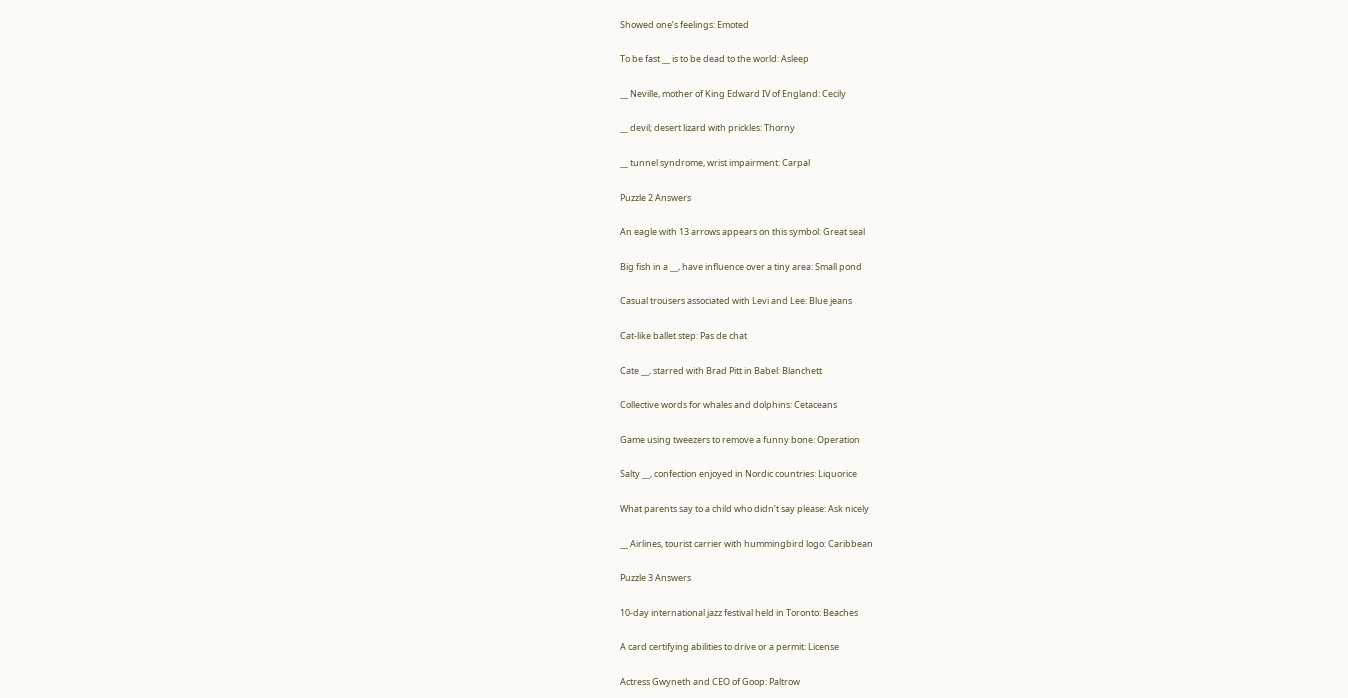Showed one’s feelings: Emoted

To be fast __ is to be dead to the world: Asleep

__ Neville, mother of King Edward IV of England: Cecily

__ devil; desert lizard with prickles: Thorny

__ tunnel syndrome, wrist impairment: Carpal

Puzzle 2 Answers

An eagle with 13 arrows appears on this symbol: Great seal

Big fish in a __, have influence over a tiny area: Small pond

Casual trousers associated with Levi and Lee: Blue jeans

Cat-like ballet step: Pas de chat

Cate __, starred with Brad Pitt in Babel: Blanchett

Collective words for whales and dolphins: Cetaceans

Game using tweezers to remove a funny bone: Operation

Salty __, confection enjoyed in Nordic countries: Liquorice

What parents say to a child who didn’t say please: Ask nicely

__ Airlines, tourist carrier with hummingbird logo: Caribbean

Puzzle 3 Answers

10-day international jazz festival held in Toronto: Beaches

A card certifying abilities to drive or a permit: License

Actress Gwyneth and CEO of Goop: Paltrow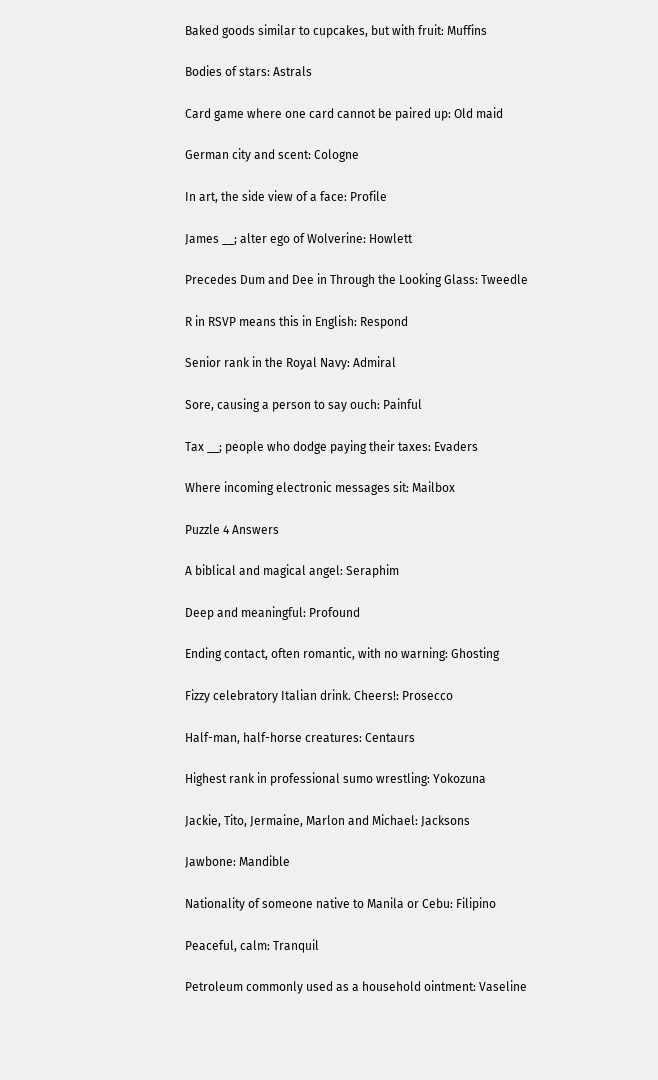Baked goods similar to cupcakes, but with fruit: Muffins

Bodies of stars: Astrals

Card game where one card cannot be paired up: Old maid

German city and scent: Cologne

In art, the side view of a face: Profile

James __; alter ego of Wolverine: Howlett

Precedes Dum and Dee in Through the Looking Glass: Tweedle

R in RSVP means this in English: Respond

Senior rank in the Royal Navy: Admiral

Sore, causing a person to say ouch: Painful

Tax __; people who dodge paying their taxes: Evaders

Where incoming electronic messages sit: Mailbox

Puzzle 4 Answers

A biblical and magical angel: Seraphim

Deep and meaningful: Profound

Ending contact, often romantic, with no warning: Ghosting

Fizzy celebratory Italian drink. Cheers!: Prosecco

Half-man, half-horse creatures: Centaurs

Highest rank in professional sumo wrestling: Yokozuna

Jackie, Tito, Jermaine, Marlon and Michael: Jacksons

Jawbone: Mandible

Nationality of someone native to Manila or Cebu: Filipino

Peaceful, calm: Tranquil

Petroleum commonly used as a household ointment: Vaseline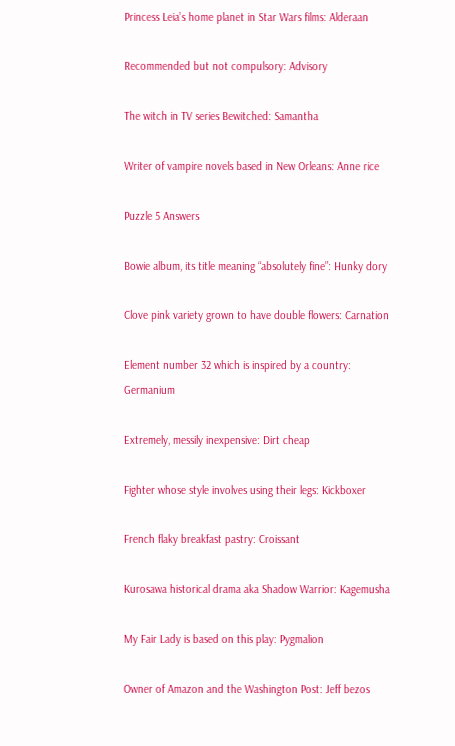Princess Leia’s home planet in Star Wars films: Alderaan

Recommended but not compulsory: Advisory

The witch in TV series Bewitched: Samantha

Writer of vampire novels based in New Orleans: Anne rice

Puzzle 5 Answers

Bowie album, its title meaning “absolutely fine”: Hunky dory

Clove pink variety grown to have double flowers: Carnation

Element number 32 which is inspired by a country: Germanium

Extremely, messily inexpensive: Dirt cheap

Fighter whose style involves using their legs: Kickboxer

French flaky breakfast pastry: Croissant

Kurosawa historical drama aka Shadow Warrior: Kagemusha

My Fair Lady is based on this play: Pygmalion

Owner of Amazon and the Washington Post: Jeff bezos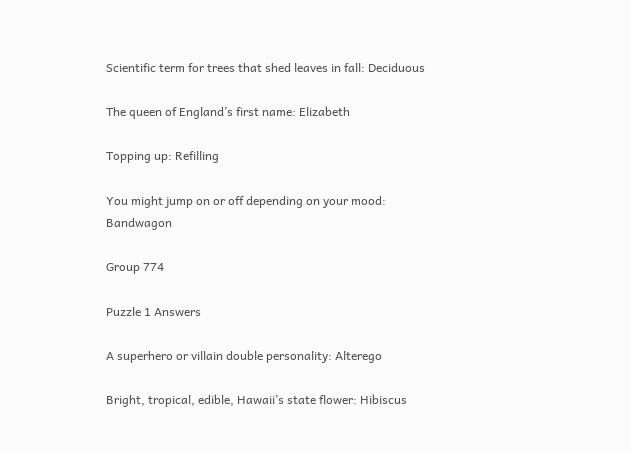Scientific term for trees that shed leaves in fall: Deciduous

The queen of England’s first name: Elizabeth

Topping up: Refilling

You might jump on or off depending on your mood: Bandwagon

Group 774

Puzzle 1 Answers

A superhero or villain double personality: Alterego

Bright, tropical, edible, Hawaii’s state flower: Hibiscus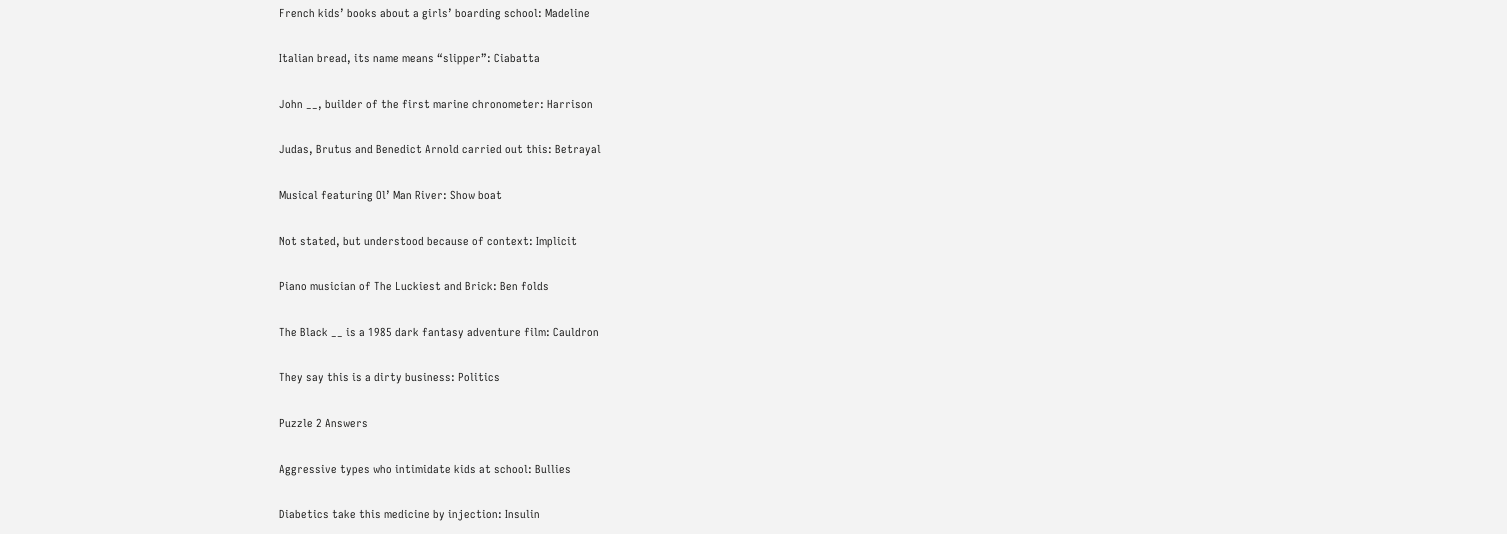French kids’ books about a girls’ boarding school: Madeline

Italian bread, its name means “slipper”: Ciabatta

John __, builder of the first marine chronometer: Harrison

Judas, Brutus and Benedict Arnold carried out this: Betrayal

Musical featuring Ol’ Man River: Show boat

Not stated, but understood because of context: Implicit

Piano musician of The Luckiest and Brick: Ben folds

The Black __ is a 1985 dark fantasy adventure film: Cauldron

They say this is a dirty business: Politics

Puzzle 2 Answers

Aggressive types who intimidate kids at school: Bullies

Diabetics take this medicine by injection: Insulin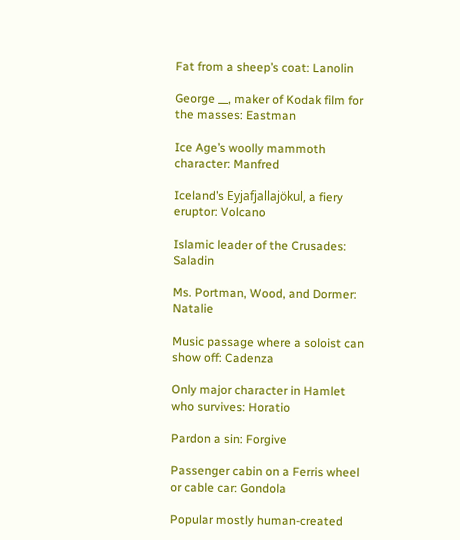Fat from a sheep’s coat: Lanolin

George __, maker of Kodak film for the masses: Eastman

Ice Age’s woolly mammoth character: Manfred

Iceland’s Eyjafjallajökul, a fiery eruptor: Volcano

Islamic leader of the Crusades: Saladin

Ms. Portman, Wood, and Dormer: Natalie

Music passage where a soloist can show off: Cadenza

Only major character in Hamlet who survives: Horatio

Pardon a sin: Forgive

Passenger cabin on a Ferris wheel or cable car: Gondola

Popular mostly human-created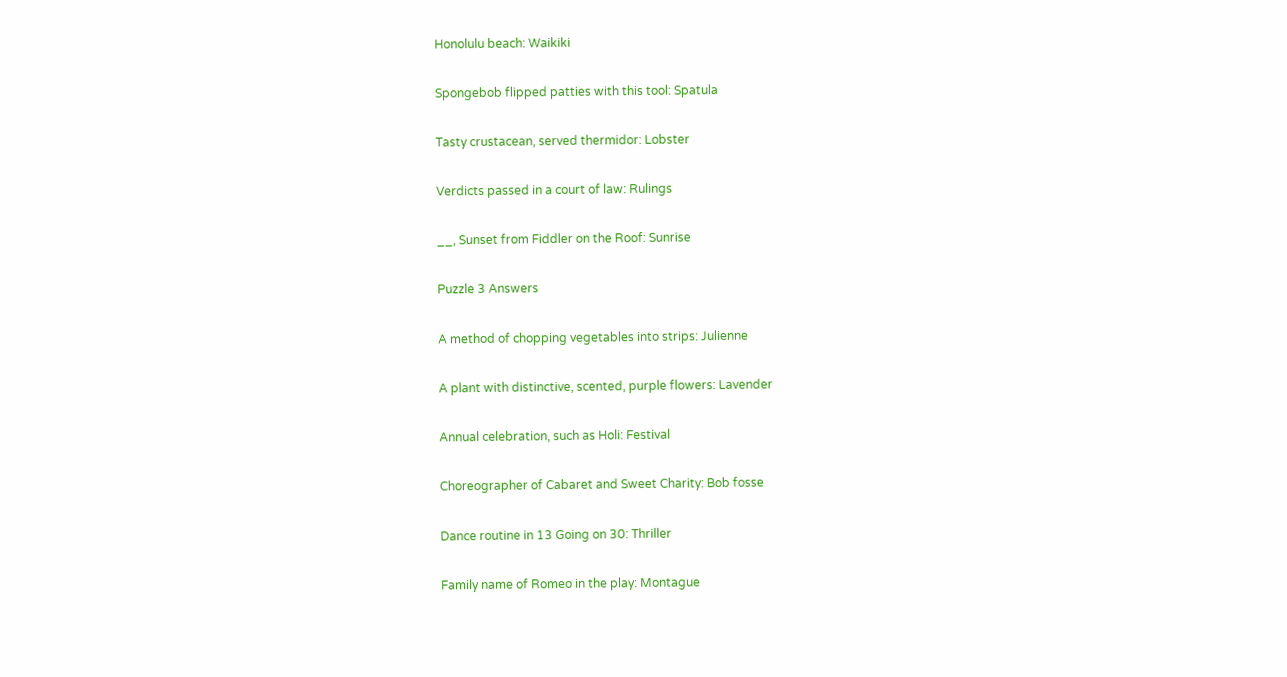Honolulu beach: Waikiki

Spongebob flipped patties with this tool: Spatula

Tasty crustacean, served thermidor: Lobster

Verdicts passed in a court of law: Rulings

__, Sunset from Fiddler on the Roof: Sunrise

Puzzle 3 Answers

A method of chopping vegetables into strips: Julienne

A plant with distinctive, scented, purple flowers: Lavender

Annual celebration, such as Holi: Festival

Choreographer of Cabaret and Sweet Charity: Bob fosse

Dance routine in 13 Going on 30: Thriller

Family name of Romeo in the play: Montague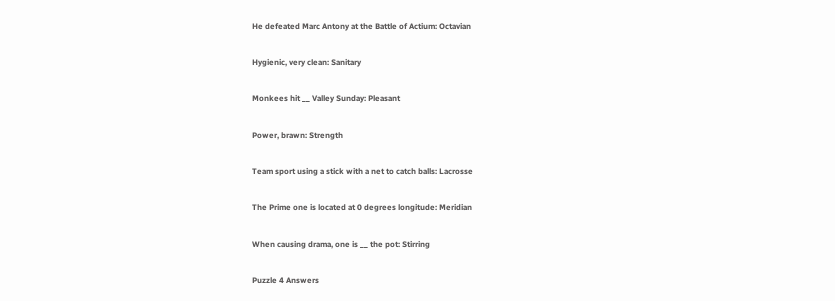He defeated Marc Antony at the Battle of Actium: Octavian

Hygienic, very clean: Sanitary

Monkees hit __ Valley Sunday: Pleasant

Power, brawn: Strength

Team sport using a stick with a net to catch balls: Lacrosse

The Prime one is located at 0 degrees longitude: Meridian

When causing drama, one is __ the pot: Stirring

Puzzle 4 Answers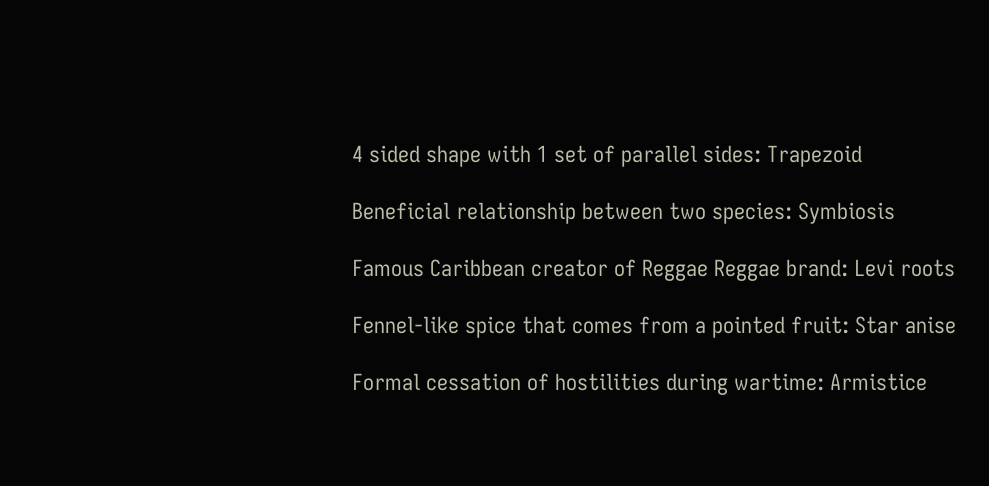4 sided shape with 1 set of parallel sides: Trapezoid

Beneficial relationship between two species: Symbiosis

Famous Caribbean creator of Reggae Reggae brand: Levi roots

Fennel-like spice that comes from a pointed fruit: Star anise

Formal cessation of hostilities during wartime: Armistice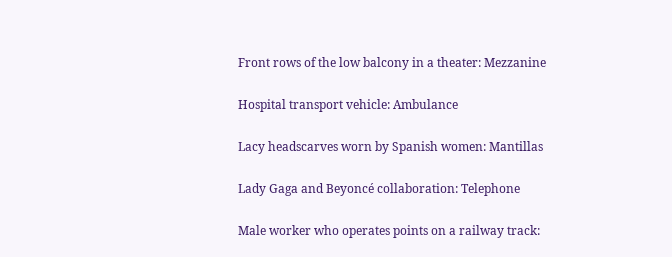Front rows of the low balcony in a theater: Mezzanine

Hospital transport vehicle: Ambulance

Lacy headscarves worn by Spanish women: Mantillas

Lady Gaga and Beyoncé collaboration: Telephone

Male worker who operates points on a railway track: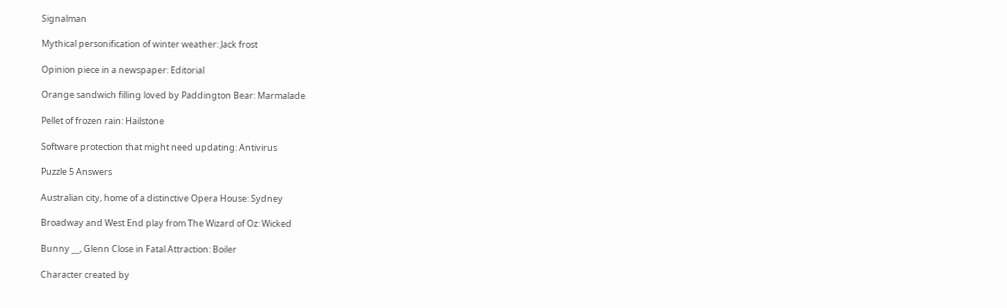Signalman

Mythical personification of winter weather: Jack frost

Opinion piece in a newspaper: Editorial

Orange sandwich filling loved by Paddington Bear: Marmalade

Pellet of frozen rain: Hailstone

Software protection that might need updating: Antivirus

Puzzle 5 Answers

Australian city, home of a distinctive Opera House: Sydney

Broadway and West End play from The Wizard of Oz: Wicked

Bunny __, Glenn Close in Fatal Attraction: Boiler

Character created by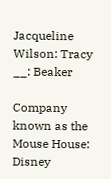Jacqueline Wilson: Tracy __: Beaker

Company known as the Mouse House: Disney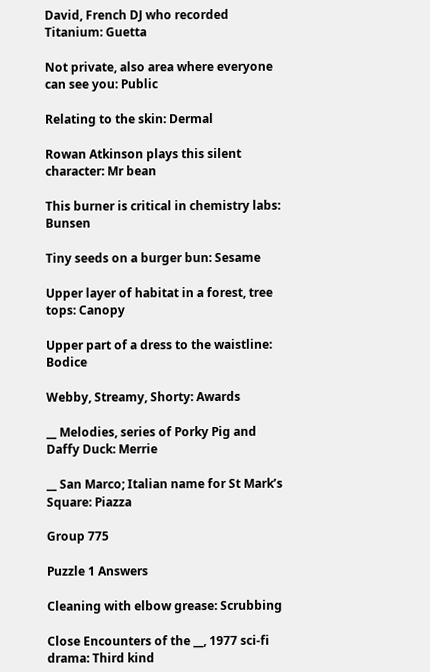David, French DJ who recorded Titanium: Guetta

Not private, also area where everyone can see you: Public

Relating to the skin: Dermal

Rowan Atkinson plays this silent character: Mr bean

This burner is critical in chemistry labs: Bunsen

Tiny seeds on a burger bun: Sesame

Upper layer of habitat in a forest, tree tops: Canopy

Upper part of a dress to the waistline: Bodice

Webby, Streamy, Shorty: Awards

__ Melodies, series of Porky Pig and Daffy Duck: Merrie

__ San Marco; Italian name for St Mark’s Square: Piazza

Group 775

Puzzle 1 Answers

Cleaning with elbow grease: Scrubbing

Close Encounters of the __, 1977 sci-fi drama: Third kind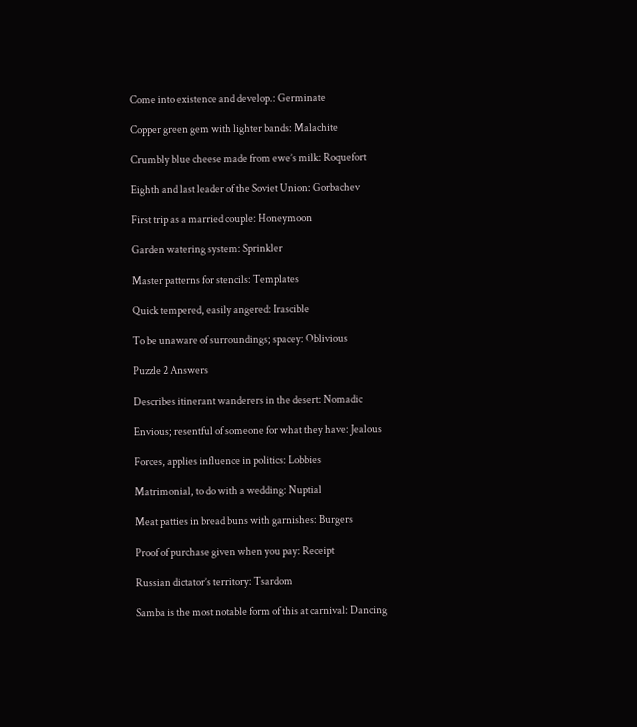Come into existence and develop.: Germinate

Copper green gem with lighter bands: Malachite

Crumbly blue cheese made from ewe’s milk: Roquefort

Eighth and last leader of the Soviet Union: Gorbachev

First trip as a married couple: Honeymoon

Garden watering system: Sprinkler

Master patterns for stencils: Templates

Quick tempered, easily angered: Irascible

To be unaware of surroundings; spacey: Oblivious

Puzzle 2 Answers

Describes itinerant wanderers in the desert: Nomadic

Envious; resentful of someone for what they have: Jealous

Forces, applies influence in politics: Lobbies

Matrimonial, to do with a wedding: Nuptial

Meat patties in bread buns with garnishes: Burgers

Proof of purchase given when you pay: Receipt

Russian dictator’s territory: Tsardom

Samba is the most notable form of this at carnival: Dancing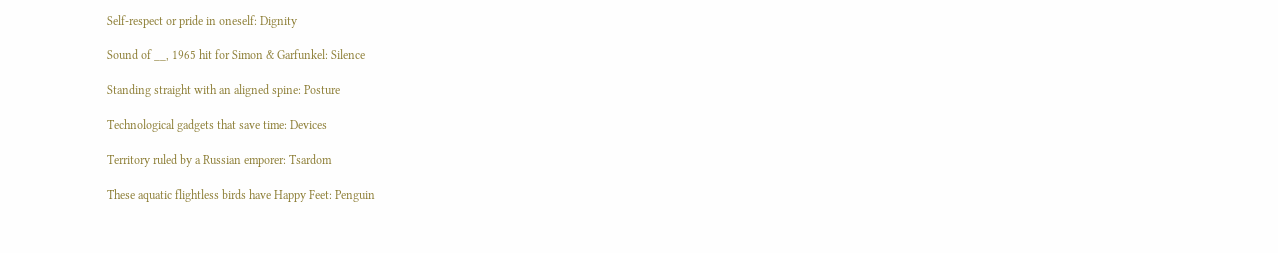Self-respect or pride in oneself: Dignity

Sound of __, 1965 hit for Simon & Garfunkel: Silence

Standing straight with an aligned spine: Posture

Technological gadgets that save time: Devices

Territory ruled by a Russian emporer: Tsardom

These aquatic flightless birds have Happy Feet: Penguin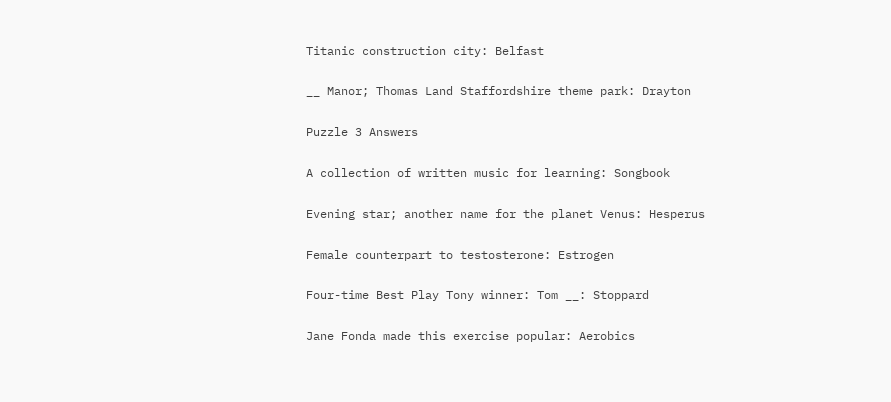Titanic construction city: Belfast

__ Manor; Thomas Land Staffordshire theme park: Drayton

Puzzle 3 Answers

A collection of written music for learning: Songbook

Evening star; another name for the planet Venus: Hesperus

Female counterpart to testosterone: Estrogen

Four-time Best Play Tony winner: Tom __: Stoppard

Jane Fonda made this exercise popular: Aerobics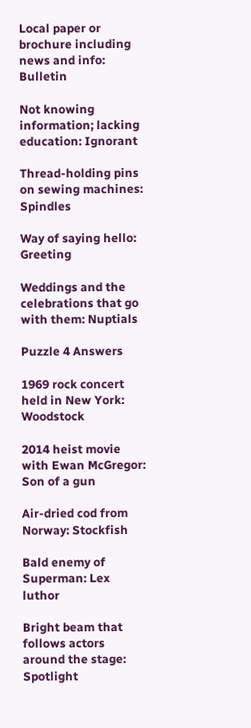Local paper or brochure including news and info: Bulletin

Not knowing information; lacking education: Ignorant

Thread-holding pins on sewing machines: Spindles

Way of saying hello: Greeting

Weddings and the celebrations that go with them: Nuptials

Puzzle 4 Answers

1969 rock concert held in New York: Woodstock

2014 heist movie with Ewan McGregor: Son of a gun

Air-dried cod from Norway: Stockfish

Bald enemy of Superman: Lex luthor

Bright beam that follows actors around the stage: Spotlight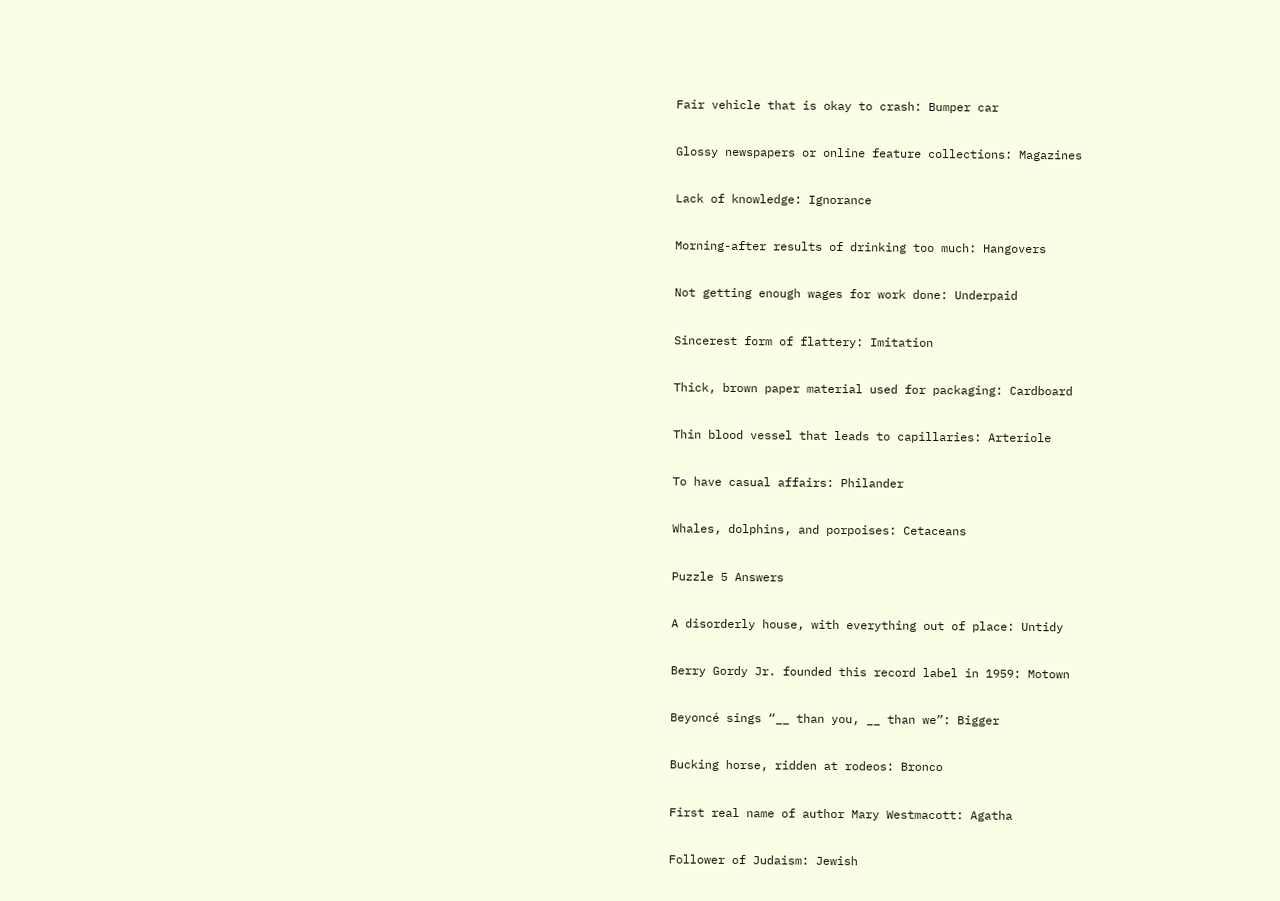Fair vehicle that is okay to crash: Bumper car

Glossy newspapers or online feature collections: Magazines

Lack of knowledge: Ignorance

Morning-after results of drinking too much: Hangovers

Not getting enough wages for work done: Underpaid

Sincerest form of flattery: Imitation

Thick, brown paper material used for packaging: Cardboard

Thin blood vessel that leads to capillaries: Arteriole

To have casual affairs: Philander

Whales, dolphins, and porpoises: Cetaceans

Puzzle 5 Answers

A disorderly house, with everything out of place: Untidy

Berry Gordy Jr. founded this record label in 1959: Motown

Beyoncé sings “__ than you, __ than we”: Bigger

Bucking horse, ridden at rodeos: Bronco

First real name of author Mary Westmacott: Agatha

Follower of Judaism: Jewish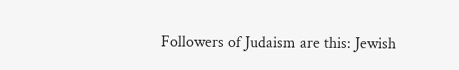Followers of Judaism are this: Jewish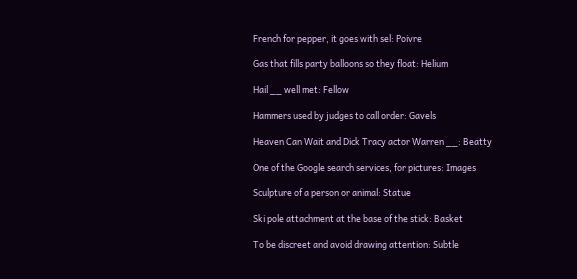French for pepper, it goes with sel: Poivre

Gas that fills party balloons so they float: Helium

Hail __ well met: Fellow

Hammers used by judges to call order: Gavels

Heaven Can Wait and Dick Tracy actor Warren __: Beatty

One of the Google search services, for pictures: Images

Sculpture of a person or animal: Statue

Ski pole attachment at the base of the stick: Basket

To be discreet and avoid drawing attention: Subtle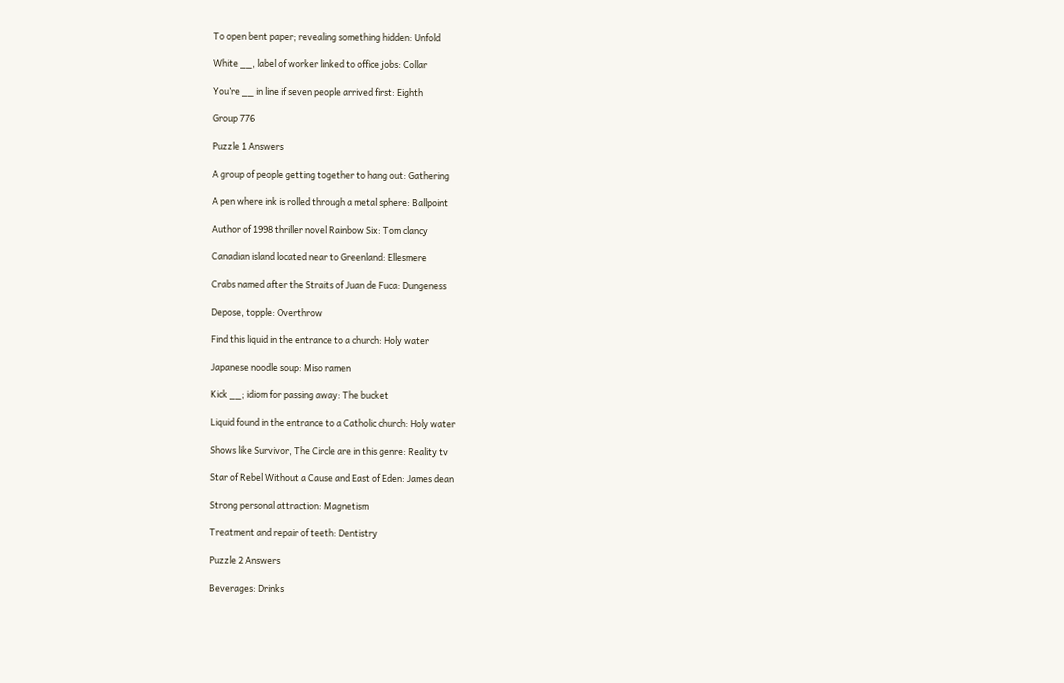To open bent paper; revealing something hidden: Unfold

White __, label of worker linked to office jobs: Collar

You’re __ in line if seven people arrived first: Eighth

Group 776

Puzzle 1 Answers

A group of people getting together to hang out: Gathering

A pen where ink is rolled through a metal sphere: Ballpoint

Author of 1998 thriller novel Rainbow Six: Tom clancy

Canadian island located near to Greenland: Ellesmere

Crabs named after the Straits of Juan de Fuca: Dungeness

Depose, topple: Overthrow

Find this liquid in the entrance to a church: Holy water

Japanese noodle soup: Miso ramen

Kick __; idiom for passing away: The bucket

Liquid found in the entrance to a Catholic church: Holy water

Shows like Survivor, The Circle are in this genre: Reality tv

Star of Rebel Without a Cause and East of Eden: James dean

Strong personal attraction: Magnetism

Treatment and repair of teeth: Dentistry

Puzzle 2 Answers

Beverages: Drinks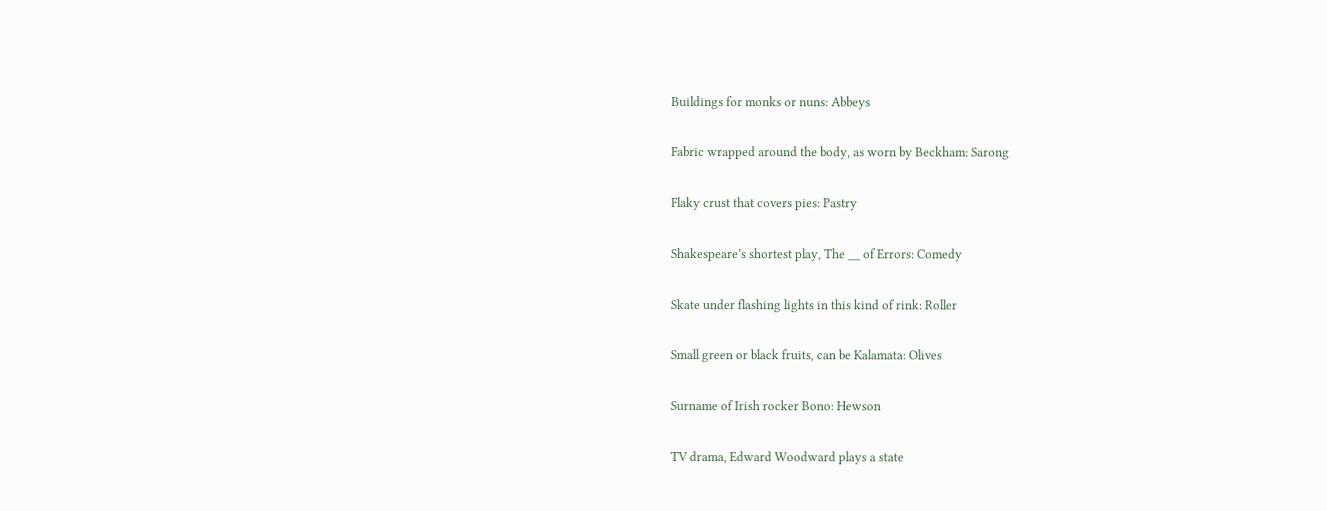Buildings for monks or nuns: Abbeys

Fabric wrapped around the body, as worn by Beckham: Sarong

Flaky crust that covers pies: Pastry

Shakespeare’s shortest play, The __ of Errors: Comedy

Skate under flashing lights in this kind of rink: Roller

Small green or black fruits, can be Kalamata: Olives

Surname of Irish rocker Bono: Hewson

TV drama, Edward Woodward plays a state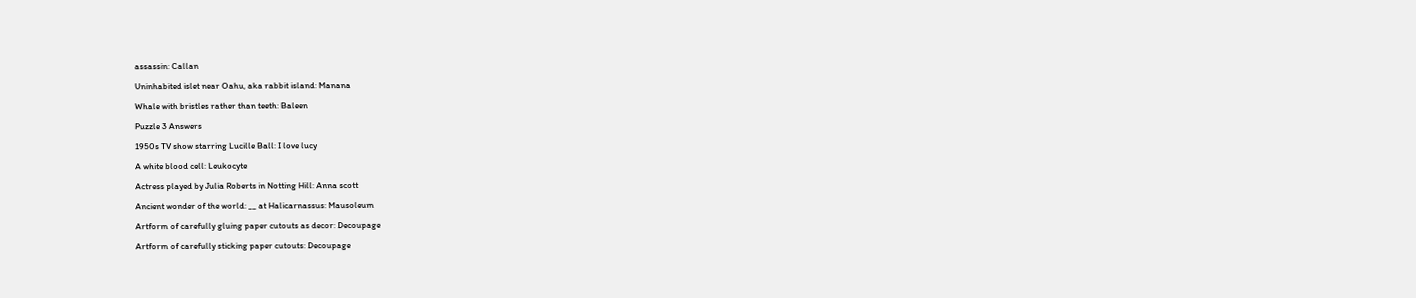assassin: Callan

Uninhabited islet near Oahu, aka rabbit island: Manana

Whale with bristles rather than teeth: Baleen

Puzzle 3 Answers

1950s TV show starring Lucille Ball: I love lucy

A white blood cell: Leukocyte

Actress played by Julia Roberts in Notting Hill: Anna scott

Ancient wonder of the world: __ at Halicarnassus: Mausoleum

Artform of carefully gluing paper cutouts as decor: Decoupage

Artform of carefully sticking paper cutouts: Decoupage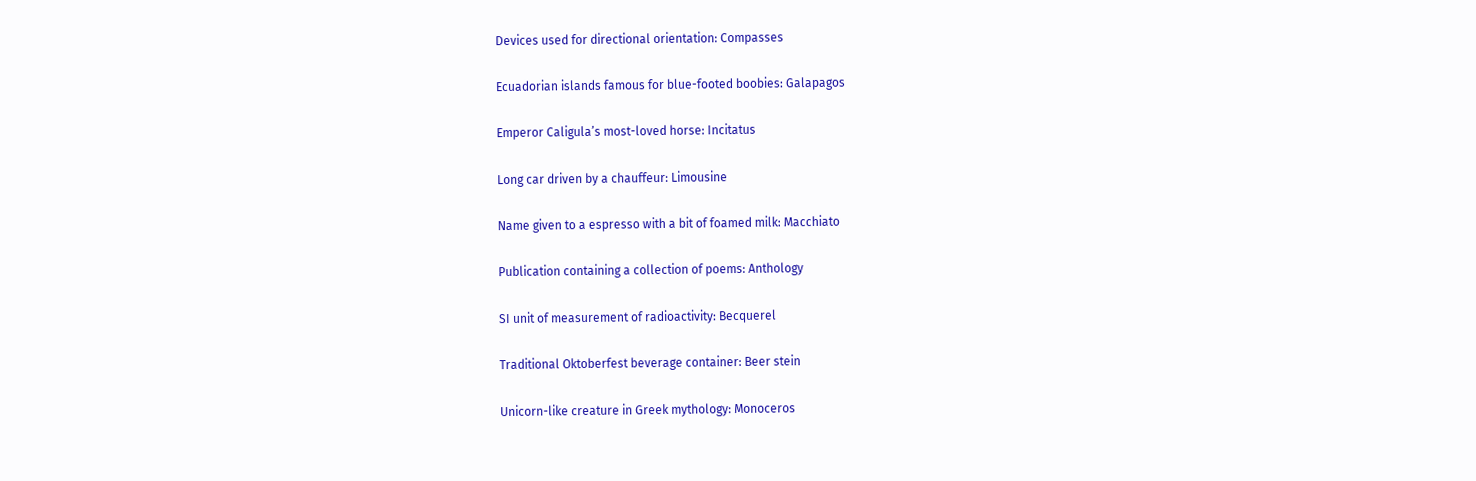Devices used for directional orientation: Compasses

Ecuadorian islands famous for blue-footed boobies: Galapagos

Emperor Caligula’s most-loved horse: Incitatus

Long car driven by a chauffeur: Limousine

Name given to a espresso with a bit of foamed milk: Macchiato

Publication containing a collection of poems: Anthology

SI unit of measurement of radioactivity: Becquerel

Traditional Oktoberfest beverage container: Beer stein

Unicorn-like creature in Greek mythology: Monoceros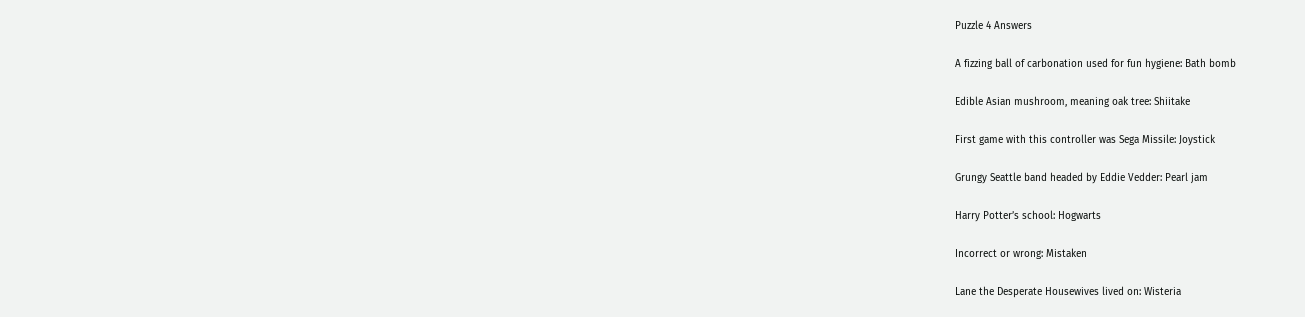Puzzle 4 Answers

A fizzing ball of carbonation used for fun hygiene: Bath bomb

Edible Asian mushroom, meaning oak tree: Shiitake

First game with this controller was Sega Missile: Joystick

Grungy Seattle band headed by Eddie Vedder: Pearl jam

Harry Potter’s school: Hogwarts

Incorrect or wrong: Mistaken

Lane the Desperate Housewives lived on: Wisteria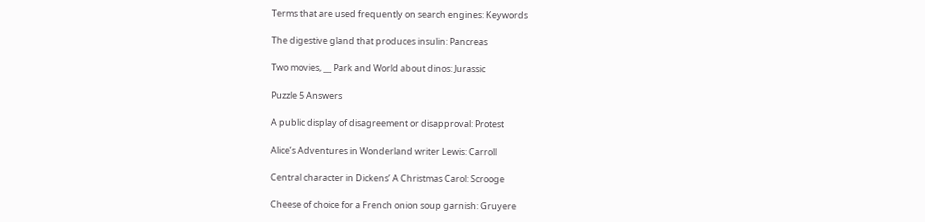Terms that are used frequently on search engines: Keywords

The digestive gland that produces insulin: Pancreas

Two movies, __ Park and World about dinos: Jurassic

Puzzle 5 Answers

A public display of disagreement or disapproval: Protest

Alice’s Adventures in Wonderland writer Lewis: Carroll

Central character in Dickens’ A Christmas Carol: Scrooge

Cheese of choice for a French onion soup garnish: Gruyere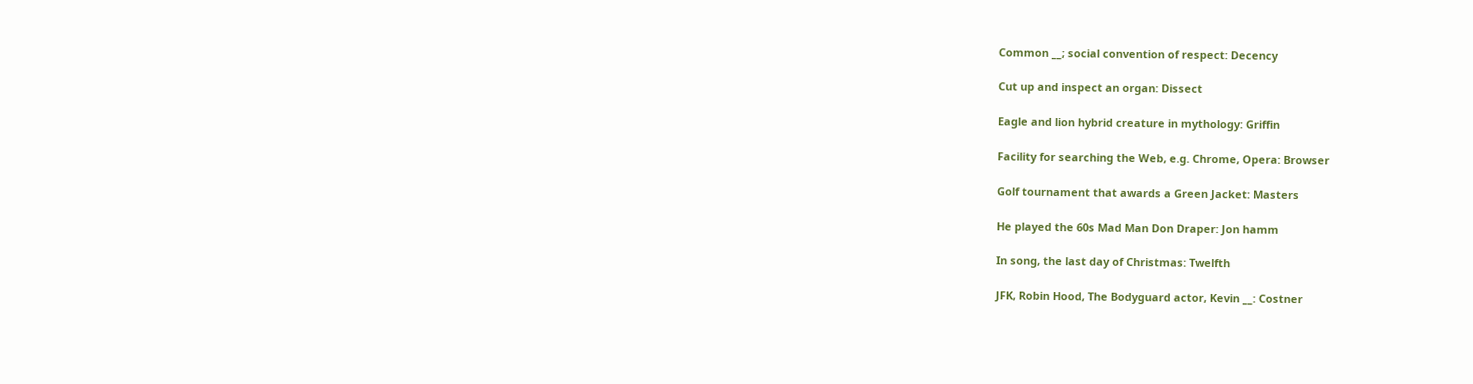Common __; social convention of respect: Decency

Cut up and inspect an organ: Dissect

Eagle and lion hybrid creature in mythology: Griffin

Facility for searching the Web, e.g. Chrome, Opera: Browser

Golf tournament that awards a Green Jacket: Masters

He played the 60s Mad Man Don Draper: Jon hamm

In song, the last day of Christmas: Twelfth

JFK, Robin Hood, The Bodyguard actor, Kevin __: Costner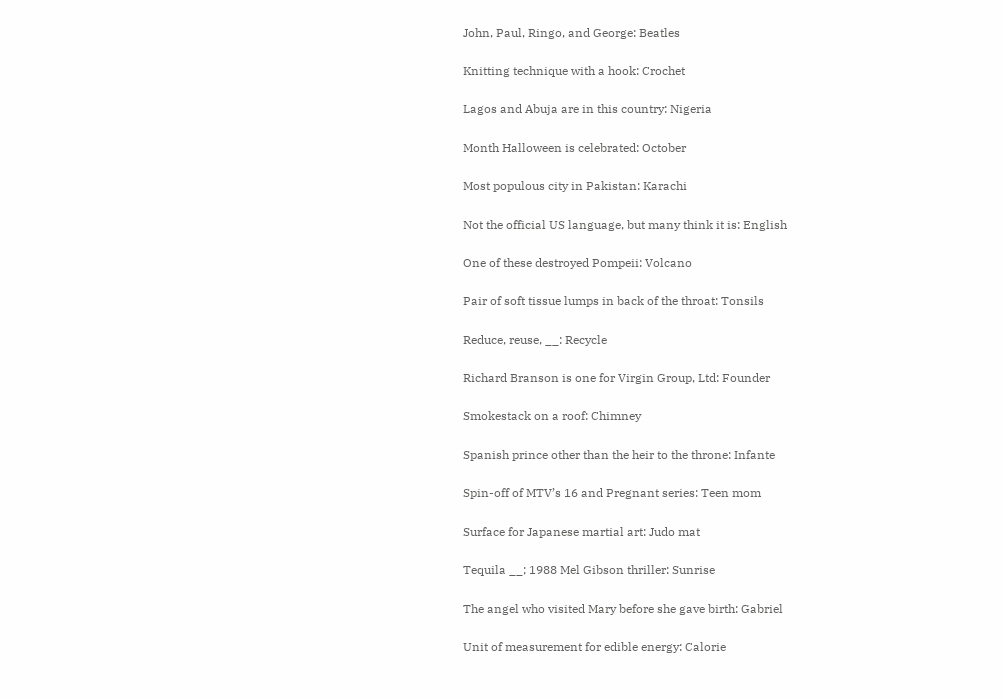John, Paul, Ringo, and George: Beatles

Knitting technique with a hook: Crochet

Lagos and Abuja are in this country: Nigeria

Month Halloween is celebrated: October

Most populous city in Pakistan: Karachi

Not the official US language, but many think it is: English

One of these destroyed Pompeii: Volcano

Pair of soft tissue lumps in back of the throat: Tonsils

Reduce, reuse, __: Recycle

Richard Branson is one for Virgin Group, Ltd: Founder

Smokestack on a roof: Chimney

Spanish prince other than the heir to the throne: Infante

Spin-off of MTV’s 16 and Pregnant series: Teen mom

Surface for Japanese martial art: Judo mat

Tequila __; 1988 Mel Gibson thriller: Sunrise

The angel who visited Mary before she gave birth: Gabriel

Unit of measurement for edible energy: Calorie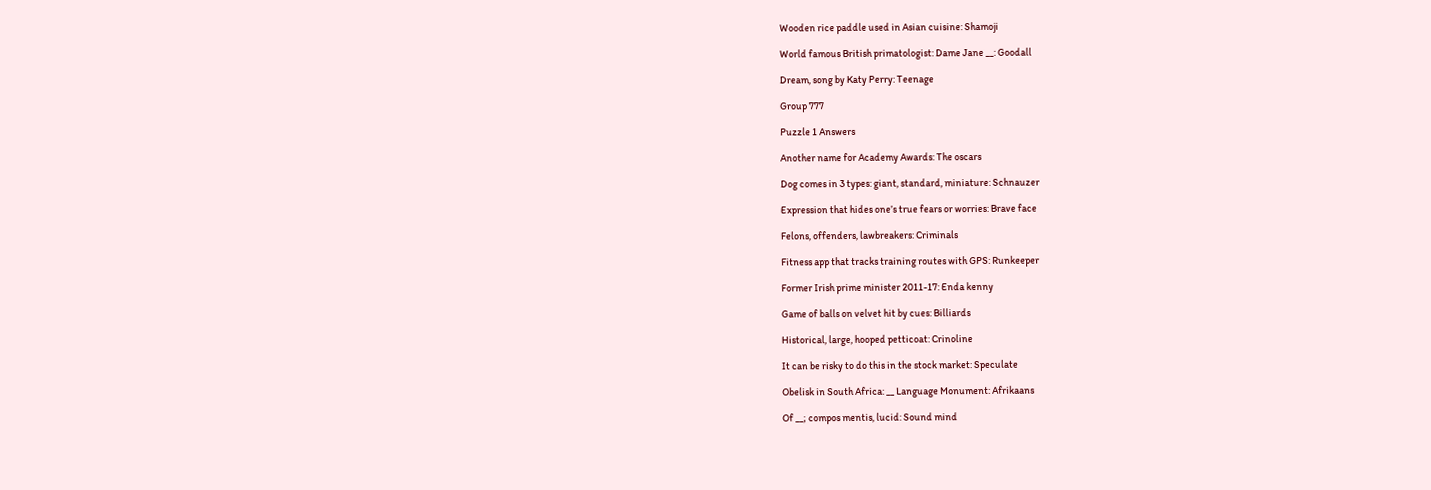Wooden rice paddle used in Asian cuisine: Shamoji

World famous British primatologist: Dame Jane __: Goodall

Dream, song by Katy Perry: Teenage

Group 777

Puzzle 1 Answers

Another name for Academy Awards: The oscars

Dog comes in 3 types: giant, standard, miniature: Schnauzer

Expression that hides one’s true fears or worries: Brave face

Felons, offenders, lawbreakers: Criminals

Fitness app that tracks training routes with GPS: Runkeeper

Former Irish prime minister 2011-17: Enda kenny

Game of balls on velvet hit by cues: Billiards

Historical, large, hooped petticoat: Crinoline

It can be risky to do this in the stock market: Speculate

Obelisk in South Africa: __ Language Monument: Afrikaans

Of __; compos mentis, lucid: Sound mind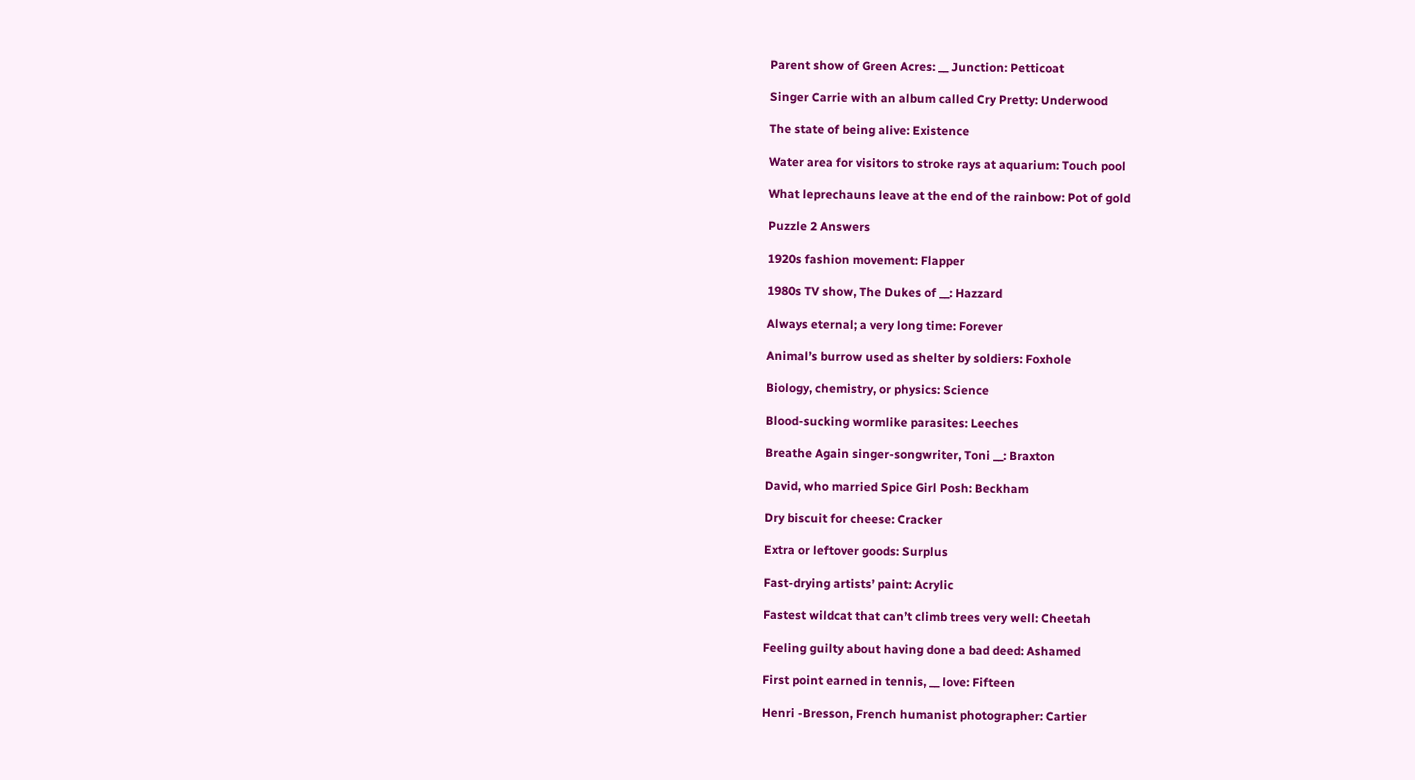Parent show of Green Acres: __ Junction: Petticoat

Singer Carrie with an album called Cry Pretty: Underwood

The state of being alive: Existence

Water area for visitors to stroke rays at aquarium: Touch pool

What leprechauns leave at the end of the rainbow: Pot of gold

Puzzle 2 Answers

1920s fashion movement: Flapper

1980s TV show, The Dukes of __: Hazzard

Always eternal; a very long time: Forever

Animal’s burrow used as shelter by soldiers: Foxhole

Biology, chemistry, or physics: Science

Blood-sucking wormlike parasites: Leeches

Breathe Again singer-songwriter, Toni __: Braxton

David, who married Spice Girl Posh: Beckham

Dry biscuit for cheese: Cracker

Extra or leftover goods: Surplus

Fast-drying artists’ paint: Acrylic

Fastest wildcat that can’t climb trees very well: Cheetah

Feeling guilty about having done a bad deed: Ashamed

First point earned in tennis, __ love: Fifteen

Henri -Bresson, French humanist photographer: Cartier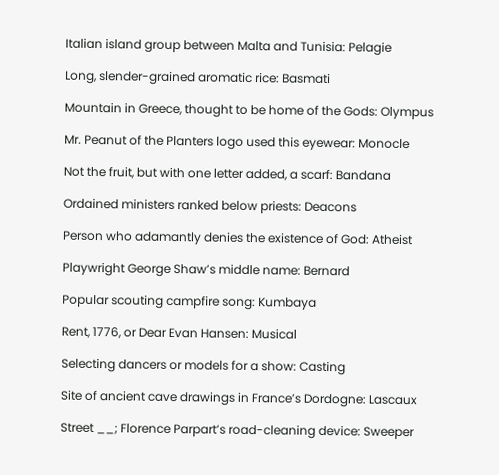Italian island group between Malta and Tunisia: Pelagie

Long, slender-grained aromatic rice: Basmati

Mountain in Greece, thought to be home of the Gods: Olympus

Mr. Peanut of the Planters logo used this eyewear: Monocle

Not the fruit, but with one letter added, a scarf: Bandana

Ordained ministers ranked below priests: Deacons

Person who adamantly denies the existence of God: Atheist

Playwright George Shaw’s middle name: Bernard

Popular scouting campfire song: Kumbaya

Rent, 1776, or Dear Evan Hansen: Musical

Selecting dancers or models for a show: Casting

Site of ancient cave drawings in France’s Dordogne: Lascaux

Street __; Florence Parpart’s road-cleaning device: Sweeper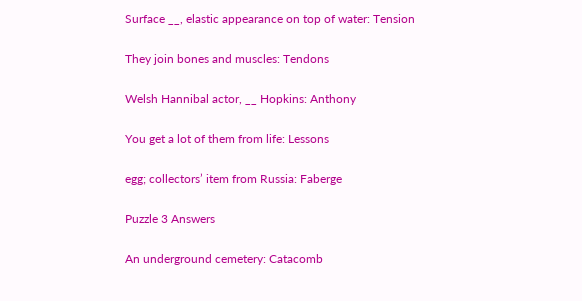Surface __, elastic appearance on top of water: Tension

They join bones and muscles: Tendons

Welsh Hannibal actor, __ Hopkins: Anthony

You get a lot of them from life: Lessons

egg; collectors’ item from Russia: Faberge

Puzzle 3 Answers

An underground cemetery: Catacomb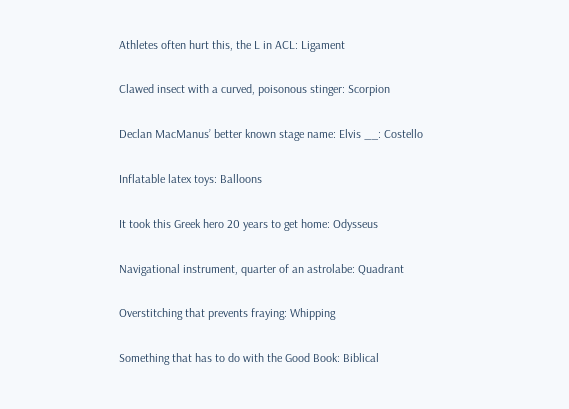Athletes often hurt this, the L in ACL: Ligament

Clawed insect with a curved, poisonous stinger: Scorpion

Declan MacManus’ better known stage name: Elvis __: Costello

Inflatable latex toys: Balloons

It took this Greek hero 20 years to get home: Odysseus

Navigational instrument, quarter of an astrolabe: Quadrant

Overstitching that prevents fraying: Whipping

Something that has to do with the Good Book: Biblical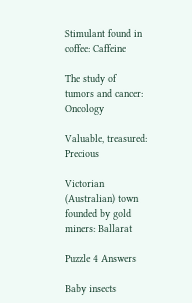Stimulant found in coffee: Caffeine

The study of tumors and cancer: Oncology

Valuable, treasured: Precious

Victorian (Australian) town founded by gold miners: Ballarat

Puzzle 4 Answers

Baby insects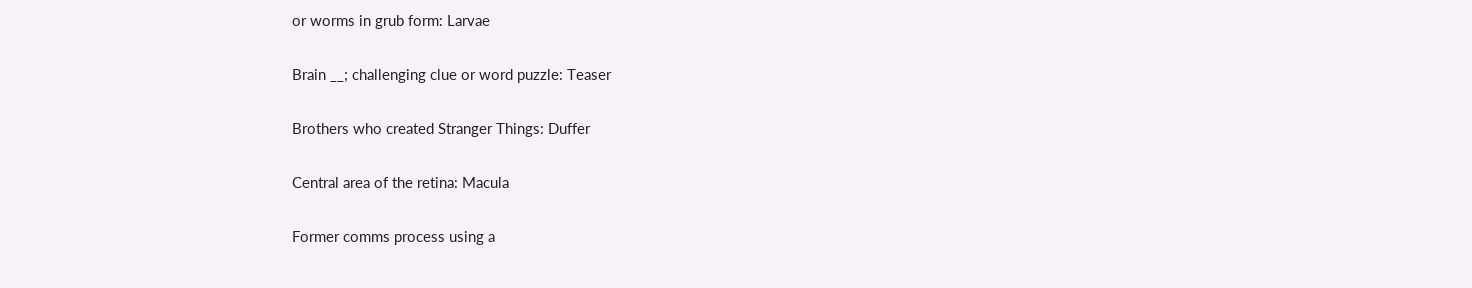or worms in grub form: Larvae

Brain __; challenging clue or word puzzle: Teaser

Brothers who created Stranger Things: Duffer

Central area of the retina: Macula

Former comms process using a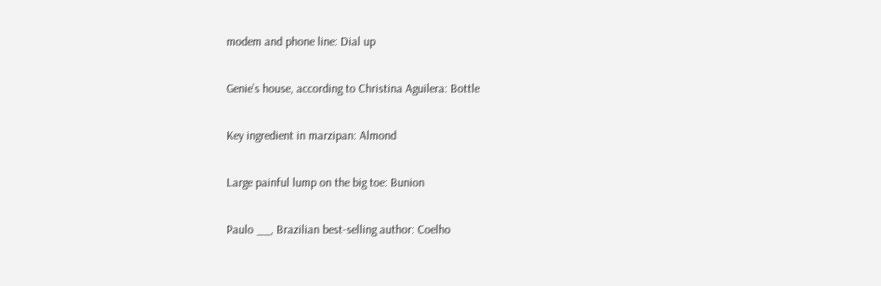modem and phone line: Dial up

Genie’s house, according to Christina Aguilera: Bottle

Key ingredient in marzipan: Almond

Large painful lump on the big toe: Bunion

Paulo __, Brazilian best-selling author: Coelho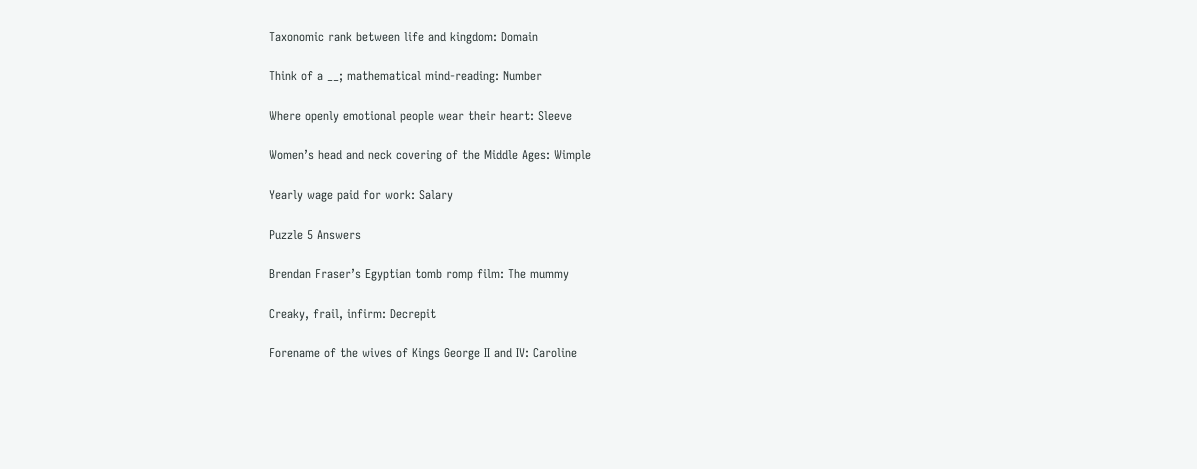Taxonomic rank between life and kingdom: Domain

Think of a __; mathematical mind-reading: Number

Where openly emotional people wear their heart: Sleeve

Women’s head and neck covering of the Middle Ages: Wimple

Yearly wage paid for work: Salary

Puzzle 5 Answers

Brendan Fraser’s Egyptian tomb romp film: The mummy

Creaky, frail, infirm: Decrepit

Forename of the wives of Kings George II and IV: Caroline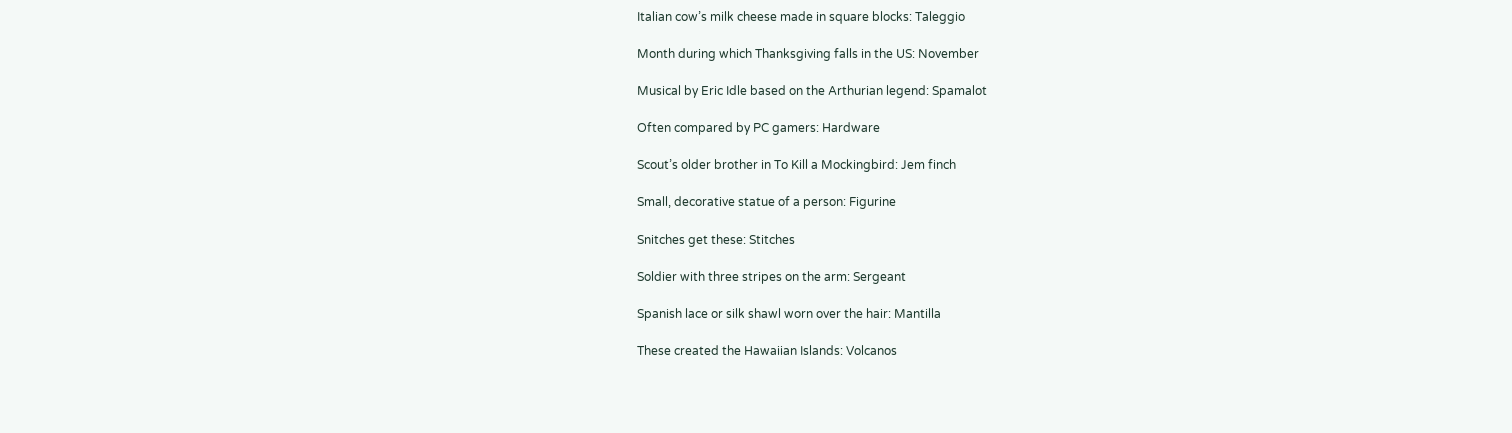Italian cow’s milk cheese made in square blocks: Taleggio

Month during which Thanksgiving falls in the US: November

Musical by Eric Idle based on the Arthurian legend: Spamalot

Often compared by PC gamers: Hardware

Scout’s older brother in To Kill a Mockingbird: Jem finch

Small, decorative statue of a person: Figurine

Snitches get these: Stitches

Soldier with three stripes on the arm: Sergeant

Spanish lace or silk shawl worn over the hair: Mantilla

These created the Hawaiian Islands: Volcanos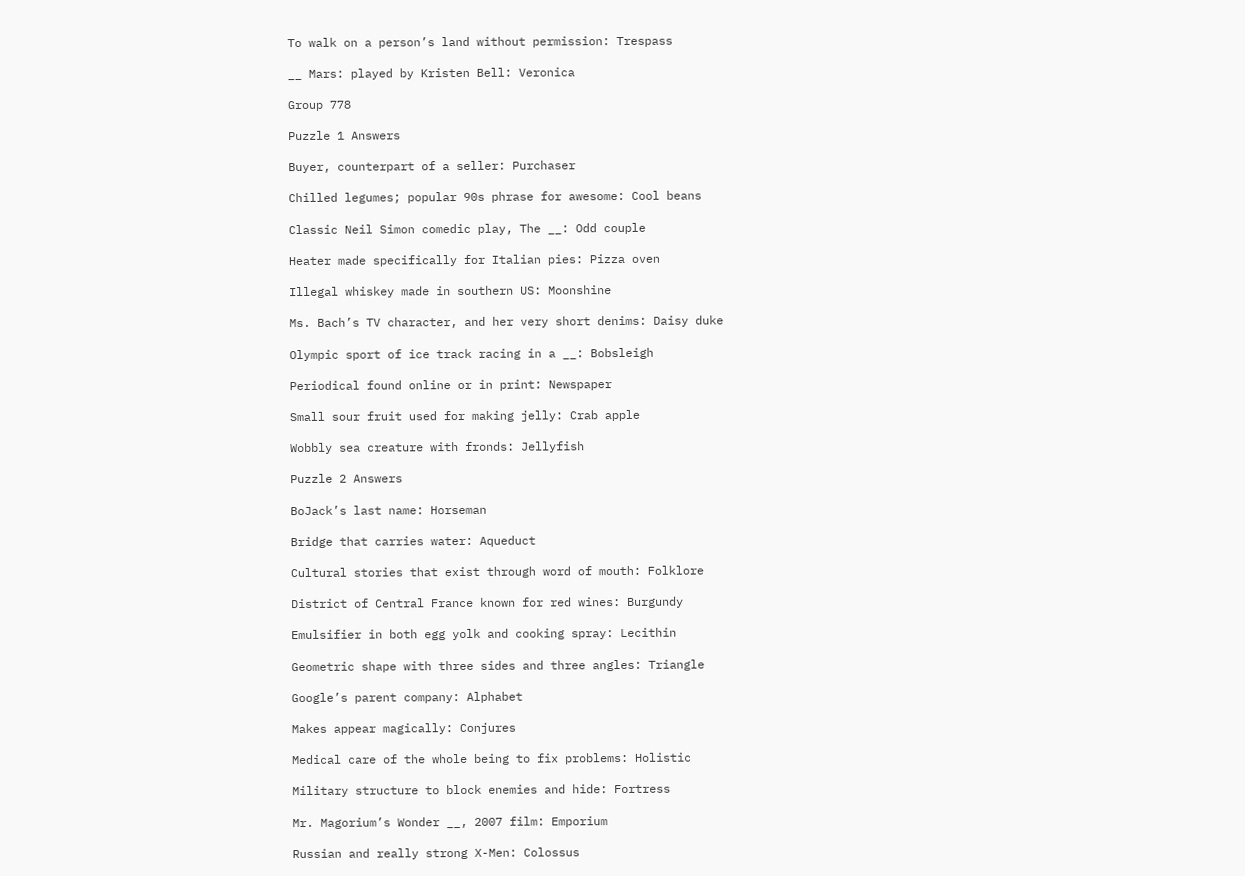To walk on a person’s land without permission: Trespass

__ Mars: played by Kristen Bell: Veronica

Group 778

Puzzle 1 Answers

Buyer, counterpart of a seller: Purchaser

Chilled legumes; popular 90s phrase for awesome: Cool beans

Classic Neil Simon comedic play, The __: Odd couple

Heater made specifically for Italian pies: Pizza oven

Illegal whiskey made in southern US: Moonshine

Ms. Bach’s TV character, and her very short denims: Daisy duke

Olympic sport of ice track racing in a __: Bobsleigh

Periodical found online or in print: Newspaper

Small sour fruit used for making jelly: Crab apple

Wobbly sea creature with fronds: Jellyfish

Puzzle 2 Answers

BoJack’s last name: Horseman

Bridge that carries water: Aqueduct

Cultural stories that exist through word of mouth: Folklore

District of Central France known for red wines: Burgundy

Emulsifier in both egg yolk and cooking spray: Lecithin

Geometric shape with three sides and three angles: Triangle

Google’s parent company: Alphabet

Makes appear magically: Conjures

Medical care of the whole being to fix problems: Holistic

Military structure to block enemies and hide: Fortress

Mr. Magorium’s Wonder __, 2007 film: Emporium

Russian and really strong X-Men: Colossus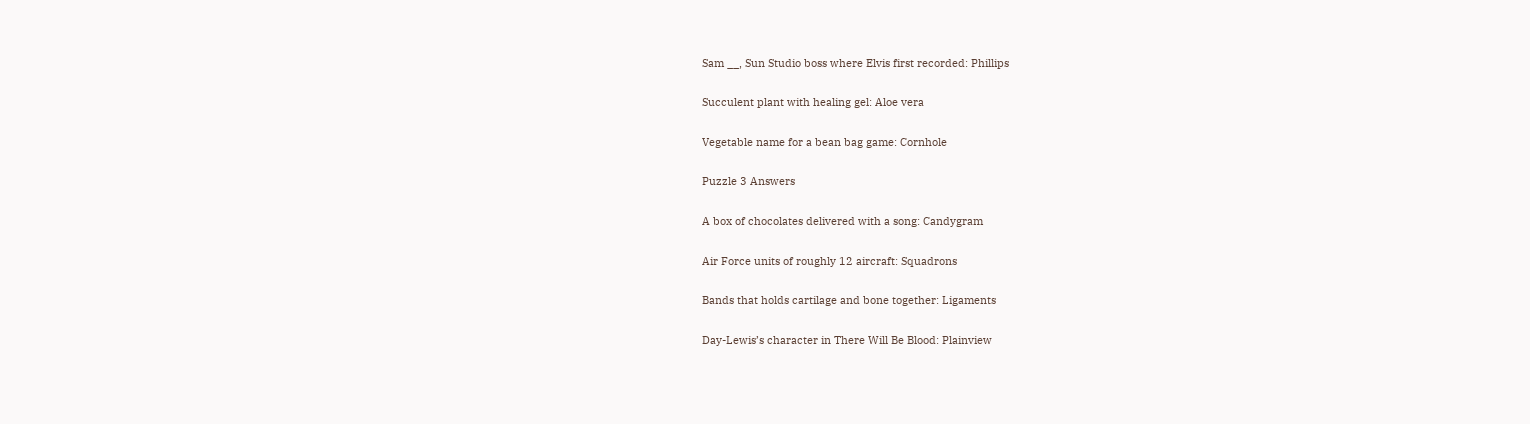Sam __, Sun Studio boss where Elvis first recorded: Phillips

Succulent plant with healing gel: Aloe vera

Vegetable name for a bean bag game: Cornhole

Puzzle 3 Answers

A box of chocolates delivered with a song: Candygram

Air Force units of roughly 12 aircraft: Squadrons

Bands that holds cartilage and bone together: Ligaments

Day-Lewis’s character in There Will Be Blood: Plainview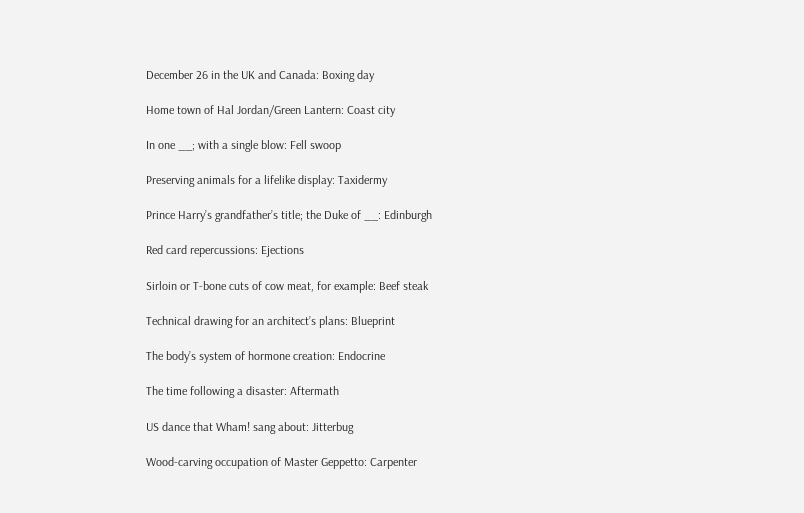December 26 in the UK and Canada: Boxing day

Home town of Hal Jordan/Green Lantern: Coast city

In one __; with a single blow: Fell swoop

Preserving animals for a lifelike display: Taxidermy

Prince Harry’s grandfather’s title; the Duke of __: Edinburgh

Red card repercussions: Ejections

Sirloin or T-bone cuts of cow meat, for example: Beef steak

Technical drawing for an architect’s plans: Blueprint

The body’s system of hormone creation: Endocrine

The time following a disaster: Aftermath

US dance that Wham! sang about: Jitterbug

Wood-carving occupation of Master Geppetto: Carpenter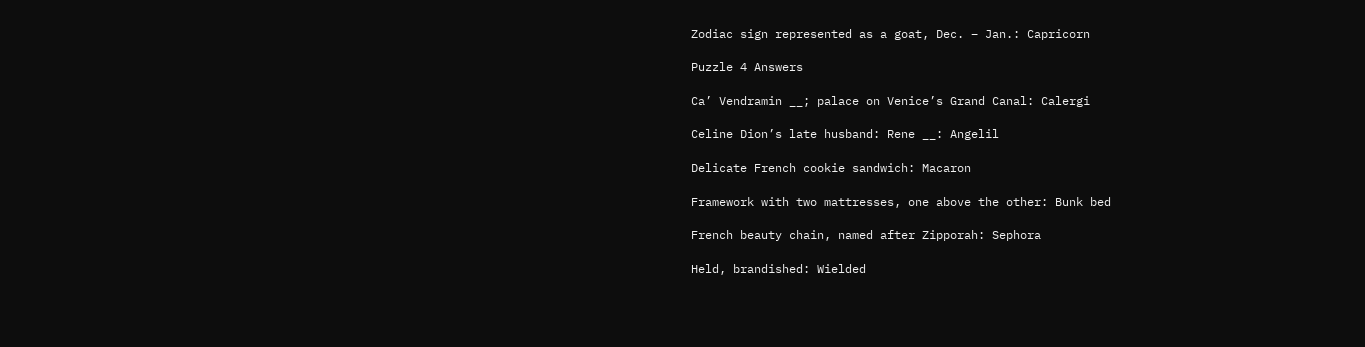Zodiac sign represented as a goat, Dec. – Jan.: Capricorn

Puzzle 4 Answers

Ca’ Vendramin __; palace on Venice’s Grand Canal: Calergi

Celine Dion’s late husband: Rene __: Angelil

Delicate French cookie sandwich: Macaron

Framework with two mattresses, one above the other: Bunk bed

French beauty chain, named after Zipporah: Sephora

Held, brandished: Wielded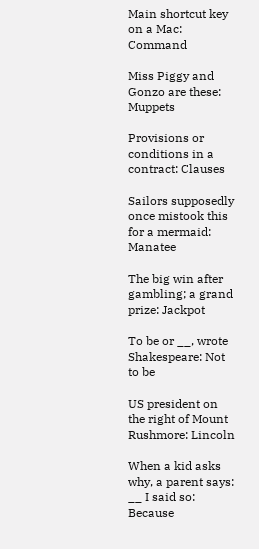Main shortcut key on a Mac: Command

Miss Piggy and Gonzo are these: Muppets

Provisions or conditions in a contract: Clauses

Sailors supposedly once mistook this for a mermaid: Manatee

The big win after gambling; a grand prize: Jackpot

To be or __, wrote Shakespeare: Not to be

US president on the right of Mount Rushmore: Lincoln

When a kid asks why, a parent says: __ I said so: Because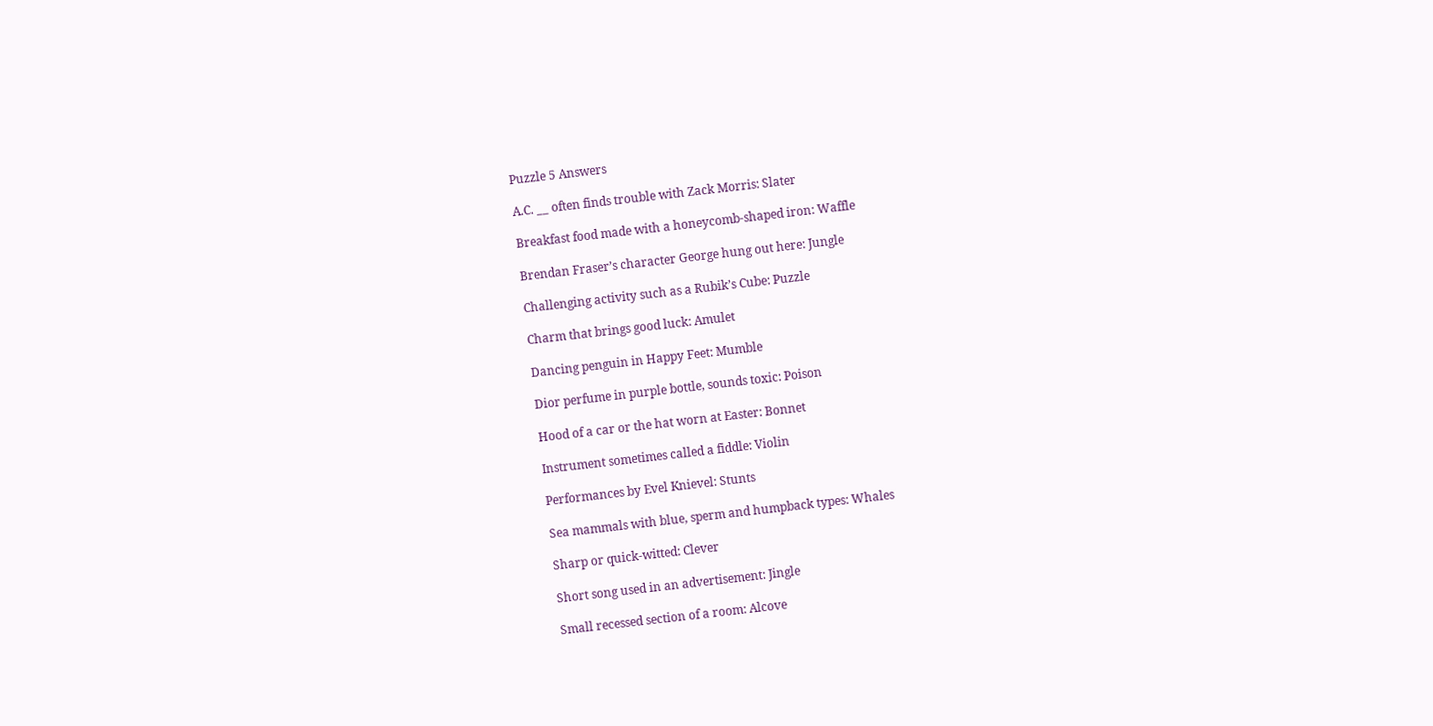Puzzle 5 Answers

A.C. __ often finds trouble with Zack Morris: Slater

Breakfast food made with a honeycomb-shaped iron: Waffle

Brendan Fraser’s character George hung out here: Jungle

Challenging activity such as a Rubik’s Cube: Puzzle

Charm that brings good luck: Amulet

Dancing penguin in Happy Feet: Mumble

Dior perfume in purple bottle, sounds toxic: Poison

Hood of a car or the hat worn at Easter: Bonnet

Instrument sometimes called a fiddle: Violin

Performances by Evel Knievel: Stunts

Sea mammals with blue, sperm and humpback types: Whales

Sharp or quick-witted: Clever

Short song used in an advertisement: Jingle

Small recessed section of a room: Alcove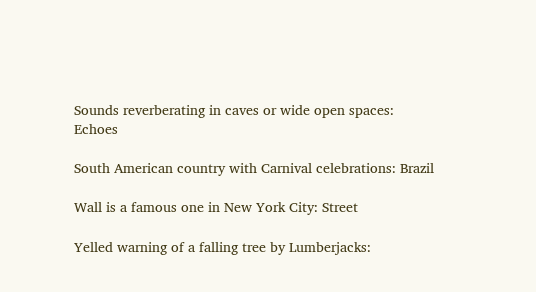Sounds reverberating in caves or wide open spaces: Echoes

South American country with Carnival celebrations: Brazil

Wall is a famous one in New York City: Street

Yelled warning of a falling tree by Lumberjacks: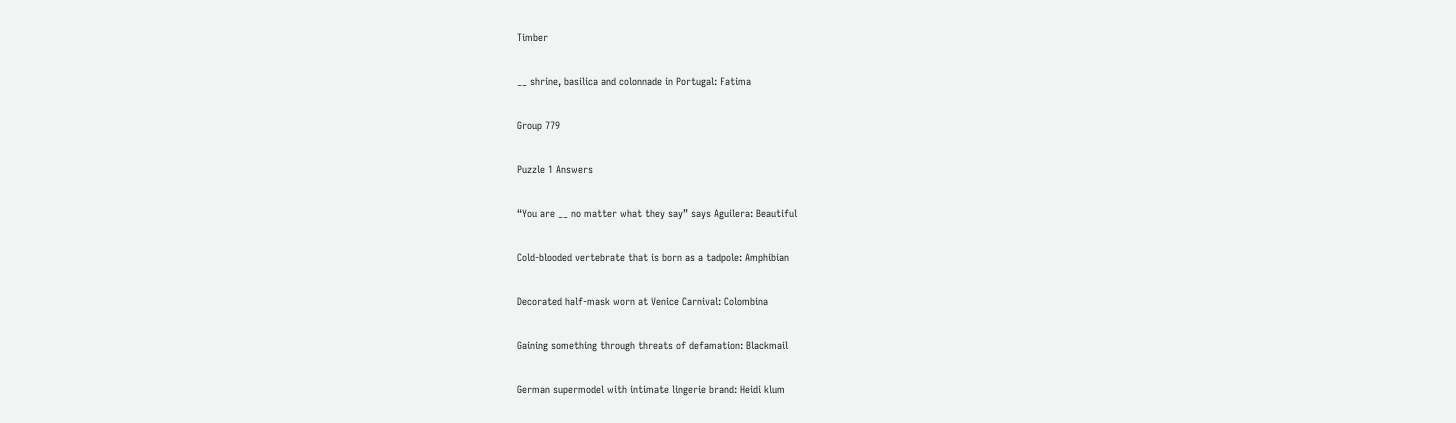Timber

__ shrine, basilica and colonnade in Portugal: Fatima

Group 779

Puzzle 1 Answers

“You are __ no matter what they say” says Aguilera: Beautiful

Cold-blooded vertebrate that is born as a tadpole: Amphibian

Decorated half-mask worn at Venice Carnival: Colombina

Gaining something through threats of defamation: Blackmail

German supermodel with intimate lingerie brand: Heidi klum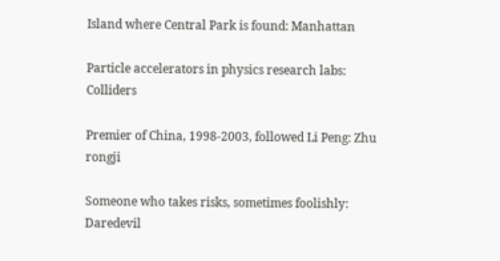Island where Central Park is found: Manhattan

Particle accelerators in physics research labs: Colliders

Premier of China, 1998-2003, followed Li Peng: Zhu rongji

Someone who takes risks, sometimes foolishly: Daredevil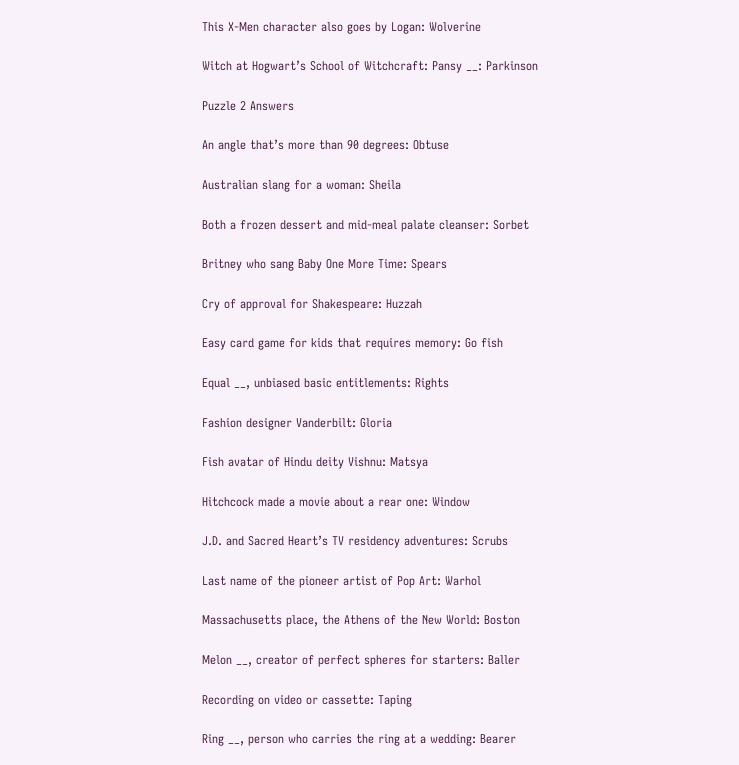This X-Men character also goes by Logan: Wolverine

Witch at Hogwart’s School of Witchcraft: Pansy __: Parkinson

Puzzle 2 Answers

An angle that’s more than 90 degrees: Obtuse

Australian slang for a woman: Sheila

Both a frozen dessert and mid-meal palate cleanser: Sorbet

Britney who sang Baby One More Time: Spears

Cry of approval for Shakespeare: Huzzah

Easy card game for kids that requires memory: Go fish

Equal __, unbiased basic entitlements: Rights

Fashion designer Vanderbilt: Gloria

Fish avatar of Hindu deity Vishnu: Matsya

Hitchcock made a movie about a rear one: Window

J.D. and Sacred Heart’s TV residency adventures: Scrubs

Last name of the pioneer artist of Pop Art: Warhol

Massachusetts place, the Athens of the New World: Boston

Melon __, creator of perfect spheres for starters: Baller

Recording on video or cassette: Taping

Ring __, person who carries the ring at a wedding: Bearer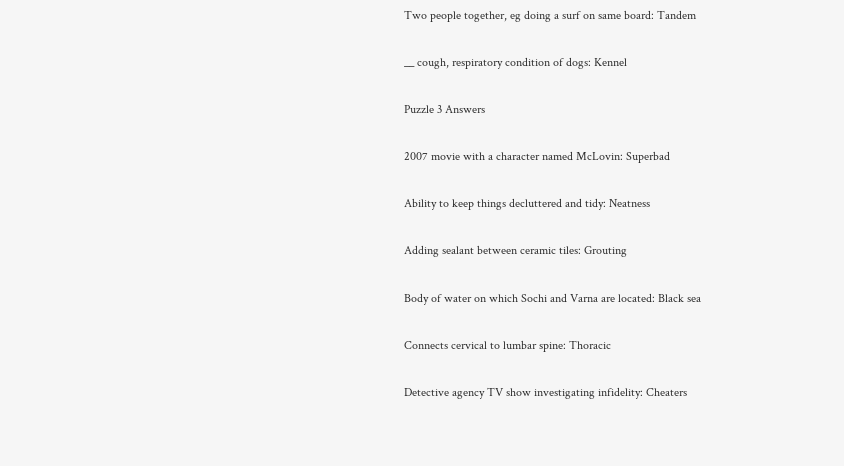Two people together, eg doing a surf on same board: Tandem

__ cough, respiratory condition of dogs: Kennel

Puzzle 3 Answers

2007 movie with a character named McLovin: Superbad

Ability to keep things decluttered and tidy: Neatness

Adding sealant between ceramic tiles: Grouting

Body of water on which Sochi and Varna are located: Black sea

Connects cervical to lumbar spine: Thoracic

Detective agency TV show investigating infidelity: Cheaters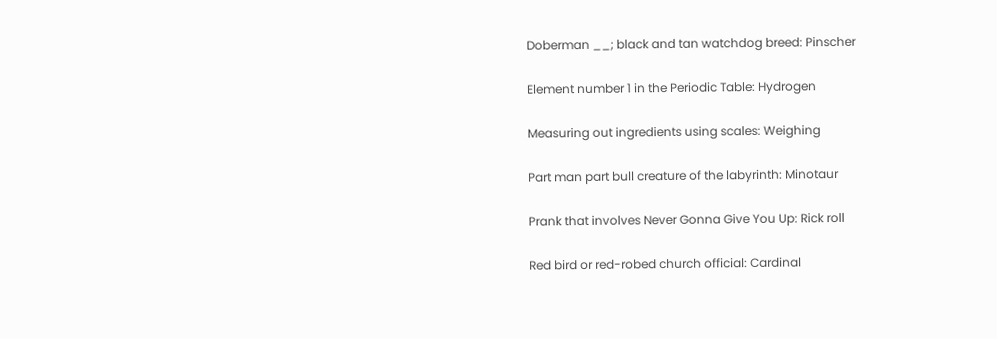Doberman __; black and tan watchdog breed: Pinscher

Element number 1 in the Periodic Table: Hydrogen

Measuring out ingredients using scales: Weighing

Part man part bull creature of the labyrinth: Minotaur

Prank that involves Never Gonna Give You Up: Rick roll

Red bird or red-robed church official: Cardinal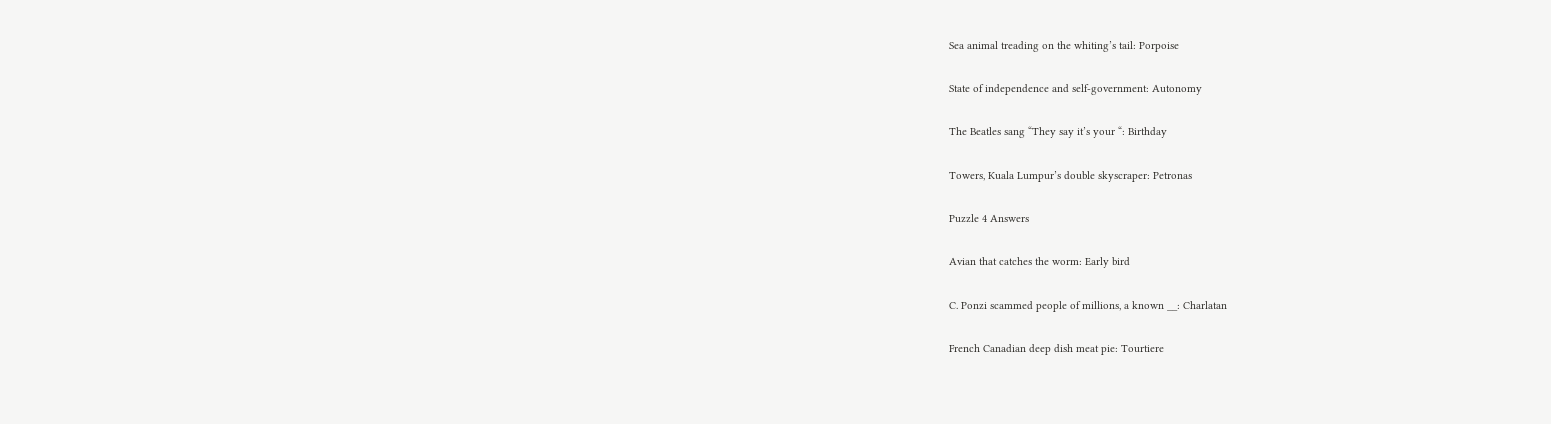Sea animal treading on the whiting’s tail: Porpoise

State of independence and self-government: Autonomy

The Beatles sang “They say it’s your “: Birthday

Towers, Kuala Lumpur’s double skyscraper: Petronas

Puzzle 4 Answers

Avian that catches the worm: Early bird

C. Ponzi scammed people of millions, a known __: Charlatan

French Canadian deep dish meat pie: Tourtiere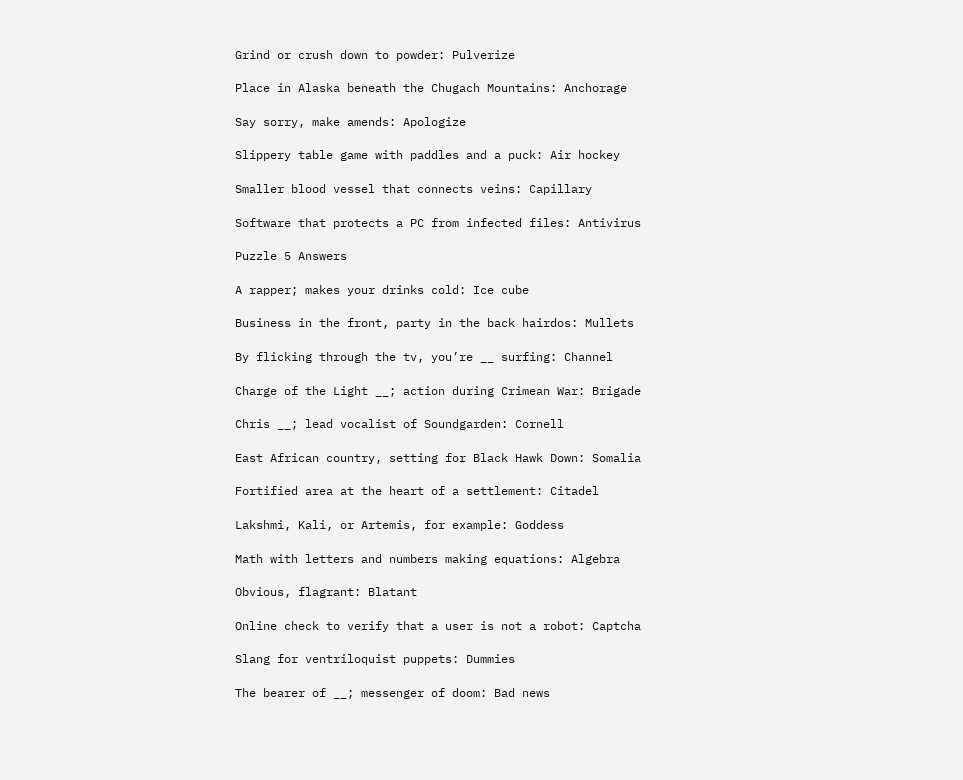Grind or crush down to powder: Pulverize

Place in Alaska beneath the Chugach Mountains: Anchorage

Say sorry, make amends: Apologize

Slippery table game with paddles and a puck: Air hockey

Smaller blood vessel that connects veins: Capillary

Software that protects a PC from infected files: Antivirus

Puzzle 5 Answers

A rapper; makes your drinks cold: Ice cube

Business in the front, party in the back hairdos: Mullets

By flicking through the tv, you’re __ surfing: Channel

Charge of the Light __; action during Crimean War: Brigade

Chris __; lead vocalist of Soundgarden: Cornell

East African country, setting for Black Hawk Down: Somalia

Fortified area at the heart of a settlement: Citadel

Lakshmi, Kali, or Artemis, for example: Goddess

Math with letters and numbers making equations: Algebra

Obvious, flagrant: Blatant

Online check to verify that a user is not a robot: Captcha

Slang for ventriloquist puppets: Dummies

The bearer of __; messenger of doom: Bad news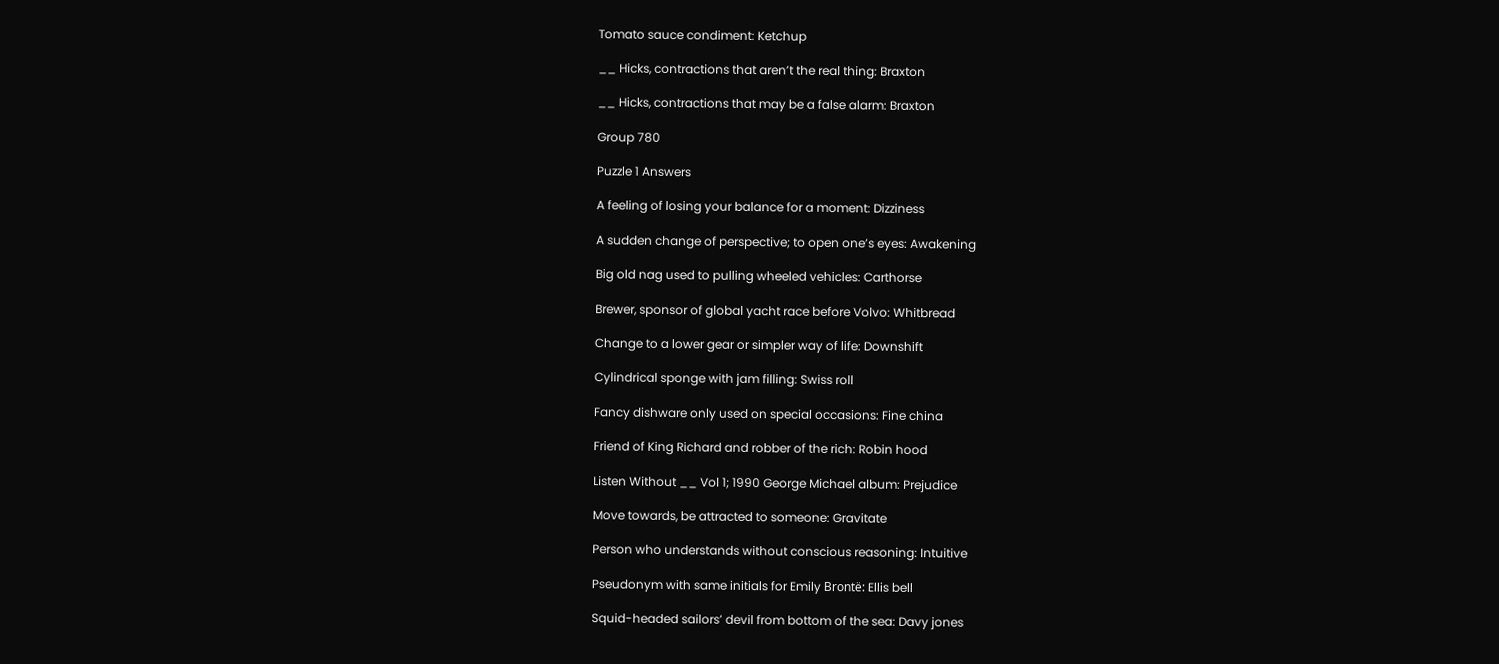Tomato sauce condiment: Ketchup

__ Hicks, contractions that aren’t the real thing: Braxton

__ Hicks, contractions that may be a false alarm: Braxton

Group 780

Puzzle 1 Answers

A feeling of losing your balance for a moment: Dizziness

A sudden change of perspective; to open one’s eyes: Awakening

Big old nag used to pulling wheeled vehicles: Carthorse

Brewer, sponsor of global yacht race before Volvo: Whitbread

Change to a lower gear or simpler way of life: Downshift

Cylindrical sponge with jam filling: Swiss roll

Fancy dishware only used on special occasions: Fine china

Friend of King Richard and robber of the rich: Robin hood

Listen Without __ Vol 1; 1990 George Michael album: Prejudice

Move towards, be attracted to someone: Gravitate

Person who understands without conscious reasoning: Intuitive

Pseudonym with same initials for Emily Brontë: Ellis bell

Squid-headed sailors’ devil from bottom of the sea: Davy jones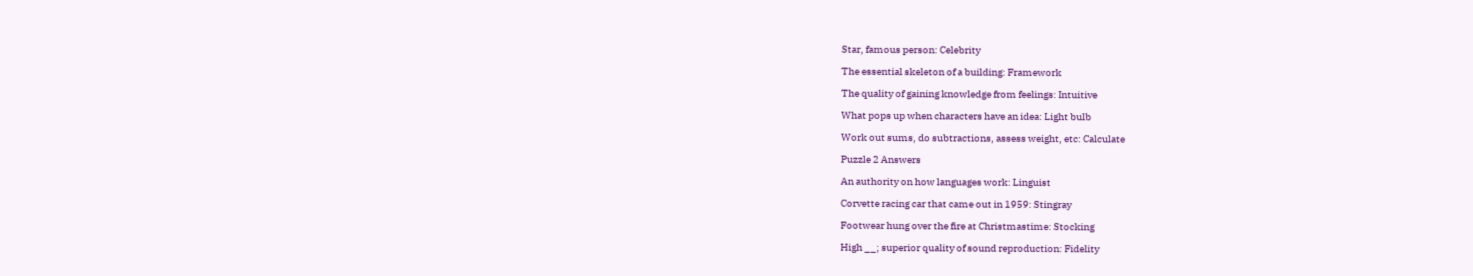Star, famous person: Celebrity

The essential skeleton of a building: Framework

The quality of gaining knowledge from feelings: Intuitive

What pops up when characters have an idea: Light bulb

Work out sums, do subtractions, assess weight, etc: Calculate

Puzzle 2 Answers

An authority on how languages work: Linguist

Corvette racing car that came out in 1959: Stingray

Footwear hung over the fire at Christmastime: Stocking

High __; superior quality of sound reproduction: Fidelity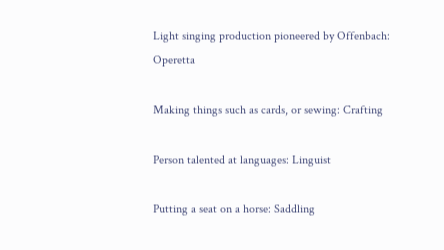Light singing production pioneered by Offenbach: Operetta

Making things such as cards, or sewing: Crafting

Person talented at languages: Linguist

Putting a seat on a horse: Saddling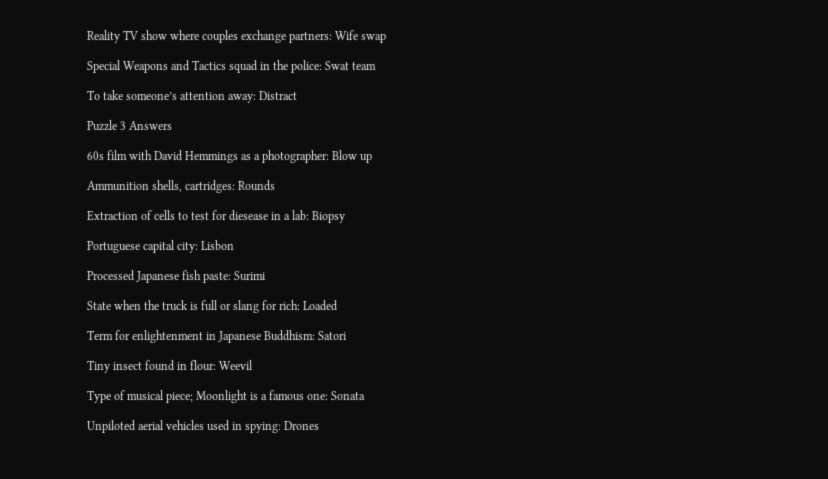Reality TV show where couples exchange partners: Wife swap

Special Weapons and Tactics squad in the police: Swat team

To take someone’s attention away: Distract

Puzzle 3 Answers

60s film with David Hemmings as a photographer: Blow up

Ammunition shells, cartridges: Rounds

Extraction of cells to test for diesease in a lab: Biopsy

Portuguese capital city: Lisbon

Processed Japanese fish paste: Surimi

State when the truck is full or slang for rich: Loaded

Term for enlightenment in Japanese Buddhism: Satori

Tiny insect found in flour: Weevil

Type of musical piece; Moonlight is a famous one: Sonata

Unpiloted aerial vehicles used in spying: Drones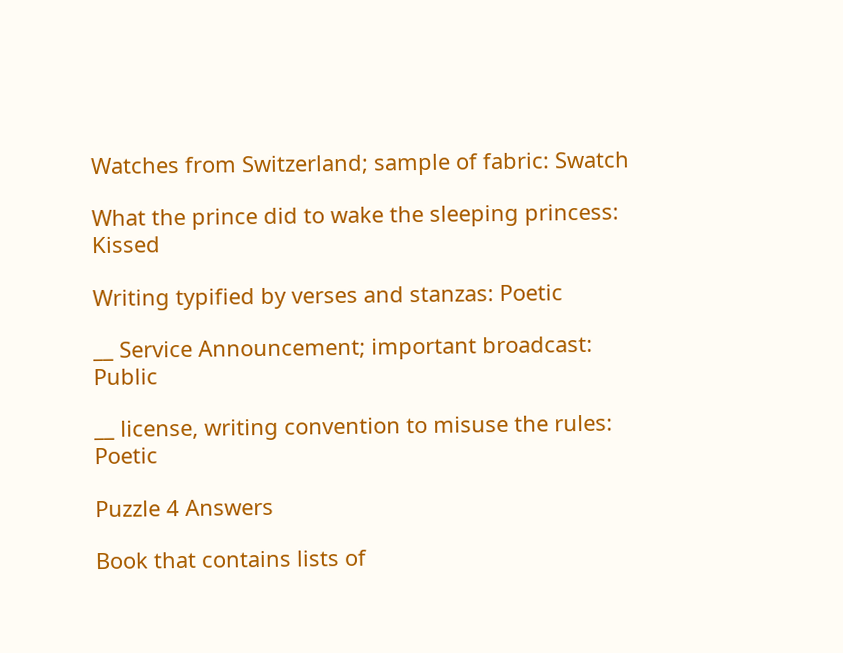Watches from Switzerland; sample of fabric: Swatch

What the prince did to wake the sleeping princess: Kissed

Writing typified by verses and stanzas: Poetic

__ Service Announcement; important broadcast: Public

__ license, writing convention to misuse the rules: Poetic

Puzzle 4 Answers

Book that contains lists of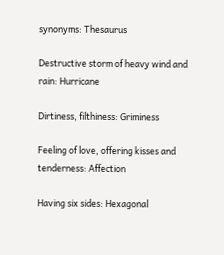synonyms: Thesaurus

Destructive storm of heavy wind and rain: Hurricane

Dirtiness, filthiness: Griminess

Feeling of love, offering kisses and tenderness: Affection

Having six sides: Hexagonal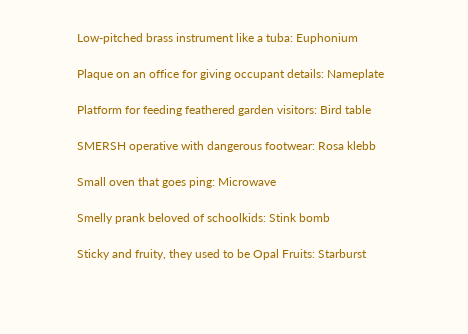Low-pitched brass instrument like a tuba: Euphonium

Plaque on an office for giving occupant details: Nameplate

Platform for feeding feathered garden visitors: Bird table

SMERSH operative with dangerous footwear: Rosa klebb

Small oven that goes ping: Microwave

Smelly prank beloved of schoolkids: Stink bomb

Sticky and fruity, they used to be Opal Fruits: Starburst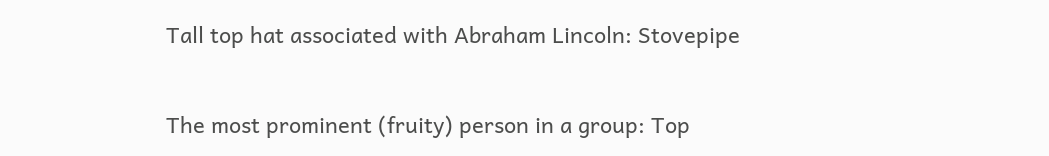Tall top hat associated with Abraham Lincoln: Stovepipe

The most prominent (fruity) person in a group: Top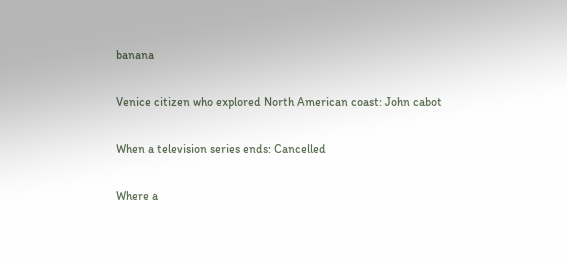banana

Venice citizen who explored North American coast: John cabot

When a television series ends: Cancelled

Where a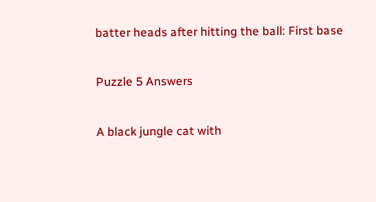batter heads after hitting the ball: First base

Puzzle 5 Answers

A black jungle cat with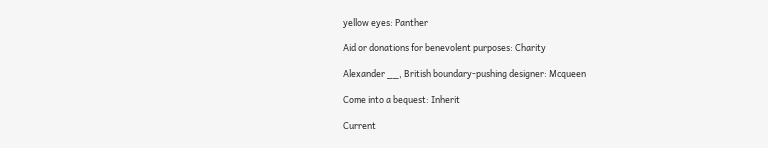yellow eyes: Panther

Aid or donations for benevolent purposes: Charity

Alexander __, British boundary-pushing designer: Mcqueen

Come into a bequest: Inherit

Current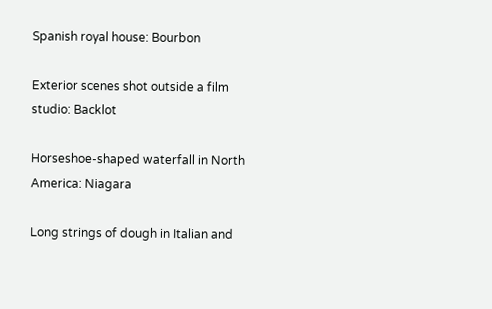Spanish royal house: Bourbon

Exterior scenes shot outside a film studio: Backlot

Horseshoe-shaped waterfall in North America: Niagara

Long strings of dough in Italian and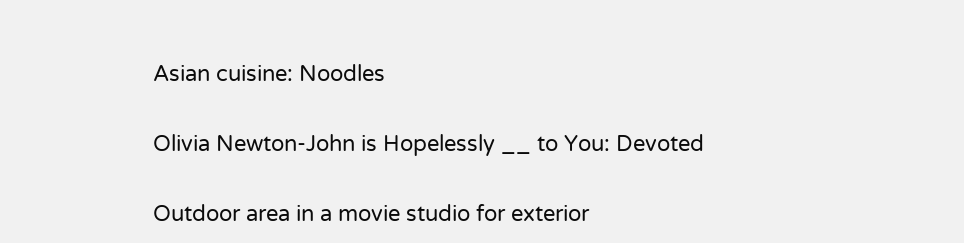Asian cuisine: Noodles

Olivia Newton-John is Hopelessly __ to You: Devoted

Outdoor area in a movie studio for exterior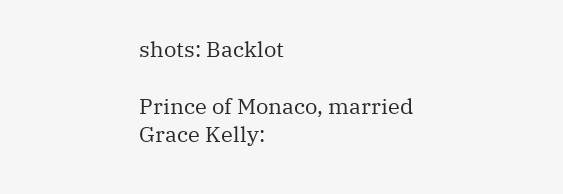shots: Backlot

Prince of Monaco, married Grace Kelly: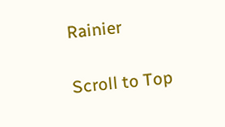Rainier

Scroll to Top